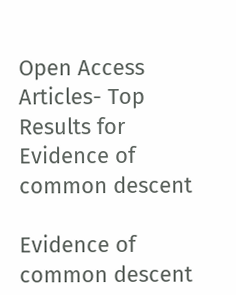Open Access Articles- Top Results for Evidence of common descent

Evidence of common descent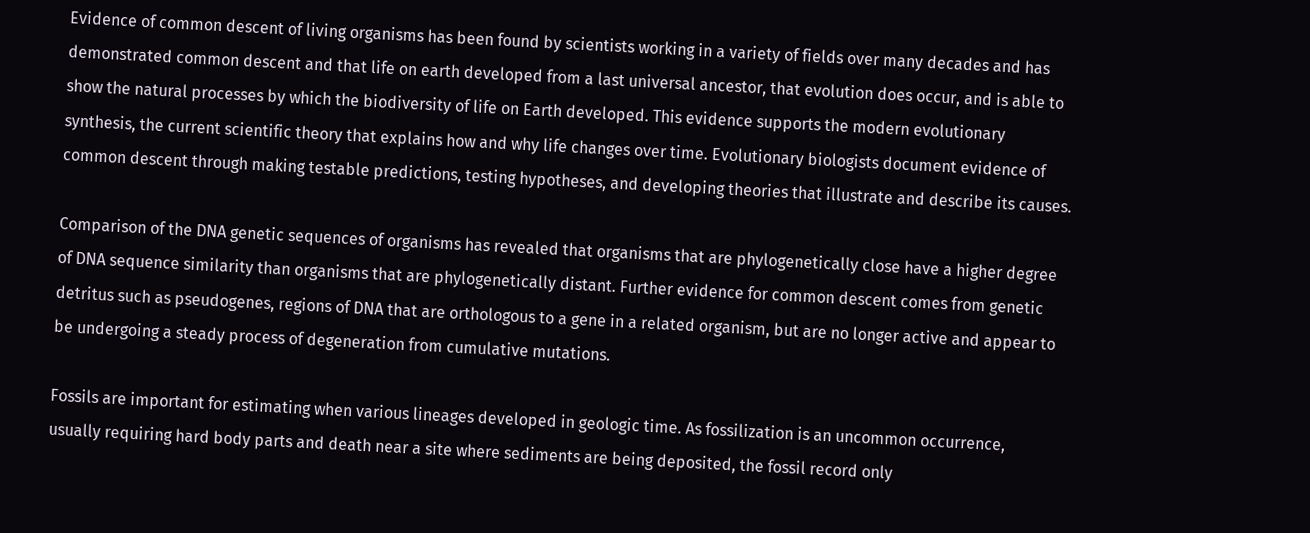Evidence of common descent of living organisms has been found by scientists working in a variety of fields over many decades and has demonstrated common descent and that life on earth developed from a last universal ancestor, that evolution does occur, and is able to show the natural processes by which the biodiversity of life on Earth developed. This evidence supports the modern evolutionary synthesis, the current scientific theory that explains how and why life changes over time. Evolutionary biologists document evidence of common descent through making testable predictions, testing hypotheses, and developing theories that illustrate and describe its causes.

Comparison of the DNA genetic sequences of organisms has revealed that organisms that are phylogenetically close have a higher degree of DNA sequence similarity than organisms that are phylogenetically distant. Further evidence for common descent comes from genetic detritus such as pseudogenes, regions of DNA that are orthologous to a gene in a related organism, but are no longer active and appear to be undergoing a steady process of degeneration from cumulative mutations.

Fossils are important for estimating when various lineages developed in geologic time. As fossilization is an uncommon occurrence, usually requiring hard body parts and death near a site where sediments are being deposited, the fossil record only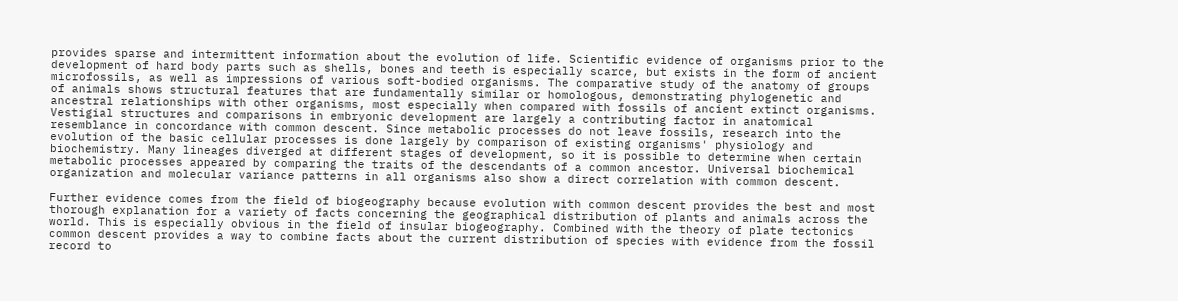provides sparse and intermittent information about the evolution of life. Scientific evidence of organisms prior to the development of hard body parts such as shells, bones and teeth is especially scarce, but exists in the form of ancient microfossils, as well as impressions of various soft-bodied organisms. The comparative study of the anatomy of groups of animals shows structural features that are fundamentally similar or homologous, demonstrating phylogenetic and ancestral relationships with other organisms, most especially when compared with fossils of ancient extinct organisms. Vestigial structures and comparisons in embryonic development are largely a contributing factor in anatomical resemblance in concordance with common descent. Since metabolic processes do not leave fossils, research into the evolution of the basic cellular processes is done largely by comparison of existing organisms' physiology and biochemistry. Many lineages diverged at different stages of development, so it is possible to determine when certain metabolic processes appeared by comparing the traits of the descendants of a common ancestor. Universal biochemical organization and molecular variance patterns in all organisms also show a direct correlation with common descent.

Further evidence comes from the field of biogeography because evolution with common descent provides the best and most thorough explanation for a variety of facts concerning the geographical distribution of plants and animals across the world. This is especially obvious in the field of insular biogeography. Combined with the theory of plate tectonics common descent provides a way to combine facts about the current distribution of species with evidence from the fossil record to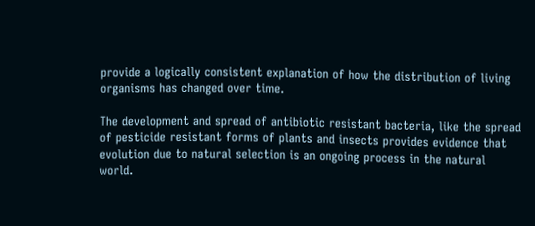provide a logically consistent explanation of how the distribution of living organisms has changed over time.

The development and spread of antibiotic resistant bacteria, like the spread of pesticide resistant forms of plants and insects provides evidence that evolution due to natural selection is an ongoing process in the natural world.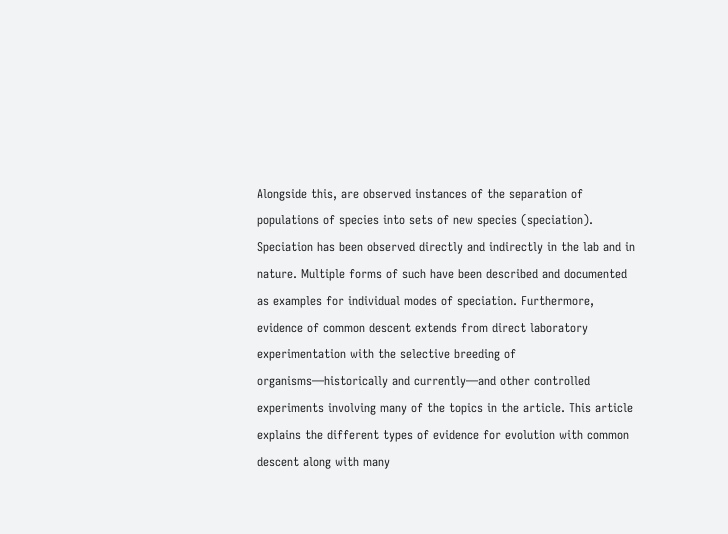Alongside this, are observed instances of the separation of populations of species into sets of new species (speciation). Speciation has been observed directly and indirectly in the lab and in nature. Multiple forms of such have been described and documented as examples for individual modes of speciation. Furthermore, evidence of common descent extends from direct laboratory experimentation with the selective breeding of organisms—historically and currently—and other controlled experiments involving many of the topics in the article. This article explains the different types of evidence for evolution with common descent along with many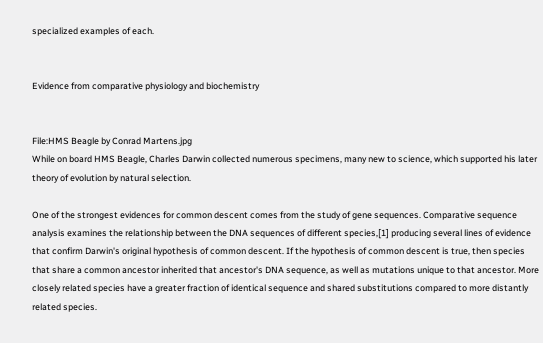specialized examples of each.


Evidence from comparative physiology and biochemistry


File:HMS Beagle by Conrad Martens.jpg
While on board HMS Beagle, Charles Darwin collected numerous specimens, many new to science, which supported his later theory of evolution by natural selection.

One of the strongest evidences for common descent comes from the study of gene sequences. Comparative sequence analysis examines the relationship between the DNA sequences of different species,[1] producing several lines of evidence that confirm Darwin's original hypothesis of common descent. If the hypothesis of common descent is true, then species that share a common ancestor inherited that ancestor's DNA sequence, as well as mutations unique to that ancestor. More closely related species have a greater fraction of identical sequence and shared substitutions compared to more distantly related species.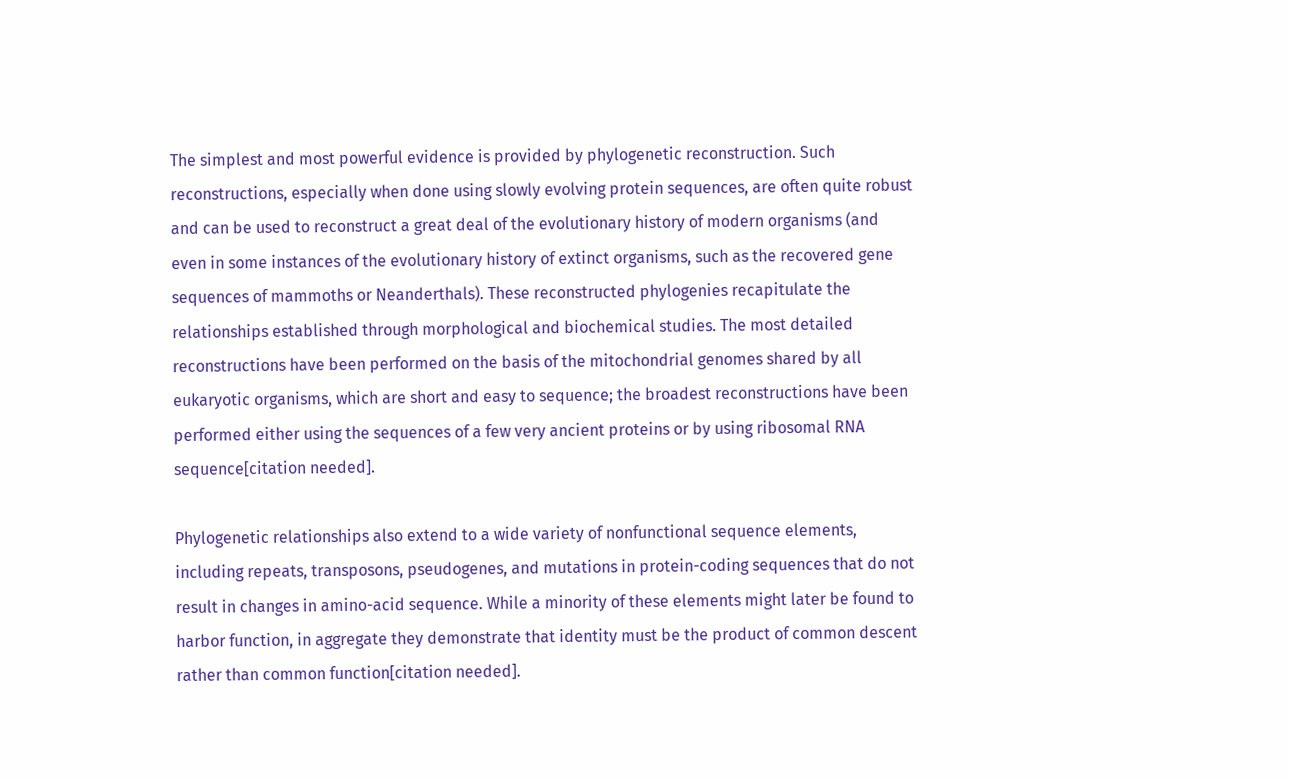The simplest and most powerful evidence is provided by phylogenetic reconstruction. Such reconstructions, especially when done using slowly evolving protein sequences, are often quite robust and can be used to reconstruct a great deal of the evolutionary history of modern organisms (and even in some instances of the evolutionary history of extinct organisms, such as the recovered gene sequences of mammoths or Neanderthals). These reconstructed phylogenies recapitulate the relationships established through morphological and biochemical studies. The most detailed reconstructions have been performed on the basis of the mitochondrial genomes shared by all eukaryotic organisms, which are short and easy to sequence; the broadest reconstructions have been performed either using the sequences of a few very ancient proteins or by using ribosomal RNA sequence[citation needed].

Phylogenetic relationships also extend to a wide variety of nonfunctional sequence elements, including repeats, transposons, pseudogenes, and mutations in protein-coding sequences that do not result in changes in amino-acid sequence. While a minority of these elements might later be found to harbor function, in aggregate they demonstrate that identity must be the product of common descent rather than common function[citation needed].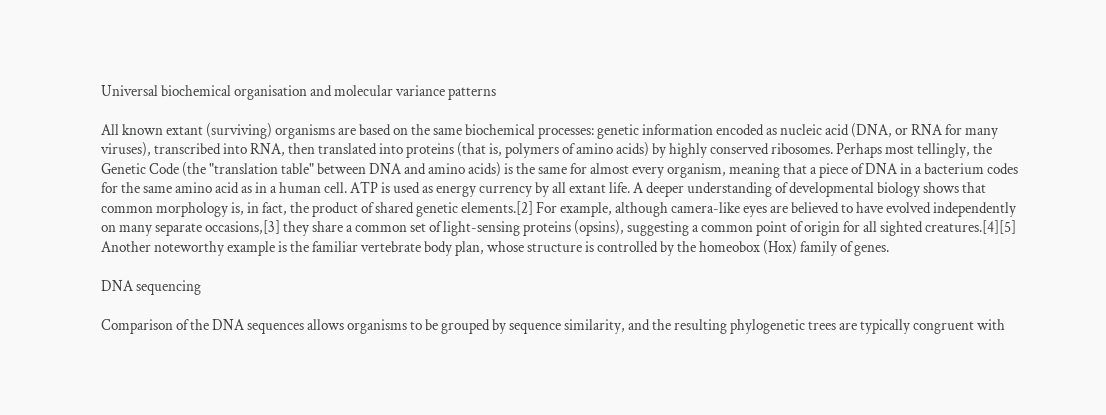Universal biochemical organisation and molecular variance patterns

All known extant (surviving) organisms are based on the same biochemical processes: genetic information encoded as nucleic acid (DNA, or RNA for many viruses), transcribed into RNA, then translated into proteins (that is, polymers of amino acids) by highly conserved ribosomes. Perhaps most tellingly, the Genetic Code (the "translation table" between DNA and amino acids) is the same for almost every organism, meaning that a piece of DNA in a bacterium codes for the same amino acid as in a human cell. ATP is used as energy currency by all extant life. A deeper understanding of developmental biology shows that common morphology is, in fact, the product of shared genetic elements.[2] For example, although camera-like eyes are believed to have evolved independently on many separate occasions,[3] they share a common set of light-sensing proteins (opsins), suggesting a common point of origin for all sighted creatures.[4][5] Another noteworthy example is the familiar vertebrate body plan, whose structure is controlled by the homeobox (Hox) family of genes.

DNA sequencing

Comparison of the DNA sequences allows organisms to be grouped by sequence similarity, and the resulting phylogenetic trees are typically congruent with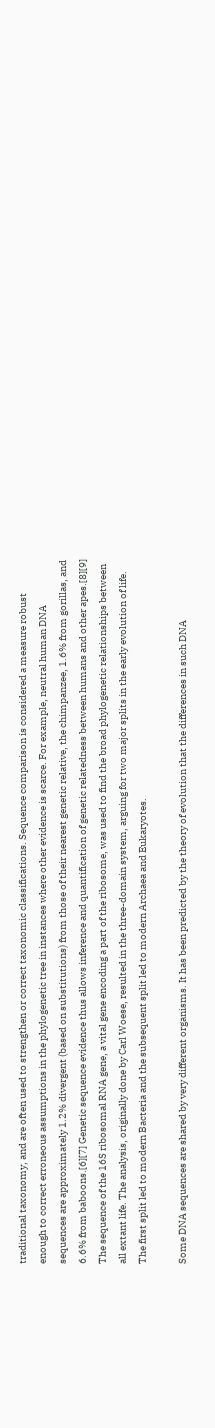traditional taxonomy, and are often used to strengthen or correct taxonomic classifications. Sequence comparison is considered a measure robust enough to correct erroneous assumptions in the phylogenetic tree in instances where other evidence is scarce. For example, neutral human DNA sequences are approximately 1.2% divergent (based on substitutions) from those of their nearest genetic relative, the chimpanzee, 1.6% from gorillas, and 6.6% from baboons.[6][7] Genetic sequence evidence thus allows inference and quantification of genetic relatedness between humans and other apes.[8][9] The sequence of the 16S ribosomal RNA gene, a vital gene encoding a part of the ribosome, was used to find the broad phylogenetic relationships between all extant life. The analysis, originally done by Carl Woese, resulted in the three-domain system, arguing for two major splits in the early evolution of life. The first split led to modern Bacteria and the subsequent split led to modern Archaea and Eukaryotes.

Some DNA sequences are shared by very different organisms. It has been predicted by the theory of evolution that the differences in such DNA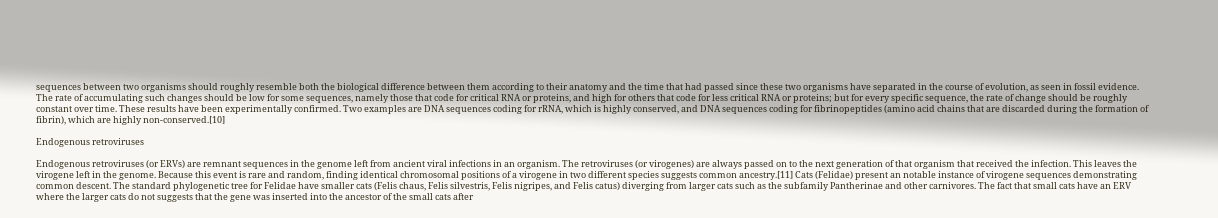sequences between two organisms should roughly resemble both the biological difference between them according to their anatomy and the time that had passed since these two organisms have separated in the course of evolution, as seen in fossil evidence. The rate of accumulating such changes should be low for some sequences, namely those that code for critical RNA or proteins, and high for others that code for less critical RNA or proteins; but for every specific sequence, the rate of change should be roughly constant over time. These results have been experimentally confirmed. Two examples are DNA sequences coding for rRNA, which is highly conserved, and DNA sequences coding for fibrinopeptides (amino acid chains that are discarded during the formation of fibrin), which are highly non-conserved.[10]

Endogenous retroviruses

Endogenous retroviruses (or ERVs) are remnant sequences in the genome left from ancient viral infections in an organism. The retroviruses (or virogenes) are always passed on to the next generation of that organism that received the infection. This leaves the virogene left in the genome. Because this event is rare and random, finding identical chromosomal positions of a virogene in two different species suggests common ancestry.[11] Cats (Felidae) present an notable instance of virogene sequences demonstrating common descent. The standard phylogenetic tree for Felidae have smaller cats (Felis chaus, Felis silvestris, Felis nigripes, and Felis catus) diverging from larger cats such as the subfamily Pantherinae and other carnivores. The fact that small cats have an ERV where the larger cats do not suggests that the gene was inserted into the ancestor of the small cats after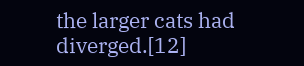the larger cats had diverged.[12]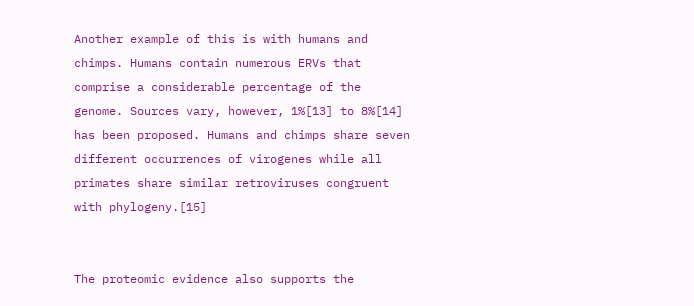Another example of this is with humans and chimps. Humans contain numerous ERVs that comprise a considerable percentage of the genome. Sources vary, however, 1%[13] to 8%[14] has been proposed. Humans and chimps share seven different occurrences of virogenes while all primates share similar retroviruses congruent with phylogeny.[15]


The proteomic evidence also supports the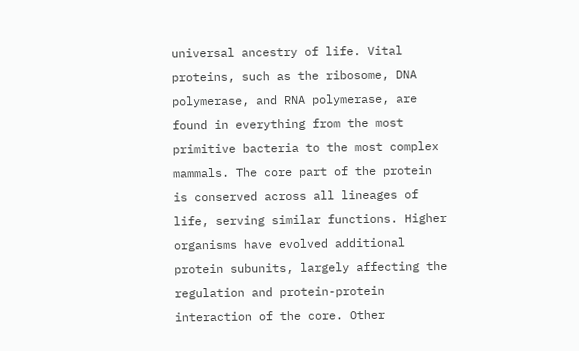universal ancestry of life. Vital proteins, such as the ribosome, DNA polymerase, and RNA polymerase, are found in everything from the most primitive bacteria to the most complex mammals. The core part of the protein is conserved across all lineages of life, serving similar functions. Higher organisms have evolved additional protein subunits, largely affecting the regulation and protein-protein interaction of the core. Other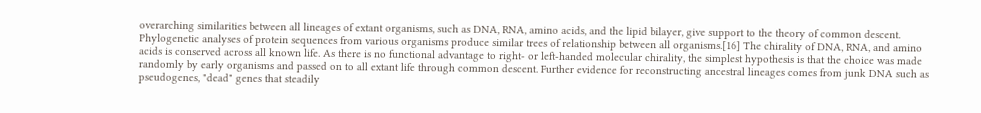overarching similarities between all lineages of extant organisms, such as DNA, RNA, amino acids, and the lipid bilayer, give support to the theory of common descent. Phylogenetic analyses of protein sequences from various organisms produce similar trees of relationship between all organisms.[16] The chirality of DNA, RNA, and amino acids is conserved across all known life. As there is no functional advantage to right- or left-handed molecular chirality, the simplest hypothesis is that the choice was made randomly by early organisms and passed on to all extant life through common descent. Further evidence for reconstructing ancestral lineages comes from junk DNA such as pseudogenes, "dead" genes that steadily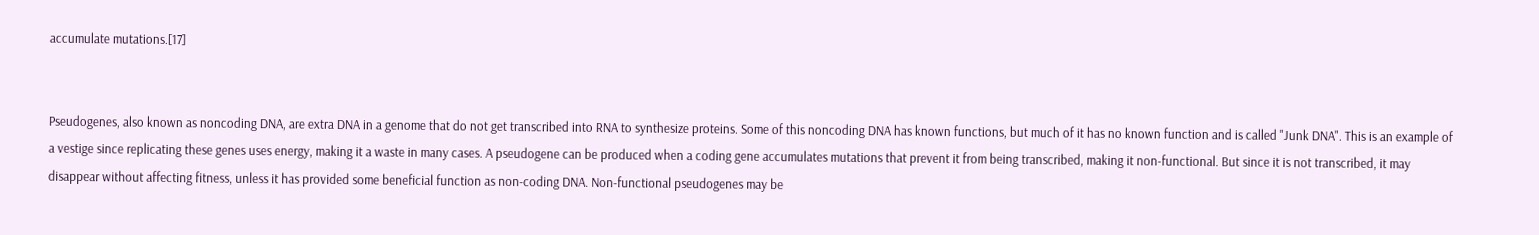accumulate mutations.[17]


Pseudogenes, also known as noncoding DNA, are extra DNA in a genome that do not get transcribed into RNA to synthesize proteins. Some of this noncoding DNA has known functions, but much of it has no known function and is called "Junk DNA". This is an example of a vestige since replicating these genes uses energy, making it a waste in many cases. A pseudogene can be produced when a coding gene accumulates mutations that prevent it from being transcribed, making it non-functional. But since it is not transcribed, it may disappear without affecting fitness, unless it has provided some beneficial function as non-coding DNA. Non-functional pseudogenes may be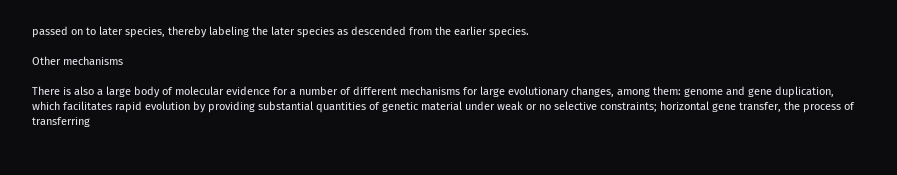passed on to later species, thereby labeling the later species as descended from the earlier species.

Other mechanisms

There is also a large body of molecular evidence for a number of different mechanisms for large evolutionary changes, among them: genome and gene duplication, which facilitates rapid evolution by providing substantial quantities of genetic material under weak or no selective constraints; horizontal gene transfer, the process of transferring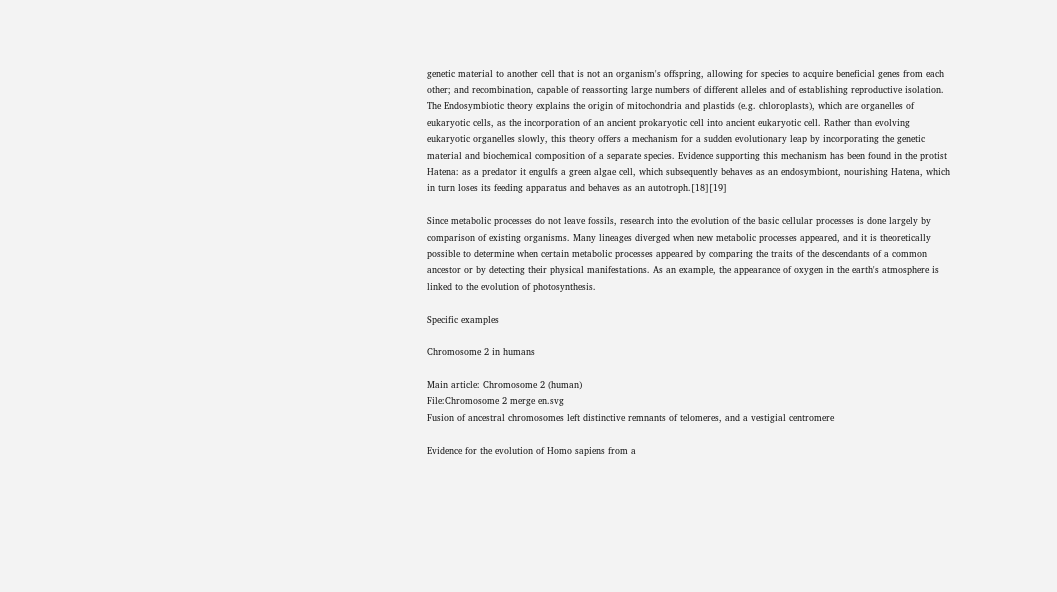genetic material to another cell that is not an organism's offspring, allowing for species to acquire beneficial genes from each other; and recombination, capable of reassorting large numbers of different alleles and of establishing reproductive isolation. The Endosymbiotic theory explains the origin of mitochondria and plastids (e.g. chloroplasts), which are organelles of eukaryotic cells, as the incorporation of an ancient prokaryotic cell into ancient eukaryotic cell. Rather than evolving eukaryotic organelles slowly, this theory offers a mechanism for a sudden evolutionary leap by incorporating the genetic material and biochemical composition of a separate species. Evidence supporting this mechanism has been found in the protist Hatena: as a predator it engulfs a green algae cell, which subsequently behaves as an endosymbiont, nourishing Hatena, which in turn loses its feeding apparatus and behaves as an autotroph.[18][19]

Since metabolic processes do not leave fossils, research into the evolution of the basic cellular processes is done largely by comparison of existing organisms. Many lineages diverged when new metabolic processes appeared, and it is theoretically possible to determine when certain metabolic processes appeared by comparing the traits of the descendants of a common ancestor or by detecting their physical manifestations. As an example, the appearance of oxygen in the earth's atmosphere is linked to the evolution of photosynthesis.

Specific examples

Chromosome 2 in humans

Main article: Chromosome 2 (human)
File:Chromosome 2 merge en.svg
Fusion of ancestral chromosomes left distinctive remnants of telomeres, and a vestigial centromere

Evidence for the evolution of Homo sapiens from a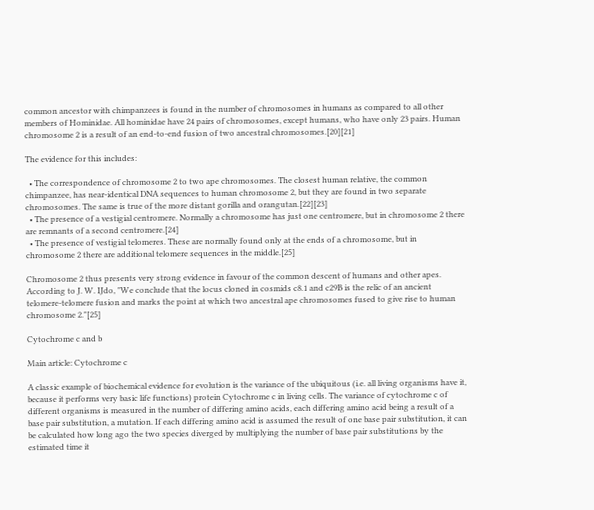common ancestor with chimpanzees is found in the number of chromosomes in humans as compared to all other members of Hominidae. All hominidae have 24 pairs of chromosomes, except humans, who have only 23 pairs. Human chromosome 2 is a result of an end-to-end fusion of two ancestral chromosomes.[20][21]

The evidence for this includes:

  • The correspondence of chromosome 2 to two ape chromosomes. The closest human relative, the common chimpanzee, has near-identical DNA sequences to human chromosome 2, but they are found in two separate chromosomes. The same is true of the more distant gorilla and orangutan.[22][23]
  • The presence of a vestigial centromere. Normally a chromosome has just one centromere, but in chromosome 2 there are remnants of a second centromere.[24]
  • The presence of vestigial telomeres. These are normally found only at the ends of a chromosome, but in chromosome 2 there are additional telomere sequences in the middle.[25]

Chromosome 2 thus presents very strong evidence in favour of the common descent of humans and other apes. According to J. W. IJdo, "We conclude that the locus cloned in cosmids c8.1 and c29B is the relic of an ancient telomere-telomere fusion and marks the point at which two ancestral ape chromosomes fused to give rise to human chromosome 2."[25]

Cytochrome c and b

Main article: Cytochrome c

A classic example of biochemical evidence for evolution is the variance of the ubiquitous (i.e. all living organisms have it, because it performs very basic life functions) protein Cytochrome c in living cells. The variance of cytochrome c of different organisms is measured in the number of differing amino acids, each differing amino acid being a result of a base pair substitution, a mutation. If each differing amino acid is assumed the result of one base pair substitution, it can be calculated how long ago the two species diverged by multiplying the number of base pair substitutions by the estimated time it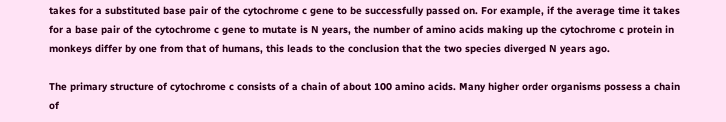takes for a substituted base pair of the cytochrome c gene to be successfully passed on. For example, if the average time it takes for a base pair of the cytochrome c gene to mutate is N years, the number of amino acids making up the cytochrome c protein in monkeys differ by one from that of humans, this leads to the conclusion that the two species diverged N years ago.

The primary structure of cytochrome c consists of a chain of about 100 amino acids. Many higher order organisms possess a chain of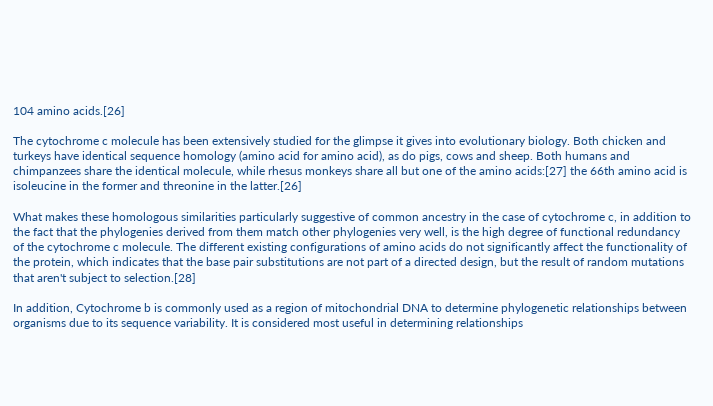104 amino acids.[26]

The cytochrome c molecule has been extensively studied for the glimpse it gives into evolutionary biology. Both chicken and turkeys have identical sequence homology (amino acid for amino acid), as do pigs, cows and sheep. Both humans and chimpanzees share the identical molecule, while rhesus monkeys share all but one of the amino acids:[27] the 66th amino acid is isoleucine in the former and threonine in the latter.[26]

What makes these homologous similarities particularly suggestive of common ancestry in the case of cytochrome c, in addition to the fact that the phylogenies derived from them match other phylogenies very well, is the high degree of functional redundancy of the cytochrome c molecule. The different existing configurations of amino acids do not significantly affect the functionality of the protein, which indicates that the base pair substitutions are not part of a directed design, but the result of random mutations that aren't subject to selection.[28]

In addition, Cytochrome b is commonly used as a region of mitochondrial DNA to determine phylogenetic relationships between organisms due to its sequence variability. It is considered most useful in determining relationships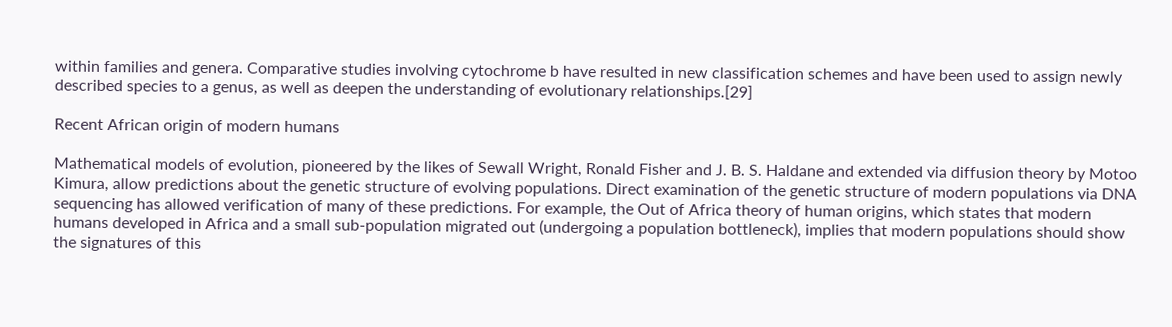within families and genera. Comparative studies involving cytochrome b have resulted in new classification schemes and have been used to assign newly described species to a genus, as well as deepen the understanding of evolutionary relationships.[29]

Recent African origin of modern humans

Mathematical models of evolution, pioneered by the likes of Sewall Wright, Ronald Fisher and J. B. S. Haldane and extended via diffusion theory by Motoo Kimura, allow predictions about the genetic structure of evolving populations. Direct examination of the genetic structure of modern populations via DNA sequencing has allowed verification of many of these predictions. For example, the Out of Africa theory of human origins, which states that modern humans developed in Africa and a small sub-population migrated out (undergoing a population bottleneck), implies that modern populations should show the signatures of this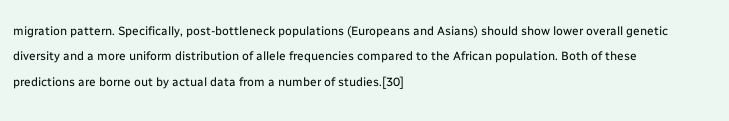migration pattern. Specifically, post-bottleneck populations (Europeans and Asians) should show lower overall genetic diversity and a more uniform distribution of allele frequencies compared to the African population. Both of these predictions are borne out by actual data from a number of studies.[30]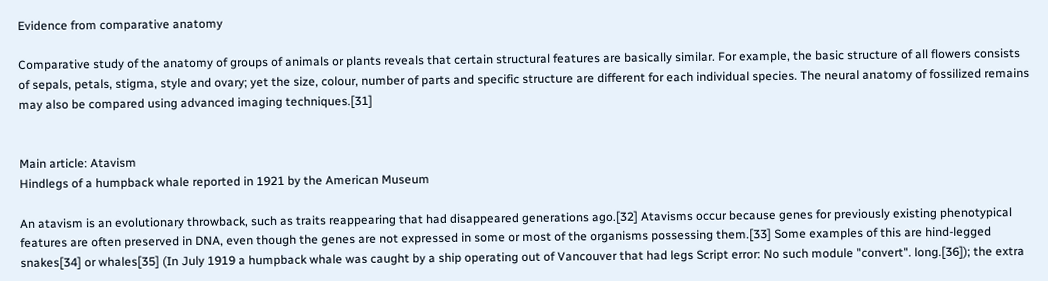Evidence from comparative anatomy

Comparative study of the anatomy of groups of animals or plants reveals that certain structural features are basically similar. For example, the basic structure of all flowers consists of sepals, petals, stigma, style and ovary; yet the size, colour, number of parts and specific structure are different for each individual species. The neural anatomy of fossilized remains may also be compared using advanced imaging techniques.[31]


Main article: Atavism
Hindlegs of a humpback whale reported in 1921 by the American Museum

An atavism is an evolutionary throwback, such as traits reappearing that had disappeared generations ago.[32] Atavisms occur because genes for previously existing phenotypical features are often preserved in DNA, even though the genes are not expressed in some or most of the organisms possessing them.[33] Some examples of this are hind-legged snakes[34] or whales[35] (In July 1919 a humpback whale was caught by a ship operating out of Vancouver that had legs Script error: No such module "convert". long.[36]); the extra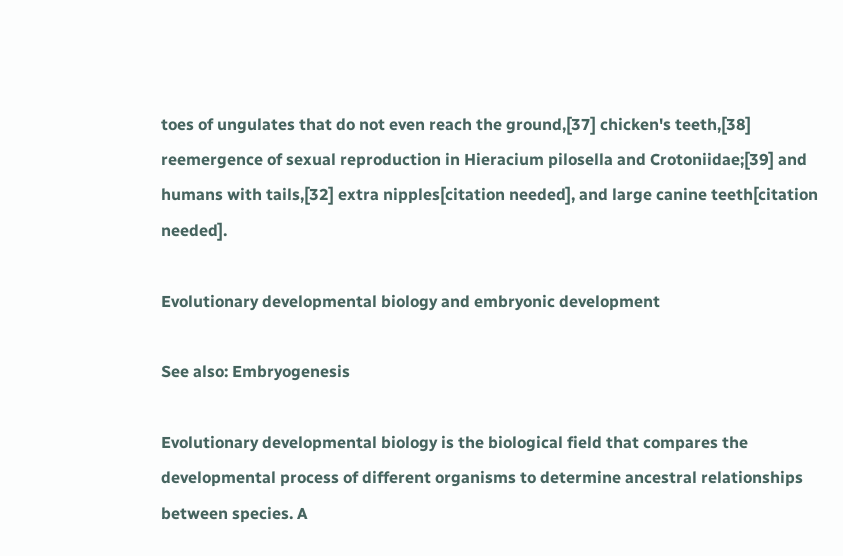toes of ungulates that do not even reach the ground,[37] chicken's teeth,[38] reemergence of sexual reproduction in Hieracium pilosella and Crotoniidae;[39] and humans with tails,[32] extra nipples[citation needed], and large canine teeth[citation needed].

Evolutionary developmental biology and embryonic development

See also: Embryogenesis

Evolutionary developmental biology is the biological field that compares the developmental process of different organisms to determine ancestral relationships between species. A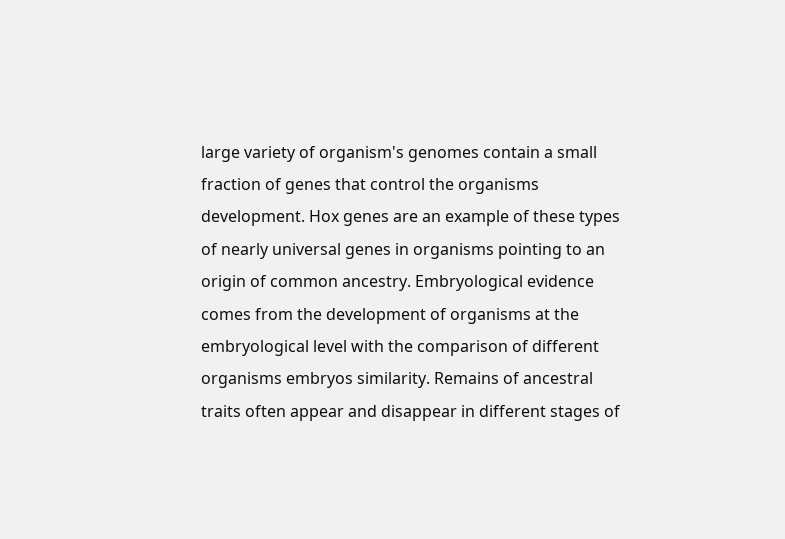large variety of organism's genomes contain a small fraction of genes that control the organisms development. Hox genes are an example of these types of nearly universal genes in organisms pointing to an origin of common ancestry. Embryological evidence comes from the development of organisms at the embryological level with the comparison of different organisms embryos similarity. Remains of ancestral traits often appear and disappear in different stages of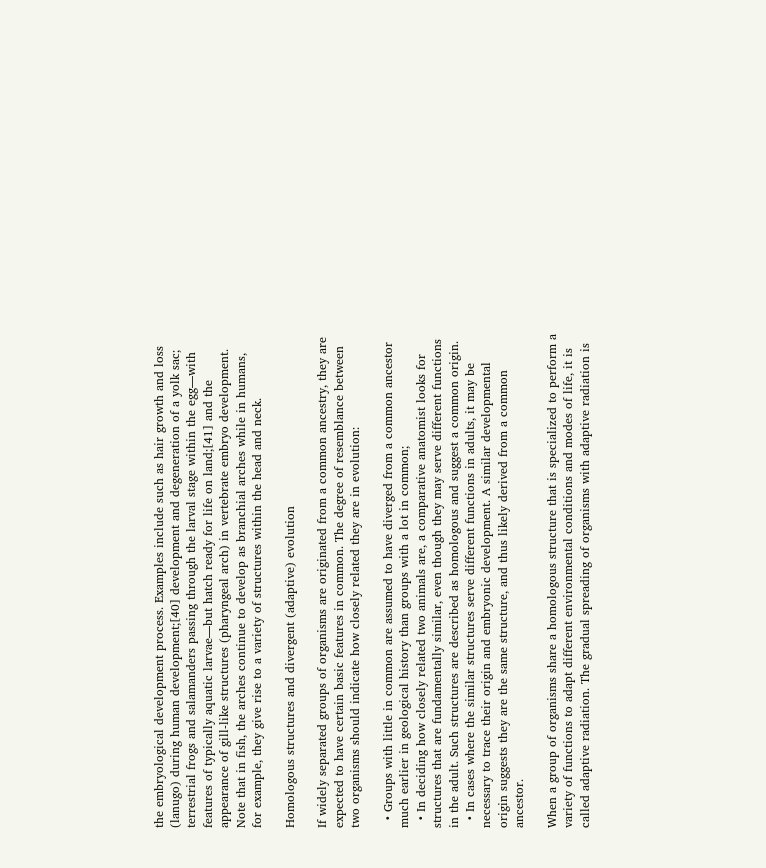the embryological development process. Examples include such as hair growth and loss (lanugo) during human development;[40] development and degeneration of a yolk sac; terrestrial frogs and salamanders passing through the larval stage within the egg—with features of typically aquatic larvae—but hatch ready for life on land;[41] and the appearance of gill-like structures (pharyngeal arch) in vertebrate embryo development. Note that in fish, the arches continue to develop as branchial arches while in humans, for example, they give rise to a variety of structures within the head and neck.

Homologous structures and divergent (adaptive) evolution

If widely separated groups of organisms are originated from a common ancestry, they are expected to have certain basic features in common. The degree of resemblance between two organisms should indicate how closely related they are in evolution:

  • Groups with little in common are assumed to have diverged from a common ancestor much earlier in geological history than groups with a lot in common;
  • In deciding how closely related two animals are, a comparative anatomist looks for structures that are fundamentally similar, even though they may serve different functions in the adult. Such structures are described as homologous and suggest a common origin.
  • In cases where the similar structures serve different functions in adults, it may be necessary to trace their origin and embryonic development. A similar developmental origin suggests they are the same structure, and thus likely derived from a common ancestor.

When a group of organisms share a homologous structure that is specialized to perform a variety of functions to adapt different environmental conditions and modes of life, it is called adaptive radiation. The gradual spreading of organisms with adaptive radiation is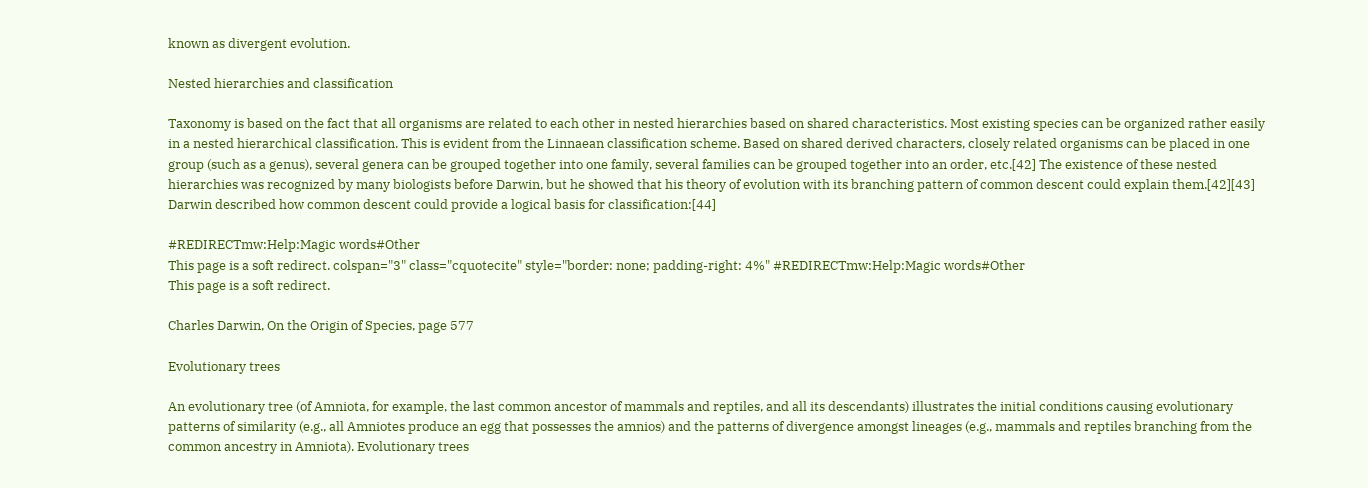known as divergent evolution.

Nested hierarchies and classification

Taxonomy is based on the fact that all organisms are related to each other in nested hierarchies based on shared characteristics. Most existing species can be organized rather easily in a nested hierarchical classification. This is evident from the Linnaean classification scheme. Based on shared derived characters, closely related organisms can be placed in one group (such as a genus), several genera can be grouped together into one family, several families can be grouped together into an order, etc.[42] The existence of these nested hierarchies was recognized by many biologists before Darwin, but he showed that his theory of evolution with its branching pattern of common descent could explain them.[42][43] Darwin described how common descent could provide a logical basis for classification:[44]

#REDIRECTmw:Help:Magic words#Other
This page is a soft redirect. colspan="3" class="cquotecite" style="border: none; padding-right: 4%" #REDIRECTmw:Help:Magic words#Other
This page is a soft redirect.

Charles Darwin, On the Origin of Species, page 577

Evolutionary trees

An evolutionary tree (of Amniota, for example, the last common ancestor of mammals and reptiles, and all its descendants) illustrates the initial conditions causing evolutionary patterns of similarity (e.g., all Amniotes produce an egg that possesses the amnios) and the patterns of divergence amongst lineages (e.g., mammals and reptiles branching from the common ancestry in Amniota). Evolutionary trees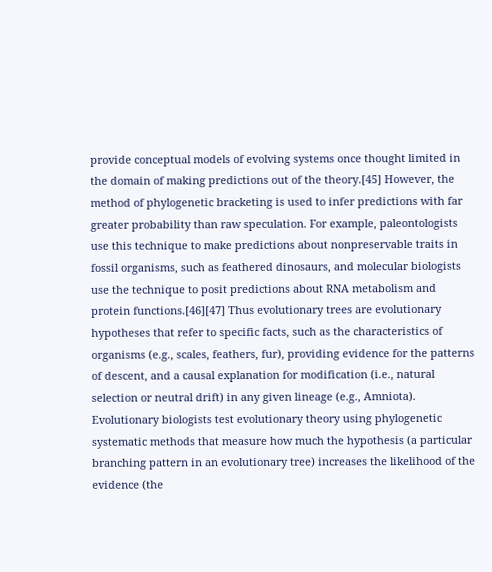provide conceptual models of evolving systems once thought limited in the domain of making predictions out of the theory.[45] However, the method of phylogenetic bracketing is used to infer predictions with far greater probability than raw speculation. For example, paleontologists use this technique to make predictions about nonpreservable traits in fossil organisms, such as feathered dinosaurs, and molecular biologists use the technique to posit predictions about RNA metabolism and protein functions.[46][47] Thus evolutionary trees are evolutionary hypotheses that refer to specific facts, such as the characteristics of organisms (e.g., scales, feathers, fur), providing evidence for the patterns of descent, and a causal explanation for modification (i.e., natural selection or neutral drift) in any given lineage (e.g., Amniota). Evolutionary biologists test evolutionary theory using phylogenetic systematic methods that measure how much the hypothesis (a particular branching pattern in an evolutionary tree) increases the likelihood of the evidence (the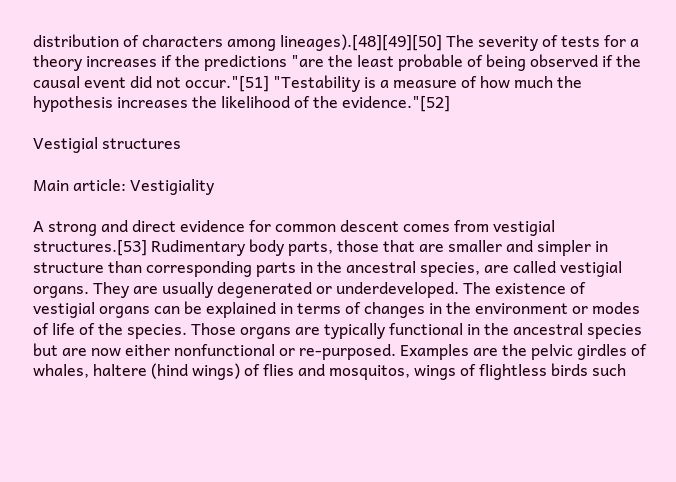distribution of characters among lineages).[48][49][50] The severity of tests for a theory increases if the predictions "are the least probable of being observed if the causal event did not occur."[51] "Testability is a measure of how much the hypothesis increases the likelihood of the evidence."[52]

Vestigial structures

Main article: Vestigiality

A strong and direct evidence for common descent comes from vestigial structures.[53] Rudimentary body parts, those that are smaller and simpler in structure than corresponding parts in the ancestral species, are called vestigial organs. They are usually degenerated or underdeveloped. The existence of vestigial organs can be explained in terms of changes in the environment or modes of life of the species. Those organs are typically functional in the ancestral species but are now either nonfunctional or re-purposed. Examples are the pelvic girdles of whales, haltere (hind wings) of flies and mosquitos, wings of flightless birds such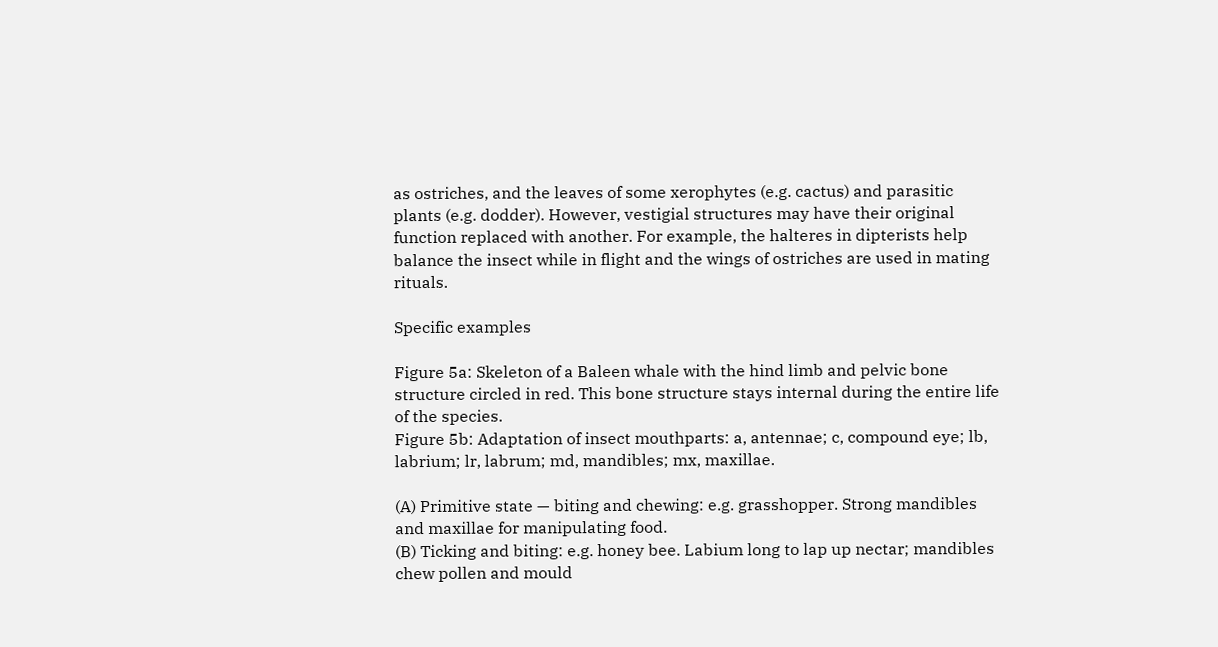as ostriches, and the leaves of some xerophytes (e.g. cactus) and parasitic plants (e.g. dodder). However, vestigial structures may have their original function replaced with another. For example, the halteres in dipterists help balance the insect while in flight and the wings of ostriches are used in mating rituals.

Specific examples

Figure 5a: Skeleton of a Baleen whale with the hind limb and pelvic bone structure circled in red. This bone structure stays internal during the entire life of the species.
Figure 5b: Adaptation of insect mouthparts: a, antennae; c, compound eye; lb, labrium; lr, labrum; md, mandibles; mx, maxillae.

(A) Primitive state — biting and chewing: e.g. grasshopper. Strong mandibles and maxillae for manipulating food.
(B) Ticking and biting: e.g. honey bee. Labium long to lap up nectar; mandibles chew pollen and mould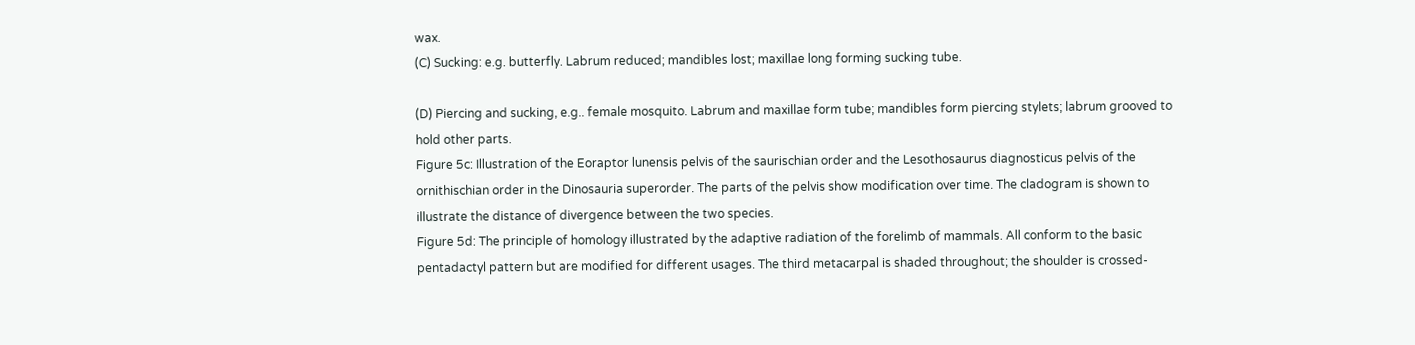wax.
(C) Sucking: e.g. butterfly. Labrum reduced; mandibles lost; maxillae long forming sucking tube.

(D) Piercing and sucking, e.g.. female mosquito. Labrum and maxillae form tube; mandibles form piercing stylets; labrum grooved to hold other parts.
Figure 5c: Illustration of the Eoraptor lunensis pelvis of the saurischian order and the Lesothosaurus diagnosticus pelvis of the ornithischian order in the Dinosauria superorder. The parts of the pelvis show modification over time. The cladogram is shown to illustrate the distance of divergence between the two species.
Figure 5d: The principle of homology illustrated by the adaptive radiation of the forelimb of mammals. All conform to the basic pentadactyl pattern but are modified for different usages. The third metacarpal is shaded throughout; the shoulder is crossed-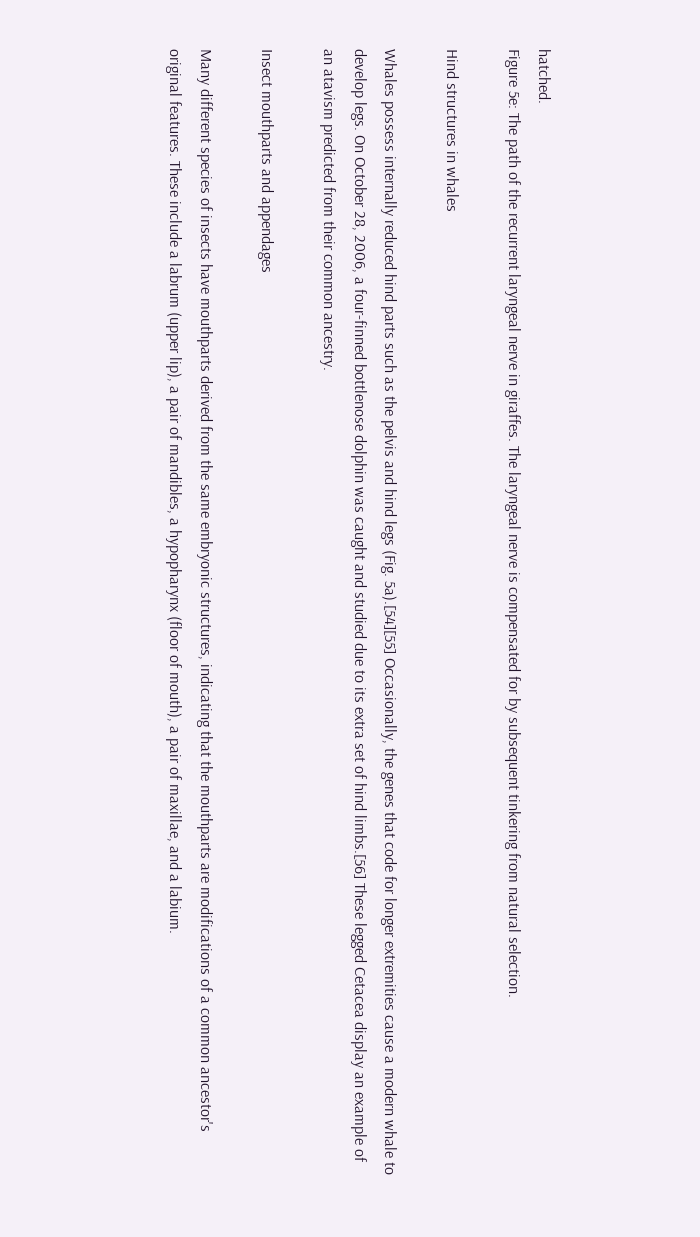hatched.
Figure 5e: The path of the recurrent laryngeal nerve in giraffes. The laryngeal nerve is compensated for by subsequent tinkering from natural selection.

Hind structures in whales

Whales possess internally reduced hind parts such as the pelvis and hind legs (Fig. 5a).[54][55] Occasionally, the genes that code for longer extremities cause a modern whale to develop legs. On October 28, 2006, a four-finned bottlenose dolphin was caught and studied due to its extra set of hind limbs.[56] These legged Cetacea display an example of an atavism predicted from their common ancestry.

Insect mouthparts and appendages

Many different species of insects have mouthparts derived from the same embryonic structures, indicating that the mouthparts are modifications of a common ancestor's original features. These include a labrum (upper lip), a pair of mandibles, a hypopharynx (floor of mouth), a pair of maxillae, and a labium.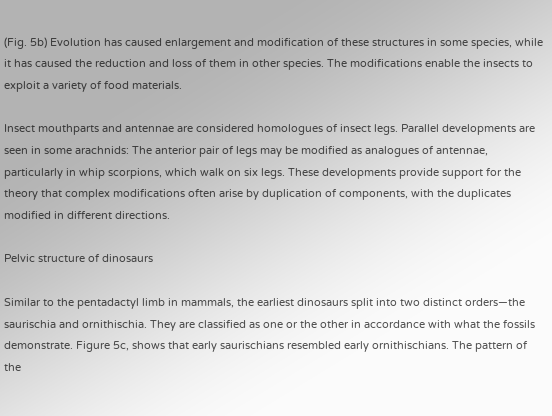(Fig. 5b) Evolution has caused enlargement and modification of these structures in some species, while it has caused the reduction and loss of them in other species. The modifications enable the insects to exploit a variety of food materials.

Insect mouthparts and antennae are considered homologues of insect legs. Parallel developments are seen in some arachnids: The anterior pair of legs may be modified as analogues of antennae, particularly in whip scorpions, which walk on six legs. These developments provide support for the theory that complex modifications often arise by duplication of components, with the duplicates modified in different directions.

Pelvic structure of dinosaurs

Similar to the pentadactyl limb in mammals, the earliest dinosaurs split into two distinct orders—the saurischia and ornithischia. They are classified as one or the other in accordance with what the fossils demonstrate. Figure 5c, shows that early saurischians resembled early ornithischians. The pattern of the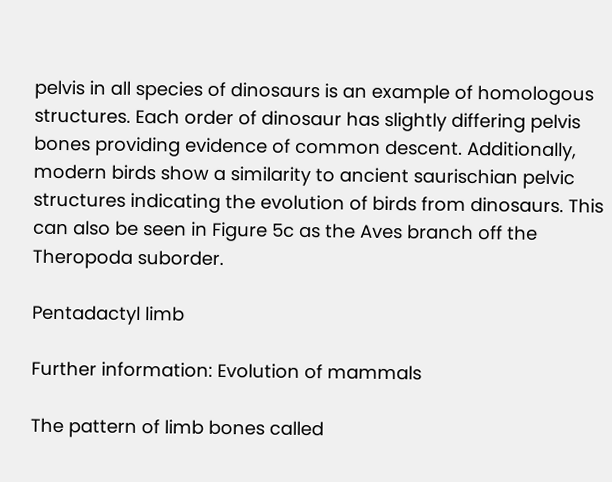pelvis in all species of dinosaurs is an example of homologous structures. Each order of dinosaur has slightly differing pelvis bones providing evidence of common descent. Additionally, modern birds show a similarity to ancient saurischian pelvic structures indicating the evolution of birds from dinosaurs. This can also be seen in Figure 5c as the Aves branch off the Theropoda suborder.

Pentadactyl limb

Further information: Evolution of mammals

The pattern of limb bones called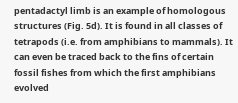pentadactyl limb is an example of homologous structures (Fig. 5d). It is found in all classes of tetrapods (i.e. from amphibians to mammals). It can even be traced back to the fins of certain fossil fishes from which the first amphibians evolved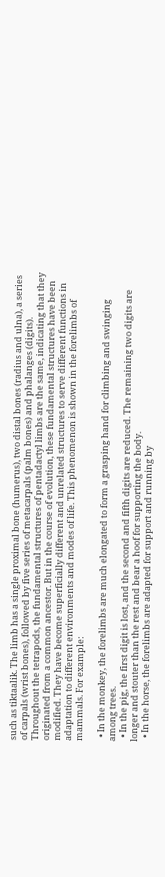such as tiktaalik. The limb has a single proximal bone (humerus), two distal bones (radius and ulna), a series of carpals (wrist bones), followed by five series of metacarpals (palm bones) and phalanges (digits). Throughout the tetrapods, the fundamental structures of pentadactyl limbs are the same, indicating that they originated from a common ancestor. But in the course of evolution, these fundamental structures have been modified. They have become superficially different and unrelated structures to serve different functions in adaptation to different environments and modes of life. This phenomenon is shown in the forelimbs of mammals. For example:

  • In the monkey, the forelimbs are much elongated to form a grasping hand for climbing and swinging among trees.
  • In the pig, the first digit is lost, and the second and fifth digits are reduced. The remaining two digits are longer and stouter than the rest and bear a hoof for supporting the body.
  • In the horse, the forelimbs are adapted for support and running by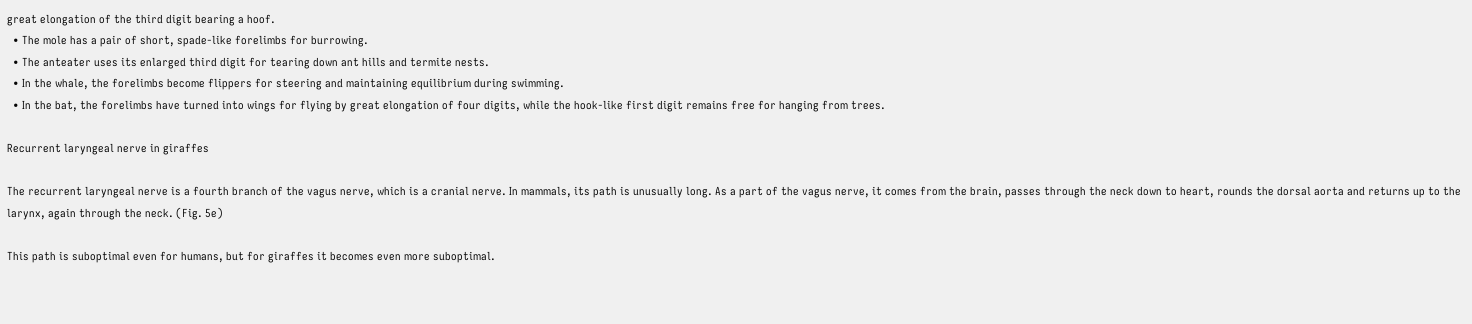great elongation of the third digit bearing a hoof.
  • The mole has a pair of short, spade-like forelimbs for burrowing.
  • The anteater uses its enlarged third digit for tearing down ant hills and termite nests.
  • In the whale, the forelimbs become flippers for steering and maintaining equilibrium during swimming.
  • In the bat, the forelimbs have turned into wings for flying by great elongation of four digits, while the hook-like first digit remains free for hanging from trees.

Recurrent laryngeal nerve in giraffes

The recurrent laryngeal nerve is a fourth branch of the vagus nerve, which is a cranial nerve. In mammals, its path is unusually long. As a part of the vagus nerve, it comes from the brain, passes through the neck down to heart, rounds the dorsal aorta and returns up to the larynx, again through the neck. (Fig. 5e)

This path is suboptimal even for humans, but for giraffes it becomes even more suboptimal.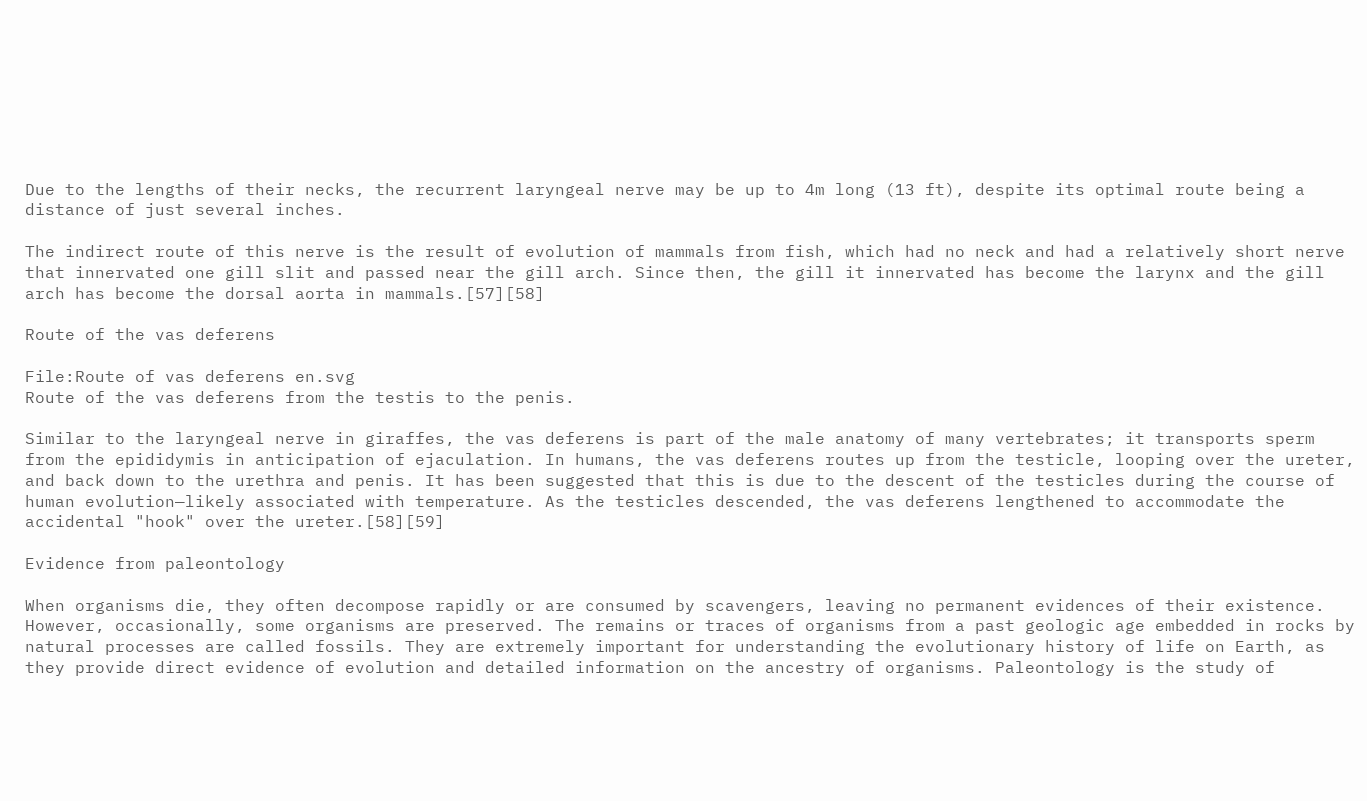Due to the lengths of their necks, the recurrent laryngeal nerve may be up to 4m long (13 ft), despite its optimal route being a distance of just several inches.

The indirect route of this nerve is the result of evolution of mammals from fish, which had no neck and had a relatively short nerve that innervated one gill slit and passed near the gill arch. Since then, the gill it innervated has become the larynx and the gill arch has become the dorsal aorta in mammals.[57][58]

Route of the vas deferens

File:Route of vas deferens en.svg
Route of the vas deferens from the testis to the penis.

Similar to the laryngeal nerve in giraffes, the vas deferens is part of the male anatomy of many vertebrates; it transports sperm from the epididymis in anticipation of ejaculation. In humans, the vas deferens routes up from the testicle, looping over the ureter, and back down to the urethra and penis. It has been suggested that this is due to the descent of the testicles during the course of human evolution—likely associated with temperature. As the testicles descended, the vas deferens lengthened to accommodate the accidental "hook" over the ureter.[58][59]

Evidence from paleontology

When organisms die, they often decompose rapidly or are consumed by scavengers, leaving no permanent evidences of their existence. However, occasionally, some organisms are preserved. The remains or traces of organisms from a past geologic age embedded in rocks by natural processes are called fossils. They are extremely important for understanding the evolutionary history of life on Earth, as they provide direct evidence of evolution and detailed information on the ancestry of organisms. Paleontology is the study of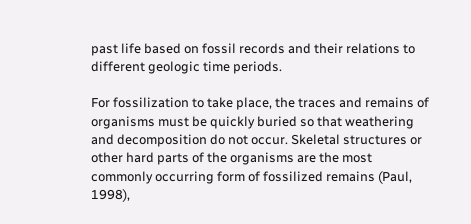past life based on fossil records and their relations to different geologic time periods.

For fossilization to take place, the traces and remains of organisms must be quickly buried so that weathering and decomposition do not occur. Skeletal structures or other hard parts of the organisms are the most commonly occurring form of fossilized remains (Paul, 1998),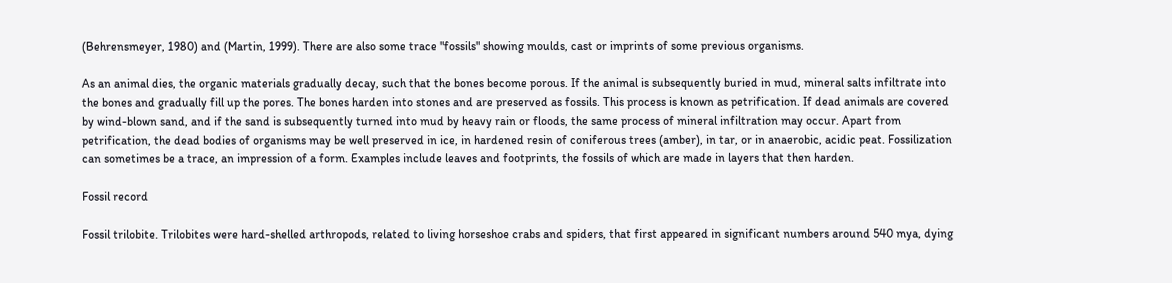(Behrensmeyer, 1980) and (Martin, 1999). There are also some trace "fossils" showing moulds, cast or imprints of some previous organisms.

As an animal dies, the organic materials gradually decay, such that the bones become porous. If the animal is subsequently buried in mud, mineral salts infiltrate into the bones and gradually fill up the pores. The bones harden into stones and are preserved as fossils. This process is known as petrification. If dead animals are covered by wind-blown sand, and if the sand is subsequently turned into mud by heavy rain or floods, the same process of mineral infiltration may occur. Apart from petrification, the dead bodies of organisms may be well preserved in ice, in hardened resin of coniferous trees (amber), in tar, or in anaerobic, acidic peat. Fossilization can sometimes be a trace, an impression of a form. Examples include leaves and footprints, the fossils of which are made in layers that then harden.

Fossil record

Fossil trilobite. Trilobites were hard-shelled arthropods, related to living horseshoe crabs and spiders, that first appeared in significant numbers around 540 mya, dying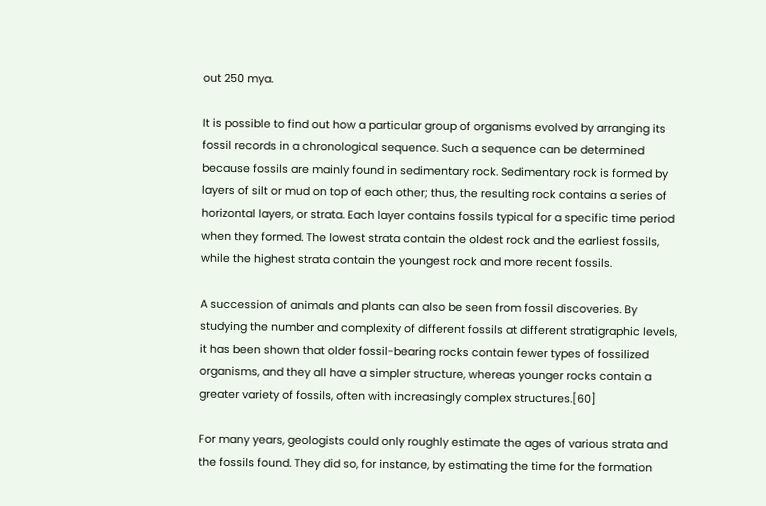out 250 mya.

It is possible to find out how a particular group of organisms evolved by arranging its fossil records in a chronological sequence. Such a sequence can be determined because fossils are mainly found in sedimentary rock. Sedimentary rock is formed by layers of silt or mud on top of each other; thus, the resulting rock contains a series of horizontal layers, or strata. Each layer contains fossils typical for a specific time period when they formed. The lowest strata contain the oldest rock and the earliest fossils, while the highest strata contain the youngest rock and more recent fossils.

A succession of animals and plants can also be seen from fossil discoveries. By studying the number and complexity of different fossils at different stratigraphic levels, it has been shown that older fossil-bearing rocks contain fewer types of fossilized organisms, and they all have a simpler structure, whereas younger rocks contain a greater variety of fossils, often with increasingly complex structures.[60]

For many years, geologists could only roughly estimate the ages of various strata and the fossils found. They did so, for instance, by estimating the time for the formation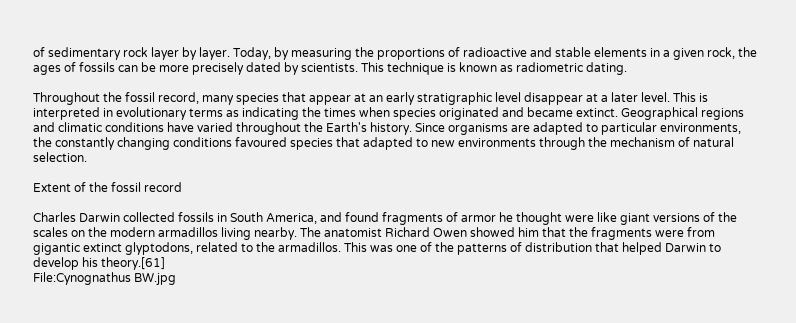of sedimentary rock layer by layer. Today, by measuring the proportions of radioactive and stable elements in a given rock, the ages of fossils can be more precisely dated by scientists. This technique is known as radiometric dating.

Throughout the fossil record, many species that appear at an early stratigraphic level disappear at a later level. This is interpreted in evolutionary terms as indicating the times when species originated and became extinct. Geographical regions and climatic conditions have varied throughout the Earth's history. Since organisms are adapted to particular environments, the constantly changing conditions favoured species that adapted to new environments through the mechanism of natural selection.

Extent of the fossil record

Charles Darwin collected fossils in South America, and found fragments of armor he thought were like giant versions of the scales on the modern armadillos living nearby. The anatomist Richard Owen showed him that the fragments were from gigantic extinct glyptodons, related to the armadillos. This was one of the patterns of distribution that helped Darwin to develop his theory.[61]
File:Cynognathus BW.jpg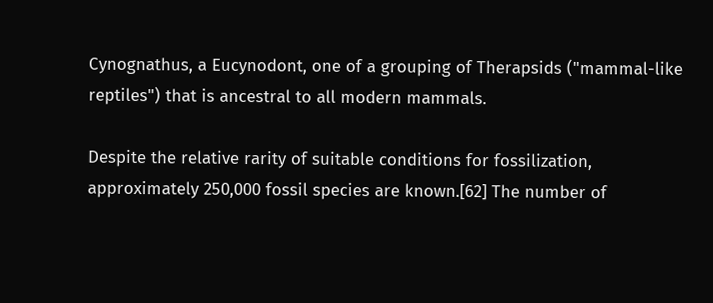Cynognathus, a Eucynodont, one of a grouping of Therapsids ("mammal-like reptiles") that is ancestral to all modern mammals.

Despite the relative rarity of suitable conditions for fossilization, approximately 250,000 fossil species are known.[62] The number of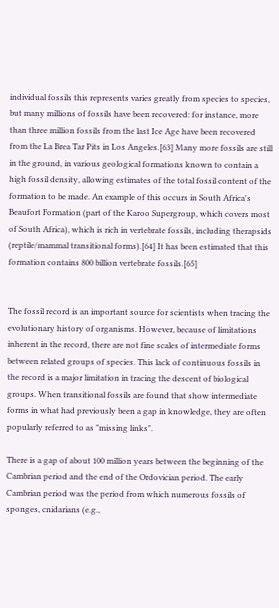individual fossils this represents varies greatly from species to species, but many millions of fossils have been recovered: for instance, more than three million fossils from the last Ice Age have been recovered from the La Brea Tar Pits in Los Angeles.[63] Many more fossils are still in the ground, in various geological formations known to contain a high fossil density, allowing estimates of the total fossil content of the formation to be made. An example of this occurs in South Africa's Beaufort Formation (part of the Karoo Supergroup, which covers most of South Africa), which is rich in vertebrate fossils, including therapsids (reptile/mammal transitional forms).[64] It has been estimated that this formation contains 800 billion vertebrate fossils.[65]


The fossil record is an important source for scientists when tracing the evolutionary history of organisms. However, because of limitations inherent in the record, there are not fine scales of intermediate forms between related groups of species. This lack of continuous fossils in the record is a major limitation in tracing the descent of biological groups. When transitional fossils are found that show intermediate forms in what had previously been a gap in knowledge, they are often popularly referred to as "missing links".

There is a gap of about 100 million years between the beginning of the Cambrian period and the end of the Ordovician period. The early Cambrian period was the period from which numerous fossils of sponges, cnidarians (e.g.,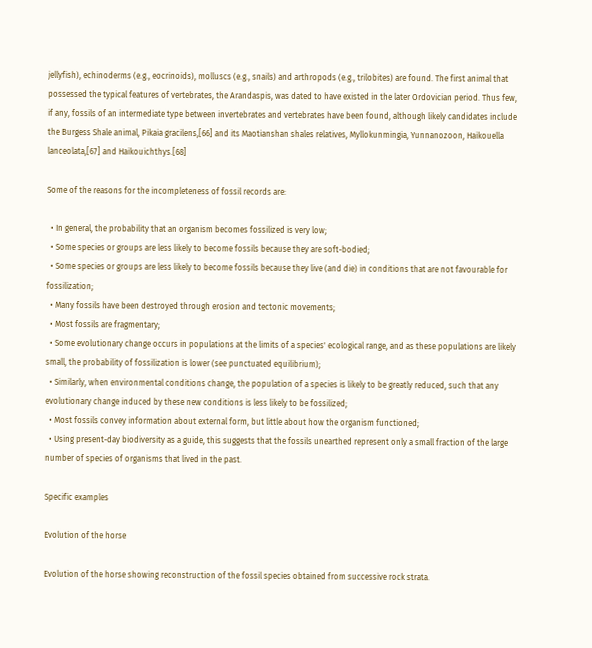jellyfish), echinoderms (e.g., eocrinoids), molluscs (e.g., snails) and arthropods (e.g., trilobites) are found. The first animal that possessed the typical features of vertebrates, the Arandaspis, was dated to have existed in the later Ordovician period. Thus few, if any, fossils of an intermediate type between invertebrates and vertebrates have been found, although likely candidates include the Burgess Shale animal, Pikaia gracilens,[66] and its Maotianshan shales relatives, Myllokunmingia, Yunnanozoon, Haikouella lanceolata,[67] and Haikouichthys.[68]

Some of the reasons for the incompleteness of fossil records are:

  • In general, the probability that an organism becomes fossilized is very low;
  • Some species or groups are less likely to become fossils because they are soft-bodied;
  • Some species or groups are less likely to become fossils because they live (and die) in conditions that are not favourable for fossilization;
  • Many fossils have been destroyed through erosion and tectonic movements;
  • Most fossils are fragmentary;
  • Some evolutionary change occurs in populations at the limits of a species' ecological range, and as these populations are likely small, the probability of fossilization is lower (see punctuated equilibrium);
  • Similarly, when environmental conditions change, the population of a species is likely to be greatly reduced, such that any evolutionary change induced by these new conditions is less likely to be fossilized;
  • Most fossils convey information about external form, but little about how the organism functioned;
  • Using present-day biodiversity as a guide, this suggests that the fossils unearthed represent only a small fraction of the large number of species of organisms that lived in the past.

Specific examples

Evolution of the horse

Evolution of the horse showing reconstruction of the fossil species obtained from successive rock strata.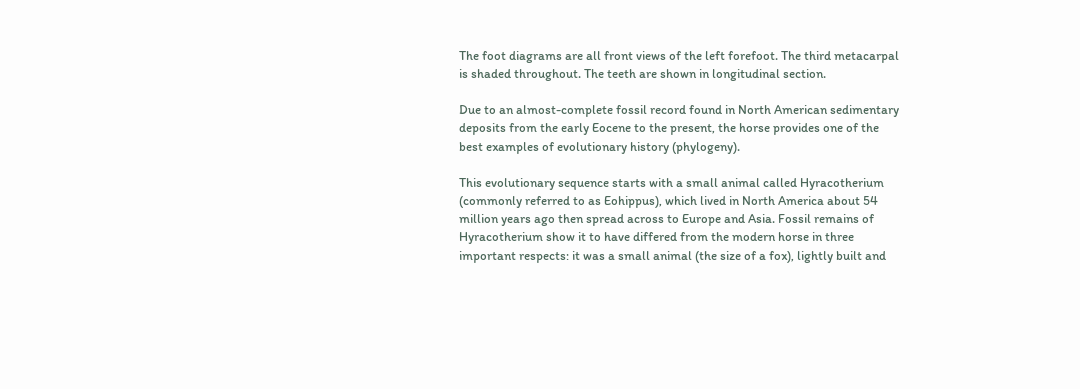The foot diagrams are all front views of the left forefoot. The third metacarpal is shaded throughout. The teeth are shown in longitudinal section.

Due to an almost-complete fossil record found in North American sedimentary deposits from the early Eocene to the present, the horse provides one of the best examples of evolutionary history (phylogeny).

This evolutionary sequence starts with a small animal called Hyracotherium (commonly referred to as Eohippus), which lived in North America about 54 million years ago then spread across to Europe and Asia. Fossil remains of Hyracotherium show it to have differed from the modern horse in three important respects: it was a small animal (the size of a fox), lightly built and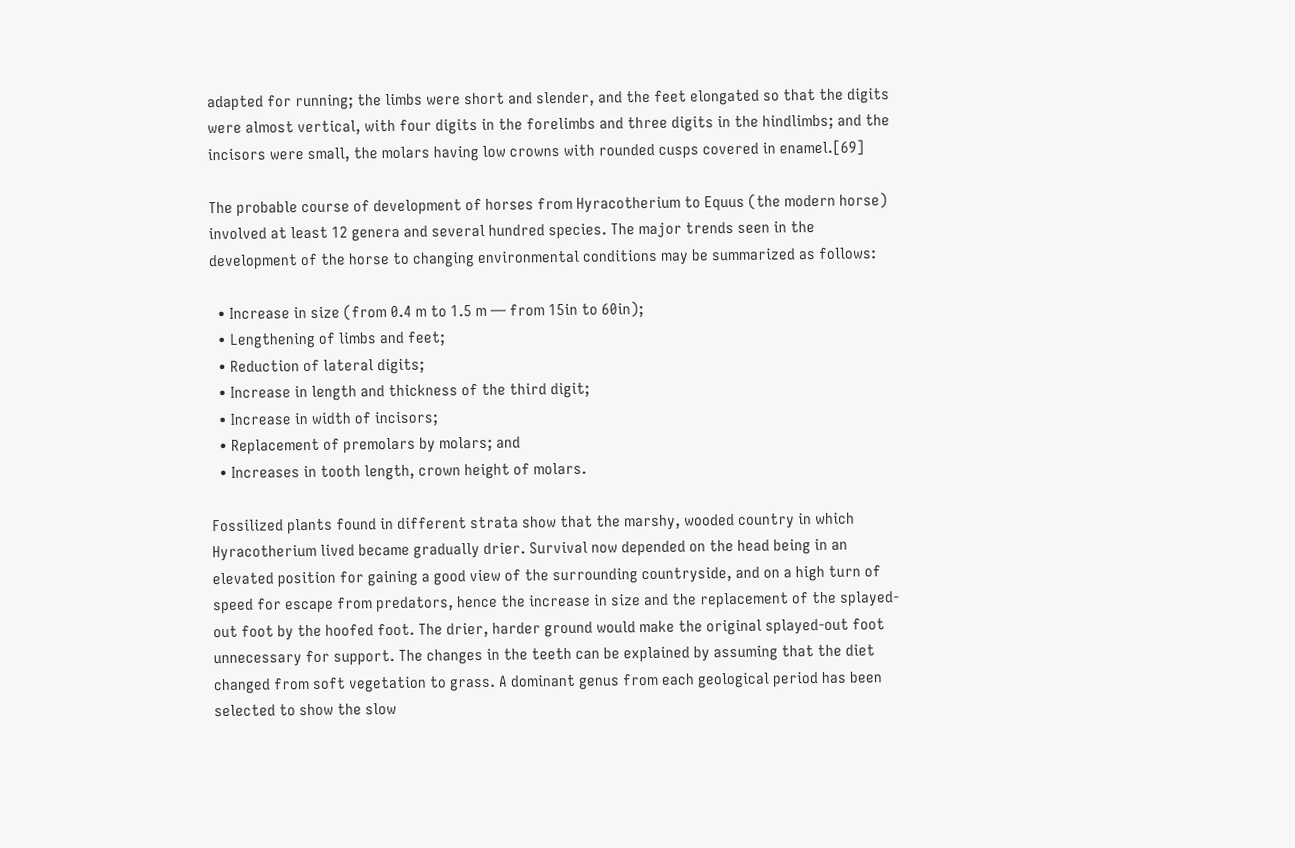adapted for running; the limbs were short and slender, and the feet elongated so that the digits were almost vertical, with four digits in the forelimbs and three digits in the hindlimbs; and the incisors were small, the molars having low crowns with rounded cusps covered in enamel.[69]

The probable course of development of horses from Hyracotherium to Equus (the modern horse) involved at least 12 genera and several hundred species. The major trends seen in the development of the horse to changing environmental conditions may be summarized as follows:

  • Increase in size (from 0.4 m to 1.5 m — from 15in to 60in);
  • Lengthening of limbs and feet;
  • Reduction of lateral digits;
  • Increase in length and thickness of the third digit;
  • Increase in width of incisors;
  • Replacement of premolars by molars; and
  • Increases in tooth length, crown height of molars.

Fossilized plants found in different strata show that the marshy, wooded country in which Hyracotherium lived became gradually drier. Survival now depended on the head being in an elevated position for gaining a good view of the surrounding countryside, and on a high turn of speed for escape from predators, hence the increase in size and the replacement of the splayed-out foot by the hoofed foot. The drier, harder ground would make the original splayed-out foot unnecessary for support. The changes in the teeth can be explained by assuming that the diet changed from soft vegetation to grass. A dominant genus from each geological period has been selected to show the slow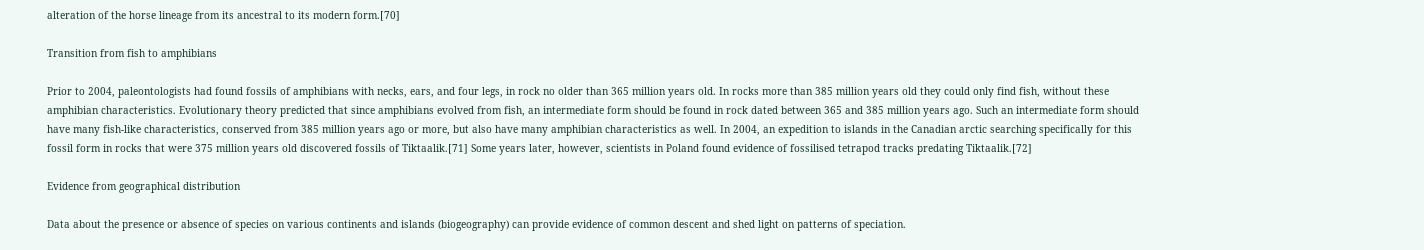alteration of the horse lineage from its ancestral to its modern form.[70]

Transition from fish to amphibians

Prior to 2004, paleontologists had found fossils of amphibians with necks, ears, and four legs, in rock no older than 365 million years old. In rocks more than 385 million years old they could only find fish, without these amphibian characteristics. Evolutionary theory predicted that since amphibians evolved from fish, an intermediate form should be found in rock dated between 365 and 385 million years ago. Such an intermediate form should have many fish-like characteristics, conserved from 385 million years ago or more, but also have many amphibian characteristics as well. In 2004, an expedition to islands in the Canadian arctic searching specifically for this fossil form in rocks that were 375 million years old discovered fossils of Tiktaalik.[71] Some years later, however, scientists in Poland found evidence of fossilised tetrapod tracks predating Tiktaalik.[72]

Evidence from geographical distribution

Data about the presence or absence of species on various continents and islands (biogeography) can provide evidence of common descent and shed light on patterns of speciation.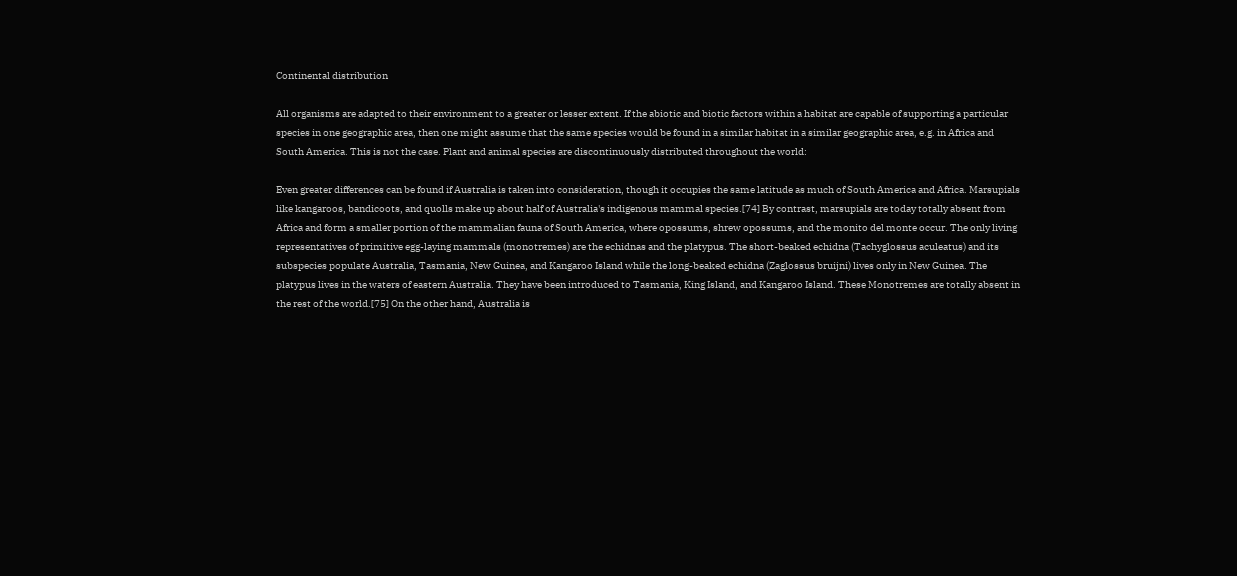Continental distribution

All organisms are adapted to their environment to a greater or lesser extent. If the abiotic and biotic factors within a habitat are capable of supporting a particular species in one geographic area, then one might assume that the same species would be found in a similar habitat in a similar geographic area, e.g. in Africa and South America. This is not the case. Plant and animal species are discontinuously distributed throughout the world:

Even greater differences can be found if Australia is taken into consideration, though it occupies the same latitude as much of South America and Africa. Marsupials like kangaroos, bandicoots, and quolls make up about half of Australia's indigenous mammal species.[74] By contrast, marsupials are today totally absent from Africa and form a smaller portion of the mammalian fauna of South America, where opossums, shrew opossums, and the monito del monte occur. The only living representatives of primitive egg-laying mammals (monotremes) are the echidnas and the platypus. The short-beaked echidna (Tachyglossus aculeatus) and its subspecies populate Australia, Tasmania, New Guinea, and Kangaroo Island while the long-beaked echidna (Zaglossus bruijni) lives only in New Guinea. The platypus lives in the waters of eastern Australia. They have been introduced to Tasmania, King Island, and Kangaroo Island. These Monotremes are totally absent in the rest of the world.[75] On the other hand, Australia is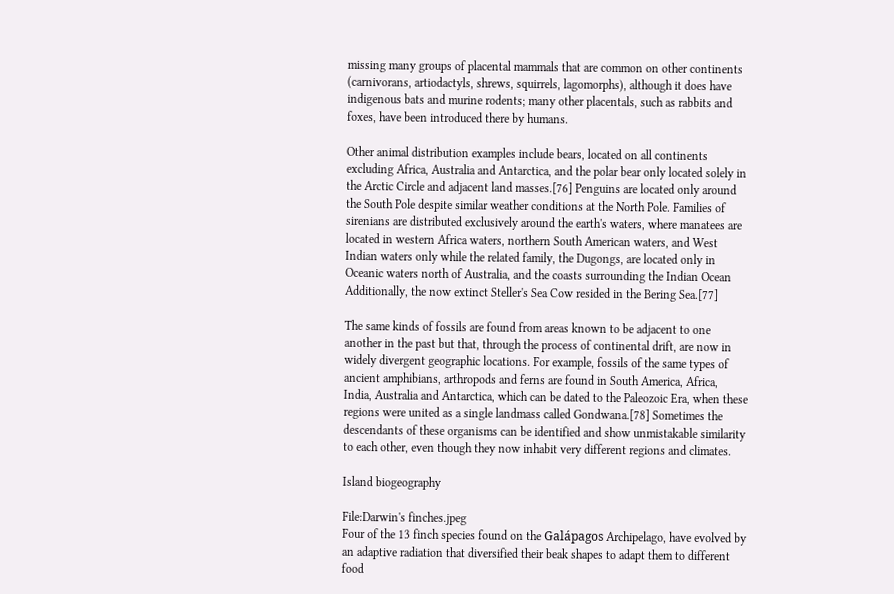missing many groups of placental mammals that are common on other continents (carnivorans, artiodactyls, shrews, squirrels, lagomorphs), although it does have indigenous bats and murine rodents; many other placentals, such as rabbits and foxes, have been introduced there by humans.

Other animal distribution examples include bears, located on all continents excluding Africa, Australia and Antarctica, and the polar bear only located solely in the Arctic Circle and adjacent land masses.[76] Penguins are located only around the South Pole despite similar weather conditions at the North Pole. Families of sirenians are distributed exclusively around the earth's waters, where manatees are located in western Africa waters, northern South American waters, and West Indian waters only while the related family, the Dugongs, are located only in Oceanic waters north of Australia, and the coasts surrounding the Indian Ocean Additionally, the now extinct Steller's Sea Cow resided in the Bering Sea.[77]

The same kinds of fossils are found from areas known to be adjacent to one another in the past but that, through the process of continental drift, are now in widely divergent geographic locations. For example, fossils of the same types of ancient amphibians, arthropods and ferns are found in South America, Africa, India, Australia and Antarctica, which can be dated to the Paleozoic Era, when these regions were united as a single landmass called Gondwana.[78] Sometimes the descendants of these organisms can be identified and show unmistakable similarity to each other, even though they now inhabit very different regions and climates.

Island biogeography

File:Darwin's finches.jpeg
Four of the 13 finch species found on the Galápagos Archipelago, have evolved by an adaptive radiation that diversified their beak shapes to adapt them to different food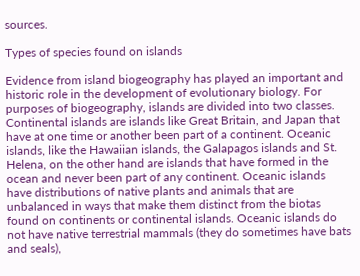sources.

Types of species found on islands

Evidence from island biogeography has played an important and historic role in the development of evolutionary biology. For purposes of biogeography, islands are divided into two classes. Continental islands are islands like Great Britain, and Japan that have at one time or another been part of a continent. Oceanic islands, like the Hawaiian islands, the Galapagos islands and St. Helena, on the other hand are islands that have formed in the ocean and never been part of any continent. Oceanic islands have distributions of native plants and animals that are unbalanced in ways that make them distinct from the biotas found on continents or continental islands. Oceanic islands do not have native terrestrial mammals (they do sometimes have bats and seals),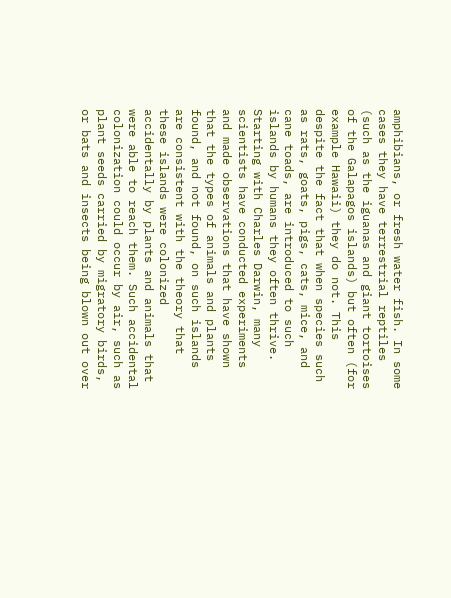amphibians, or fresh water fish. In some cases they have terrestrial reptiles (such as the iguanas and giant tortoises of the Galapagos islands) but often (for example Hawaii) they do not. This despite the fact that when species such as rats, goats, pigs, cats, mice, and cane toads, are introduced to such islands by humans they often thrive. Starting with Charles Darwin, many scientists have conducted experiments and made observations that have shown that the types of animals and plants found, and not found, on such islands are consistent with the theory that these islands were colonized accidentally by plants and animals that were able to reach them. Such accidental colonization could occur by air, such as plant seeds carried by migratory birds, or bats and insects being blown out over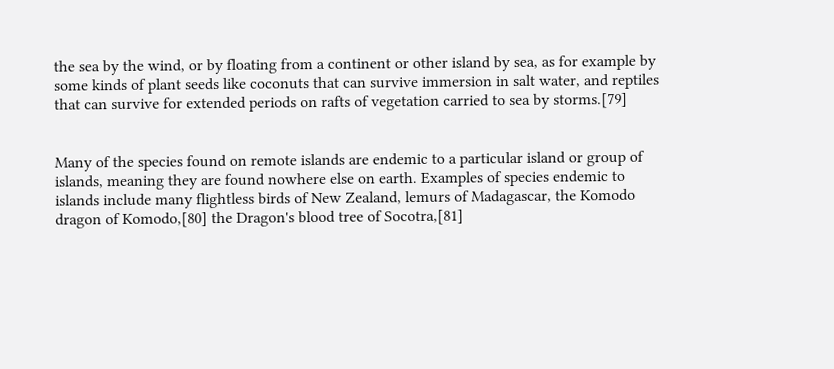the sea by the wind, or by floating from a continent or other island by sea, as for example by some kinds of plant seeds like coconuts that can survive immersion in salt water, and reptiles that can survive for extended periods on rafts of vegetation carried to sea by storms.[79]


Many of the species found on remote islands are endemic to a particular island or group of islands, meaning they are found nowhere else on earth. Examples of species endemic to islands include many flightless birds of New Zealand, lemurs of Madagascar, the Komodo dragon of Komodo,[80] the Dragon's blood tree of Socotra,[81]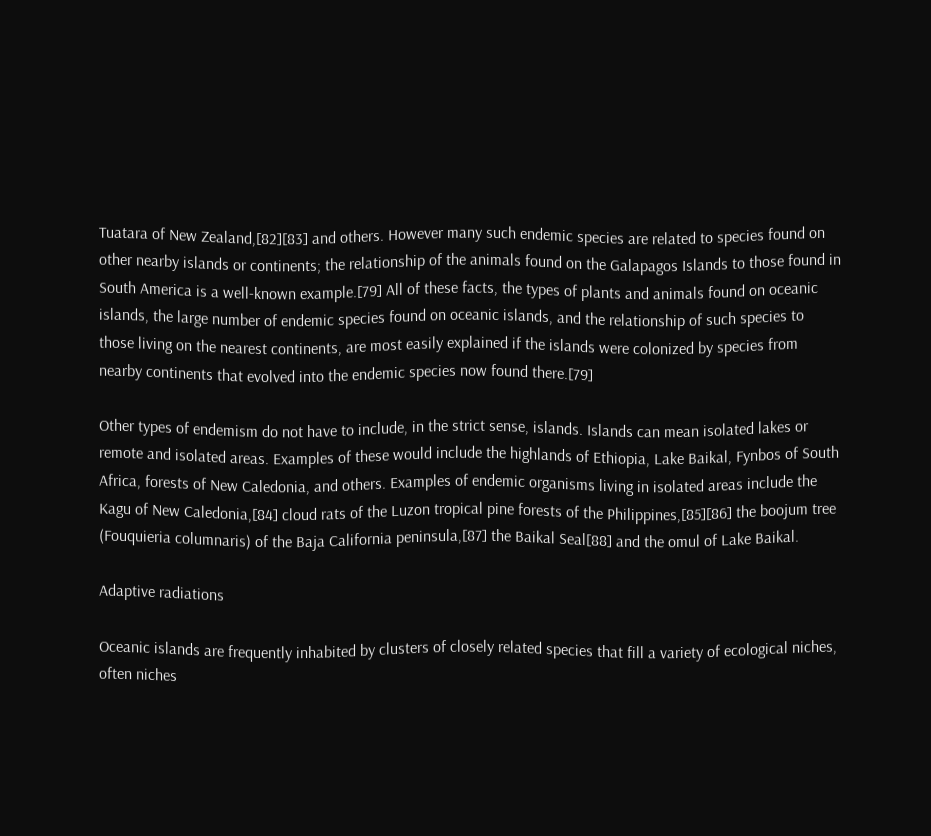Tuatara of New Zealand,[82][83] and others. However many such endemic species are related to species found on other nearby islands or continents; the relationship of the animals found on the Galapagos Islands to those found in South America is a well-known example.[79] All of these facts, the types of plants and animals found on oceanic islands, the large number of endemic species found on oceanic islands, and the relationship of such species to those living on the nearest continents, are most easily explained if the islands were colonized by species from nearby continents that evolved into the endemic species now found there.[79]

Other types of endemism do not have to include, in the strict sense, islands. Islands can mean isolated lakes or remote and isolated areas. Examples of these would include the highlands of Ethiopia, Lake Baikal, Fynbos of South Africa, forests of New Caledonia, and others. Examples of endemic organisms living in isolated areas include the Kagu of New Caledonia,[84] cloud rats of the Luzon tropical pine forests of the Philippines,[85][86] the boojum tree (Fouquieria columnaris) of the Baja California peninsula,[87] the Baikal Seal[88] and the omul of Lake Baikal.

Adaptive radiations

Oceanic islands are frequently inhabited by clusters of closely related species that fill a variety of ecological niches, often niches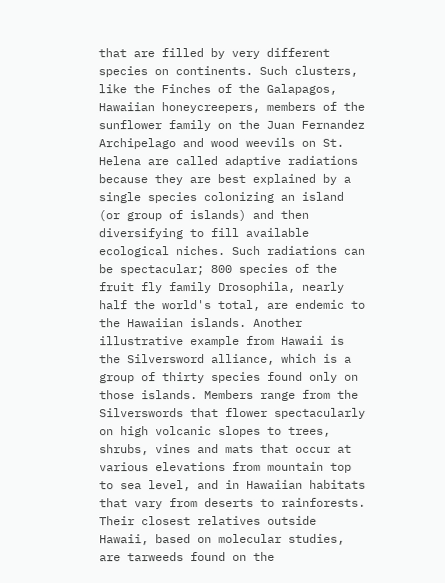that are filled by very different species on continents. Such clusters, like the Finches of the Galapagos, Hawaiian honeycreepers, members of the sunflower family on the Juan Fernandez Archipelago and wood weevils on St. Helena are called adaptive radiations because they are best explained by a single species colonizing an island (or group of islands) and then diversifying to fill available ecological niches. Such radiations can be spectacular; 800 species of the fruit fly family Drosophila, nearly half the world's total, are endemic to the Hawaiian islands. Another illustrative example from Hawaii is the Silversword alliance, which is a group of thirty species found only on those islands. Members range from the Silverswords that flower spectacularly on high volcanic slopes to trees, shrubs, vines and mats that occur at various elevations from mountain top to sea level, and in Hawaiian habitats that vary from deserts to rainforests. Their closest relatives outside Hawaii, based on molecular studies, are tarweeds found on the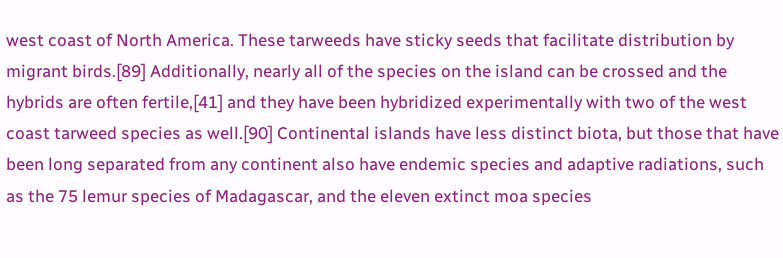west coast of North America. These tarweeds have sticky seeds that facilitate distribution by migrant birds.[89] Additionally, nearly all of the species on the island can be crossed and the hybrids are often fertile,[41] and they have been hybridized experimentally with two of the west coast tarweed species as well.[90] Continental islands have less distinct biota, but those that have been long separated from any continent also have endemic species and adaptive radiations, such as the 75 lemur species of Madagascar, and the eleven extinct moa species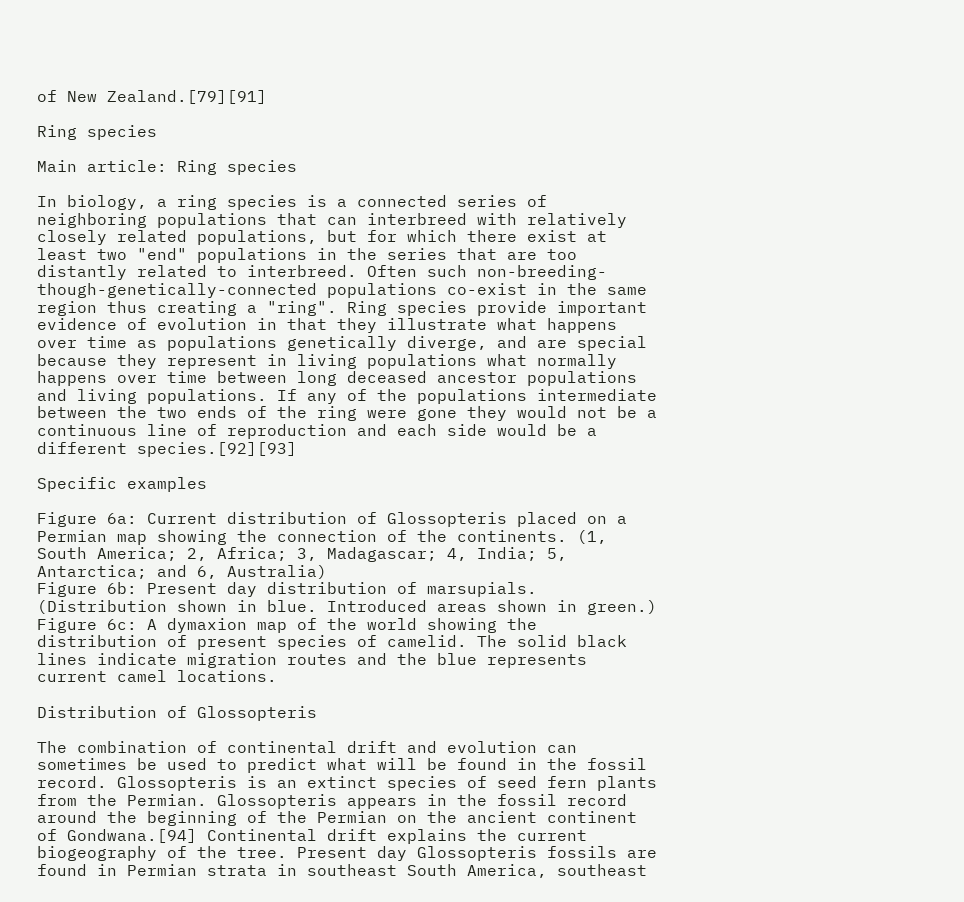of New Zealand.[79][91]

Ring species

Main article: Ring species

In biology, a ring species is a connected series of neighboring populations that can interbreed with relatively closely related populations, but for which there exist at least two "end" populations in the series that are too distantly related to interbreed. Often such non-breeding-though-genetically-connected populations co-exist in the same region thus creating a "ring". Ring species provide important evidence of evolution in that they illustrate what happens over time as populations genetically diverge, and are special because they represent in living populations what normally happens over time between long deceased ancestor populations and living populations. If any of the populations intermediate between the two ends of the ring were gone they would not be a continuous line of reproduction and each side would be a different species.[92][93]

Specific examples

Figure 6a: Current distribution of Glossopteris placed on a Permian map showing the connection of the continents. (1, South America; 2, Africa; 3, Madagascar; 4, India; 5, Antarctica; and 6, Australia)
Figure 6b: Present day distribution of marsupials. (Distribution shown in blue. Introduced areas shown in green.)
Figure 6c: A dymaxion map of the world showing the distribution of present species of camelid. The solid black lines indicate migration routes and the blue represents current camel locations.

Distribution of Glossopteris

The combination of continental drift and evolution can sometimes be used to predict what will be found in the fossil record. Glossopteris is an extinct species of seed fern plants from the Permian. Glossopteris appears in the fossil record around the beginning of the Permian on the ancient continent of Gondwana.[94] Continental drift explains the current biogeography of the tree. Present day Glossopteris fossils are found in Permian strata in southeast South America, southeast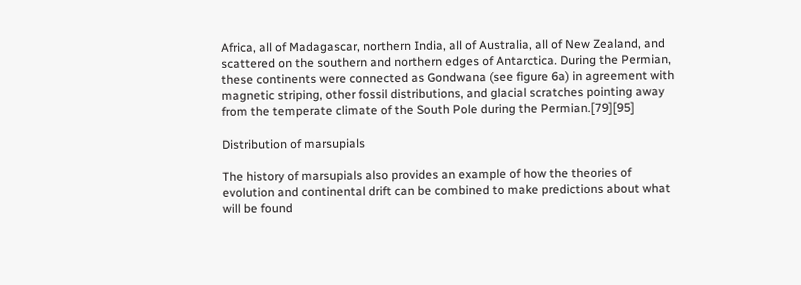Africa, all of Madagascar, northern India, all of Australia, all of New Zealand, and scattered on the southern and northern edges of Antarctica. During the Permian, these continents were connected as Gondwana (see figure 6a) in agreement with magnetic striping, other fossil distributions, and glacial scratches pointing away from the temperate climate of the South Pole during the Permian.[79][95]

Distribution of marsupials

The history of marsupials also provides an example of how the theories of evolution and continental drift can be combined to make predictions about what will be found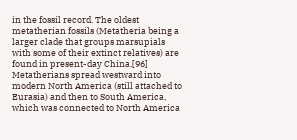in the fossil record. The oldest metatherian fossils (Metatheria being a larger clade that groups marsupials with some of their extinct relatives) are found in present-day China.[96] Metatherians spread westward into modern North America (still attached to Eurasia) and then to South America, which was connected to North America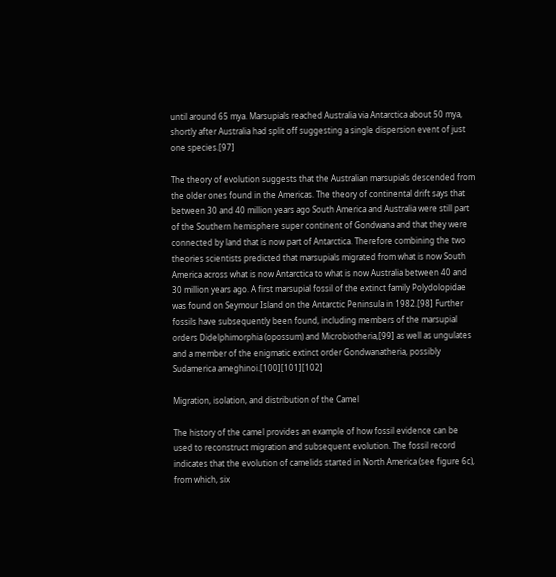until around 65 mya. Marsupials reached Australia via Antarctica about 50 mya, shortly after Australia had split off suggesting a single dispersion event of just one species.[97]

The theory of evolution suggests that the Australian marsupials descended from the older ones found in the Americas. The theory of continental drift says that between 30 and 40 million years ago South America and Australia were still part of the Southern hemisphere super continent of Gondwana and that they were connected by land that is now part of Antarctica. Therefore combining the two theories scientists predicted that marsupials migrated from what is now South America across what is now Antarctica to what is now Australia between 40 and 30 million years ago. A first marsupial fossil of the extinct family Polydolopidae was found on Seymour Island on the Antarctic Peninsula in 1982.[98] Further fossils have subsequently been found, including members of the marsupial orders Didelphimorphia (opossum) and Microbiotheria,[99] as well as ungulates and a member of the enigmatic extinct order Gondwanatheria, possibly Sudamerica ameghinoi.[100][101][102]

Migration, isolation, and distribution of the Camel

The history of the camel provides an example of how fossil evidence can be used to reconstruct migration and subsequent evolution. The fossil record indicates that the evolution of camelids started in North America (see figure 6c), from which, six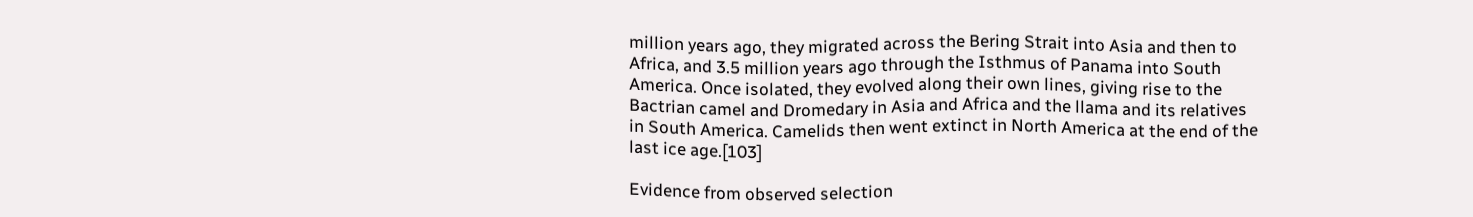million years ago, they migrated across the Bering Strait into Asia and then to Africa, and 3.5 million years ago through the Isthmus of Panama into South America. Once isolated, they evolved along their own lines, giving rise to the Bactrian camel and Dromedary in Asia and Africa and the llama and its relatives in South America. Camelids then went extinct in North America at the end of the last ice age.[103]

Evidence from observed selection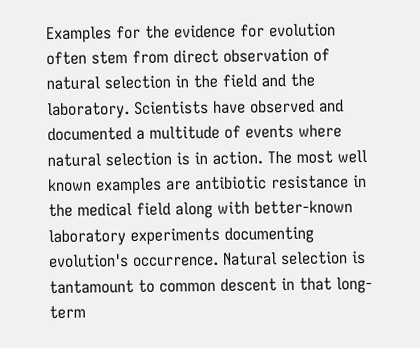Examples for the evidence for evolution often stem from direct observation of natural selection in the field and the laboratory. Scientists have observed and documented a multitude of events where natural selection is in action. The most well known examples are antibiotic resistance in the medical field along with better-known laboratory experiments documenting evolution's occurrence. Natural selection is tantamount to common descent in that long-term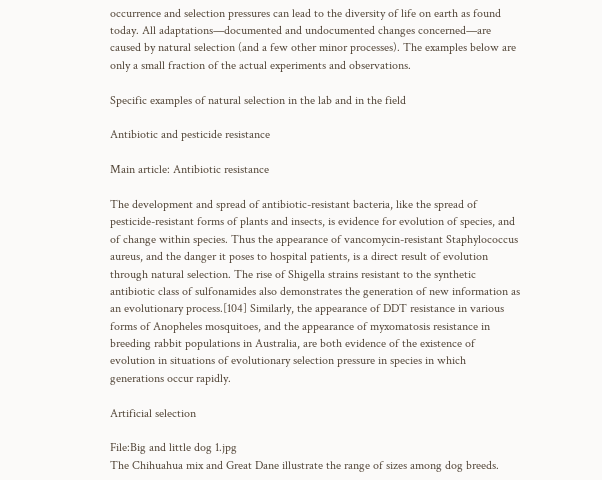occurrence and selection pressures can lead to the diversity of life on earth as found today. All adaptations—documented and undocumented changes concerned—are caused by natural selection (and a few other minor processes). The examples below are only a small fraction of the actual experiments and observations.

Specific examples of natural selection in the lab and in the field

Antibiotic and pesticide resistance

Main article: Antibiotic resistance

The development and spread of antibiotic-resistant bacteria, like the spread of pesticide-resistant forms of plants and insects, is evidence for evolution of species, and of change within species. Thus the appearance of vancomycin-resistant Staphylococcus aureus, and the danger it poses to hospital patients, is a direct result of evolution through natural selection. The rise of Shigella strains resistant to the synthetic antibiotic class of sulfonamides also demonstrates the generation of new information as an evolutionary process.[104] Similarly, the appearance of DDT resistance in various forms of Anopheles mosquitoes, and the appearance of myxomatosis resistance in breeding rabbit populations in Australia, are both evidence of the existence of evolution in situations of evolutionary selection pressure in species in which generations occur rapidly.

Artificial selection

File:Big and little dog 1.jpg
The Chihuahua mix and Great Dane illustrate the range of sizes among dog breeds.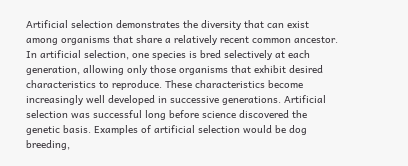Artificial selection demonstrates the diversity that can exist among organisms that share a relatively recent common ancestor. In artificial selection, one species is bred selectively at each generation, allowing only those organisms that exhibit desired characteristics to reproduce. These characteristics become increasingly well developed in successive generations. Artificial selection was successful long before science discovered the genetic basis. Examples of artificial selection would be dog breeding,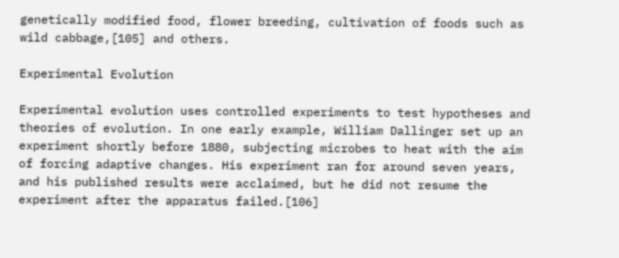genetically modified food, flower breeding, cultivation of foods such as wild cabbage,[105] and others.

Experimental Evolution

Experimental evolution uses controlled experiments to test hypotheses and theories of evolution. In one early example, William Dallinger set up an experiment shortly before 1880, subjecting microbes to heat with the aim of forcing adaptive changes. His experiment ran for around seven years, and his published results were acclaimed, but he did not resume the experiment after the apparatus failed.[106]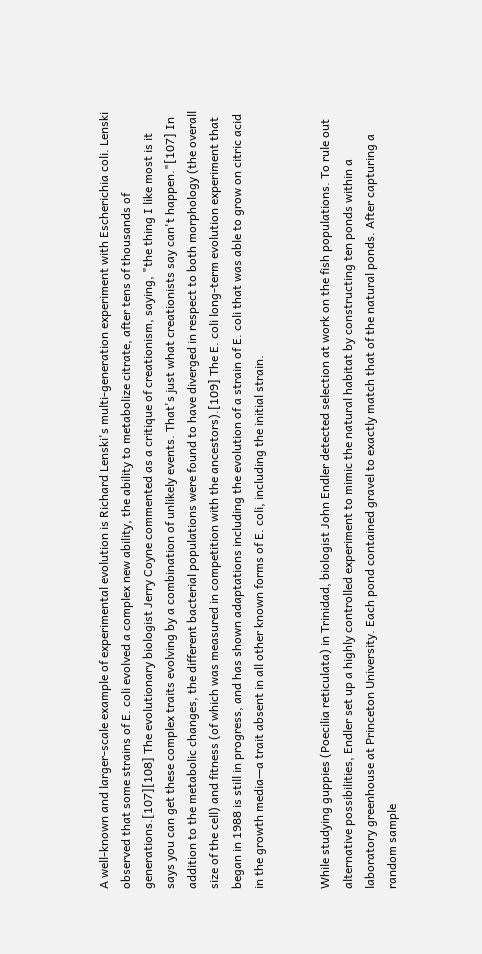A well-known and larger-scale example of experimental evolution is Richard Lenski's multi-generation experiment with Escherichia coli. Lenski observed that some strains of E. coli evolved a complex new ability, the ability to metabolize citrate, after tens of thousands of generations.[107][108] The evolutionary biologist Jerry Coyne commented as a critique of creationism, saying, "the thing I like most is it says you can get these complex traits evolving by a combination of unlikely events. That's just what creationists say can't happen."[107] In addition to the metabolic changes, the different bacterial populations were found to have diverged in respect to both morphology (the overall size of the cell) and fitness (of which was measured in competition with the ancestors).[109] The E. coli long-term evolution experiment that began in 1988 is still in progress, and has shown adaptations including the evolution of a strain of E. coli that was able to grow on citric acid in the growth media—a trait absent in all other known forms of E. coli, including the initial strain.


While studying guppies (Poecilia reticulata) in Trinidad, biologist John Endler detected selection at work on the fish populations. To rule out alternative possibilities, Endler set up a highly controlled experiment to mimic the natural habitat by constructing ten ponds within a laboratory greenhouse at Princeton University. Each pond contained gravel to exactly match that of the natural ponds. After capturing a random sample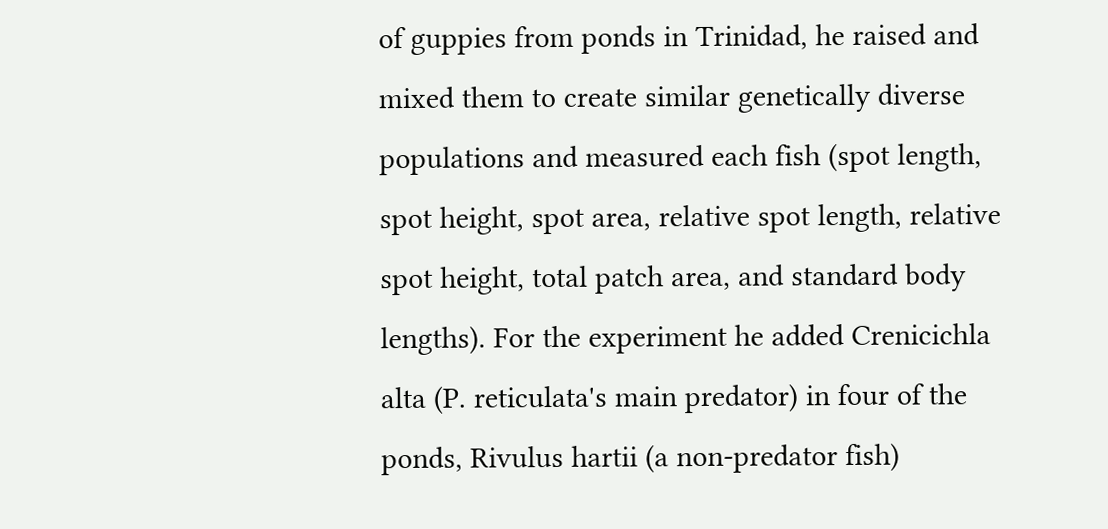of guppies from ponds in Trinidad, he raised and mixed them to create similar genetically diverse populations and measured each fish (spot length, spot height, spot area, relative spot length, relative spot height, total patch area, and standard body lengths). For the experiment he added Crenicichla alta (P. reticulata's main predator) in four of the ponds, Rivulus hartii (a non-predator fish)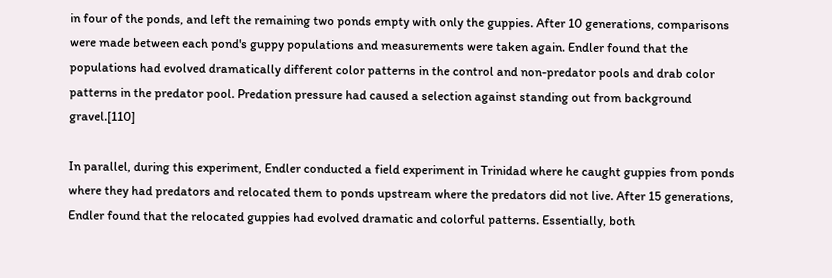in four of the ponds, and left the remaining two ponds empty with only the guppies. After 10 generations, comparisons were made between each pond's guppy populations and measurements were taken again. Endler found that the populations had evolved dramatically different color patterns in the control and non-predator pools and drab color patterns in the predator pool. Predation pressure had caused a selection against standing out from background gravel.[110]

In parallel, during this experiment, Endler conducted a field experiment in Trinidad where he caught guppies from ponds where they had predators and relocated them to ponds upstream where the predators did not live. After 15 generations, Endler found that the relocated guppies had evolved dramatic and colorful patterns. Essentially, both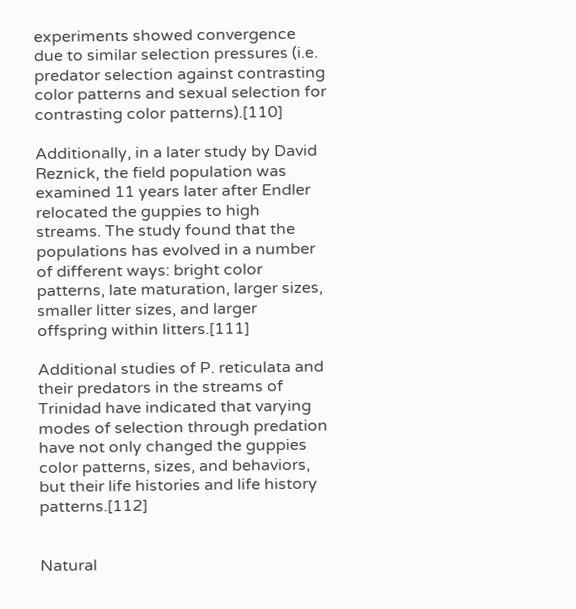experiments showed convergence due to similar selection pressures (i.e. predator selection against contrasting color patterns and sexual selection for contrasting color patterns).[110]

Additionally, in a later study by David Reznick, the field population was examined 11 years later after Endler relocated the guppies to high streams. The study found that the populations has evolved in a number of different ways: bright color patterns, late maturation, larger sizes, smaller litter sizes, and larger offspring within litters.[111]

Additional studies of P. reticulata and their predators in the streams of Trinidad have indicated that varying modes of selection through predation have not only changed the guppies color patterns, sizes, and behaviors, but their life histories and life history patterns.[112]


Natural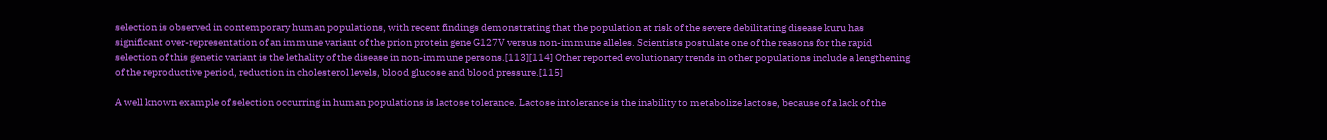selection is observed in contemporary human populations, with recent findings demonstrating that the population at risk of the severe debilitating disease kuru has significant over-representation of an immune variant of the prion protein gene G127V versus non-immune alleles. Scientists postulate one of the reasons for the rapid selection of this genetic variant is the lethality of the disease in non-immune persons.[113][114] Other reported evolutionary trends in other populations include a lengthening of the reproductive period, reduction in cholesterol levels, blood glucose and blood pressure.[115]

A well known example of selection occurring in human populations is lactose tolerance. Lactose intolerance is the inability to metabolize lactose, because of a lack of the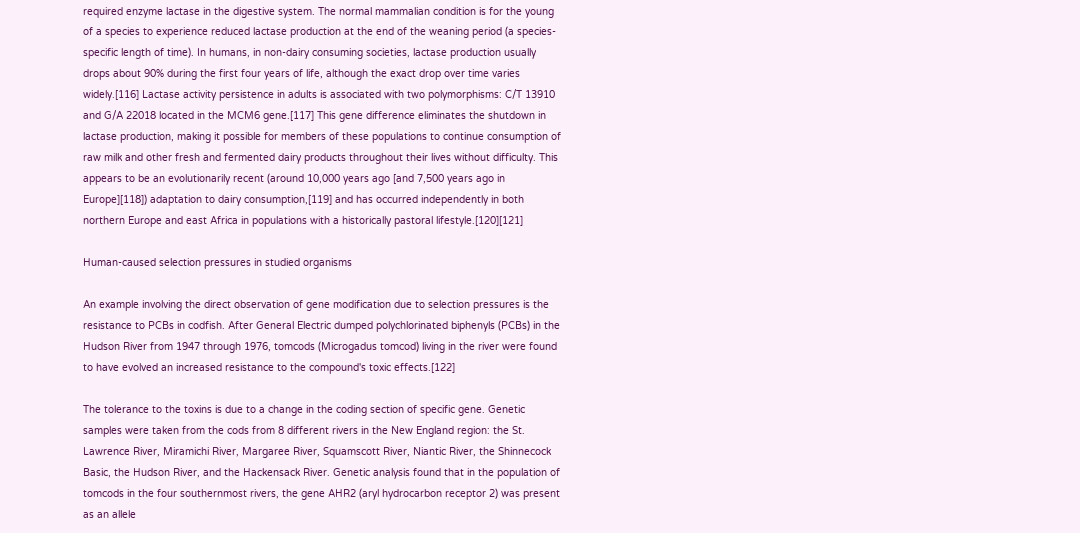required enzyme lactase in the digestive system. The normal mammalian condition is for the young of a species to experience reduced lactase production at the end of the weaning period (a species-specific length of time). In humans, in non-dairy consuming societies, lactase production usually drops about 90% during the first four years of life, although the exact drop over time varies widely.[116] Lactase activity persistence in adults is associated with two polymorphisms: C/T 13910 and G/A 22018 located in the MCM6 gene.[117] This gene difference eliminates the shutdown in lactase production, making it possible for members of these populations to continue consumption of raw milk and other fresh and fermented dairy products throughout their lives without difficulty. This appears to be an evolutionarily recent (around 10,000 years ago [and 7,500 years ago in Europe][118]) adaptation to dairy consumption,[119] and has occurred independently in both northern Europe and east Africa in populations with a historically pastoral lifestyle.[120][121]

Human-caused selection pressures in studied organisms

An example involving the direct observation of gene modification due to selection pressures is the resistance to PCBs in codfish. After General Electric dumped polychlorinated biphenyls (PCBs) in the Hudson River from 1947 through 1976, tomcods (Microgadus tomcod) living in the river were found to have evolved an increased resistance to the compound's toxic effects.[122]

The tolerance to the toxins is due to a change in the coding section of specific gene. Genetic samples were taken from the cods from 8 different rivers in the New England region: the St. Lawrence River, Miramichi River, Margaree River, Squamscott River, Niantic River, the Shinnecock Basic, the Hudson River, and the Hackensack River. Genetic analysis found that in the population of tomcods in the four southernmost rivers, the gene AHR2 (aryl hydrocarbon receptor 2) was present as an allele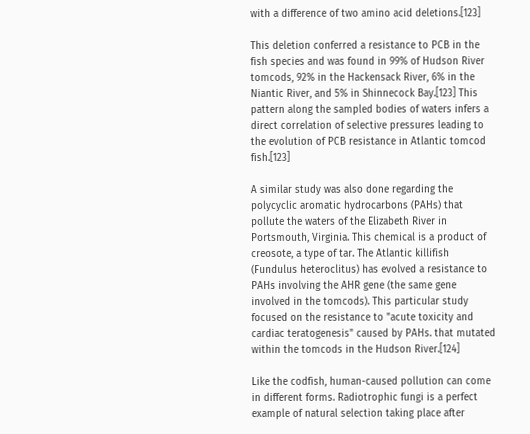with a difference of two amino acid deletions.[123]

This deletion conferred a resistance to PCB in the fish species and was found in 99% of Hudson River tomcods, 92% in the Hackensack River, 6% in the Niantic River, and 5% in Shinnecock Bay.[123] This pattern along the sampled bodies of waters infers a direct correlation of selective pressures leading to the evolution of PCB resistance in Atlantic tomcod fish.[123]

A similar study was also done regarding the polycyclic aromatic hydrocarbons (PAHs) that pollute the waters of the Elizabeth River in Portsmouth, Virginia. This chemical is a product of creosote, a type of tar. The Atlantic killifish (Fundulus heteroclitus) has evolved a resistance to PAHs involving the AHR gene (the same gene involved in the tomcods). This particular study focused on the resistance to "acute toxicity and cardiac teratogenesis" caused by PAHs. that mutated within the tomcods in the Hudson River.[124]

Like the codfish, human-caused pollution can come in different forms. Radiotrophic fungi is a perfect example of natural selection taking place after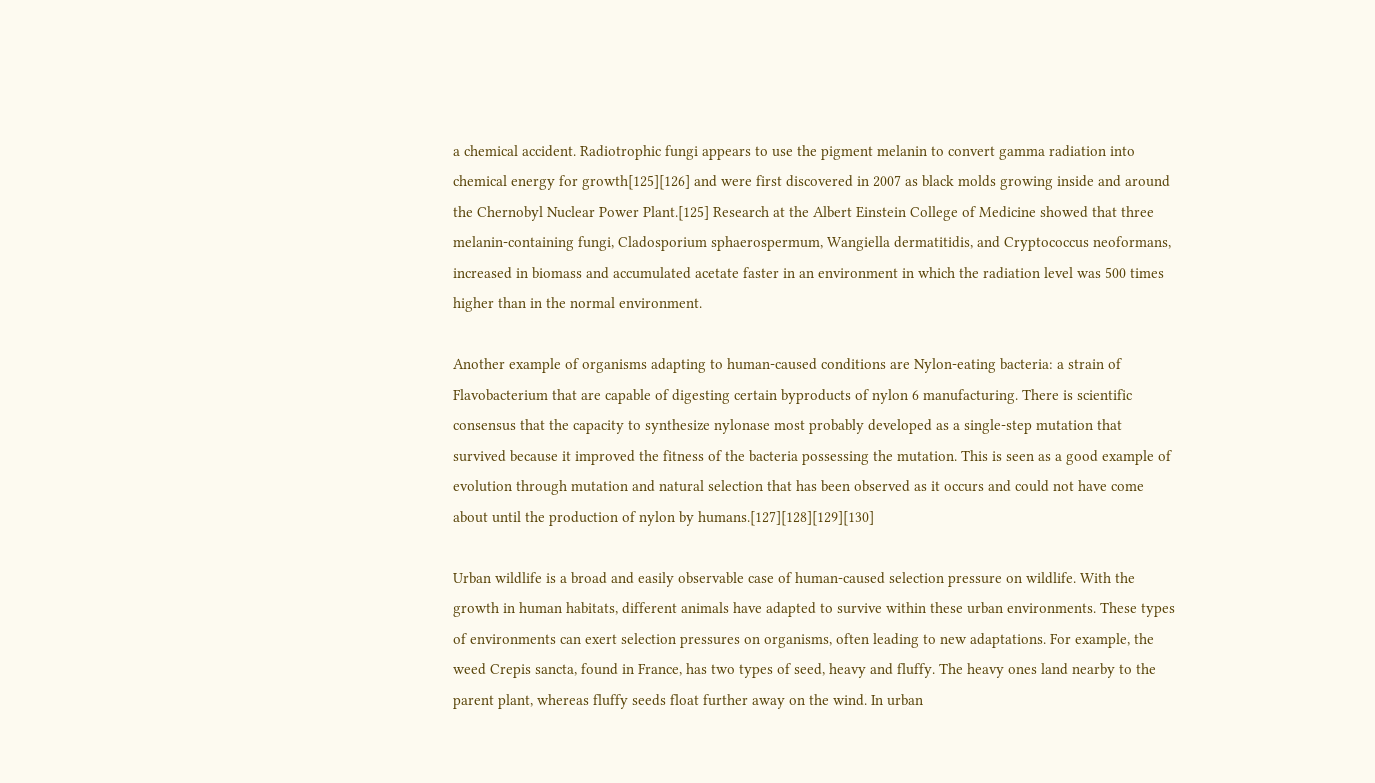a chemical accident. Radiotrophic fungi appears to use the pigment melanin to convert gamma radiation into chemical energy for growth[125][126] and were first discovered in 2007 as black molds growing inside and around the Chernobyl Nuclear Power Plant.[125] Research at the Albert Einstein College of Medicine showed that three melanin-containing fungi, Cladosporium sphaerospermum, Wangiella dermatitidis, and Cryptococcus neoformans, increased in biomass and accumulated acetate faster in an environment in which the radiation level was 500 times higher than in the normal environment.

Another example of organisms adapting to human-caused conditions are Nylon-eating bacteria: a strain of Flavobacterium that are capable of digesting certain byproducts of nylon 6 manufacturing. There is scientific consensus that the capacity to synthesize nylonase most probably developed as a single-step mutation that survived because it improved the fitness of the bacteria possessing the mutation. This is seen as a good example of evolution through mutation and natural selection that has been observed as it occurs and could not have come about until the production of nylon by humans.[127][128][129][130]

Urban wildlife is a broad and easily observable case of human-caused selection pressure on wildlife. With the growth in human habitats, different animals have adapted to survive within these urban environments. These types of environments can exert selection pressures on organisms, often leading to new adaptations. For example, the weed Crepis sancta, found in France, has two types of seed, heavy and fluffy. The heavy ones land nearby to the parent plant, whereas fluffy seeds float further away on the wind. In urban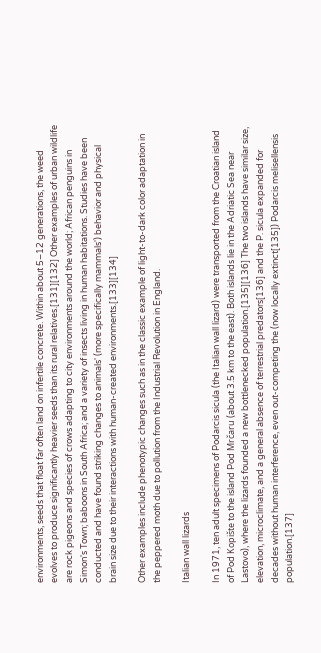environments, seeds that float far often land on infertile concrete. Within about 5–12 generations, the weed evolves to produce significantly heavier seeds than its rural relatives.[131][132] Other examples of urban wildlife are rock pigeons and species of crows adapting to city environments around the world; African penguins in Simon's Town; baboons in South Africa; and a variety of insects living in human habitations. Studies have been conducted and have found striking changes to animals' (more specifically mammals') behavior and physical brain size due to their interactions with human-created environments.[133][134]

Other examples include phenotypic changes such as in the classic example of light-to-dark color adaptation in the peppered moth due to pollution from the Industrial Revolution in England.

Italian wall lizards

In 1971, ten adult specimens of Podarcis sicula (the Italian wall lizard) were transported from the Croatian island of Pod Kopište to the island Pod Mrčaru (about 3.5 km to the east). Both islands lie in the Adriatic Sea near Lastovo), where the lizards founded a new bottlenecked population.[135][136] The two islands have similar size, elevation, microclimate, and a general absence of terrestrial predators[136] and the P. sicula expanded for decades without human interference, even out-competing the (now locally extinct[135]) Podarcis melisellensis population.[137]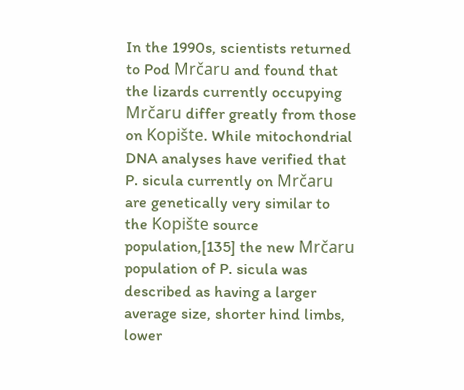In the 1990s, scientists returned to Pod Mrčaru and found that the lizards currently occupying Mrčaru differ greatly from those on Kopište. While mitochondrial DNA analyses have verified that P. sicula currently on Mrčaru are genetically very similar to the Kopište source population,[135] the new Mrčaru population of P. sicula was described as having a larger average size, shorter hind limbs, lower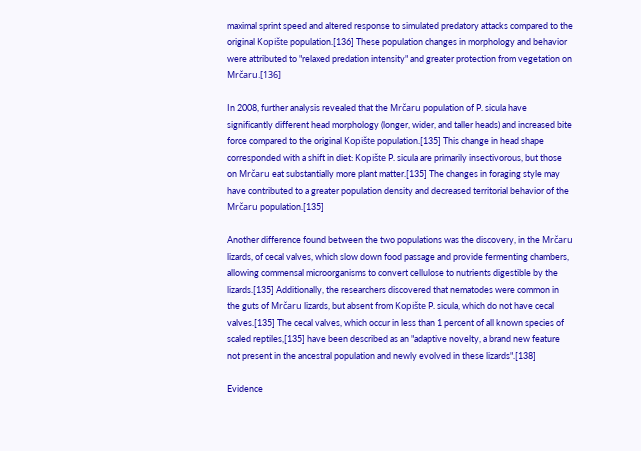maximal sprint speed and altered response to simulated predatory attacks compared to the original Kopište population.[136] These population changes in morphology and behavior were attributed to "relaxed predation intensity" and greater protection from vegetation on Mrčaru.[136]

In 2008, further analysis revealed that the Mrčaru population of P. sicula have significantly different head morphology (longer, wider, and taller heads) and increased bite force compared to the original Kopište population.[135] This change in head shape corresponded with a shift in diet: Kopište P. sicula are primarily insectivorous, but those on Mrčaru eat substantially more plant matter.[135] The changes in foraging style may have contributed to a greater population density and decreased territorial behavior of the Mrčaru population.[135]

Another difference found between the two populations was the discovery, in the Mrčaru lizards, of cecal valves, which slow down food passage and provide fermenting chambers, allowing commensal microorganisms to convert cellulose to nutrients digestible by the lizards.[135] Additionally, the researchers discovered that nematodes were common in the guts of Mrčaru lizards, but absent from Kopište P. sicula, which do not have cecal valves.[135] The cecal valves, which occur in less than 1 percent of all known species of scaled reptiles,[135] have been described as an "adaptive novelty, a brand new feature not present in the ancestral population and newly evolved in these lizards".[138]

Evidence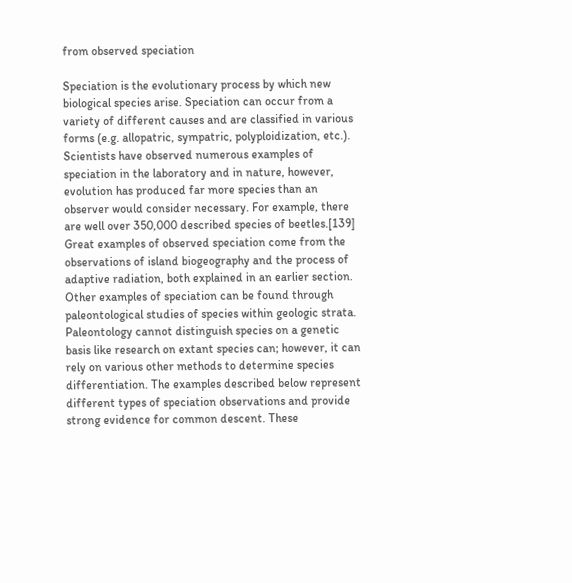from observed speciation

Speciation is the evolutionary process by which new biological species arise. Speciation can occur from a variety of different causes and are classified in various forms (e.g. allopatric, sympatric, polyploidization, etc.). Scientists have observed numerous examples of speciation in the laboratory and in nature, however, evolution has produced far more species than an observer would consider necessary. For example, there are well over 350,000 described species of beetles.[139] Great examples of observed speciation come from the observations of island biogeography and the process of adaptive radiation, both explained in an earlier section. Other examples of speciation can be found through paleontological studies of species within geologic strata. Paleontology cannot distinguish species on a genetic basis like research on extant species can; however, it can rely on various other methods to determine species differentiation. The examples described below represent different types of speciation observations and provide strong evidence for common descent. These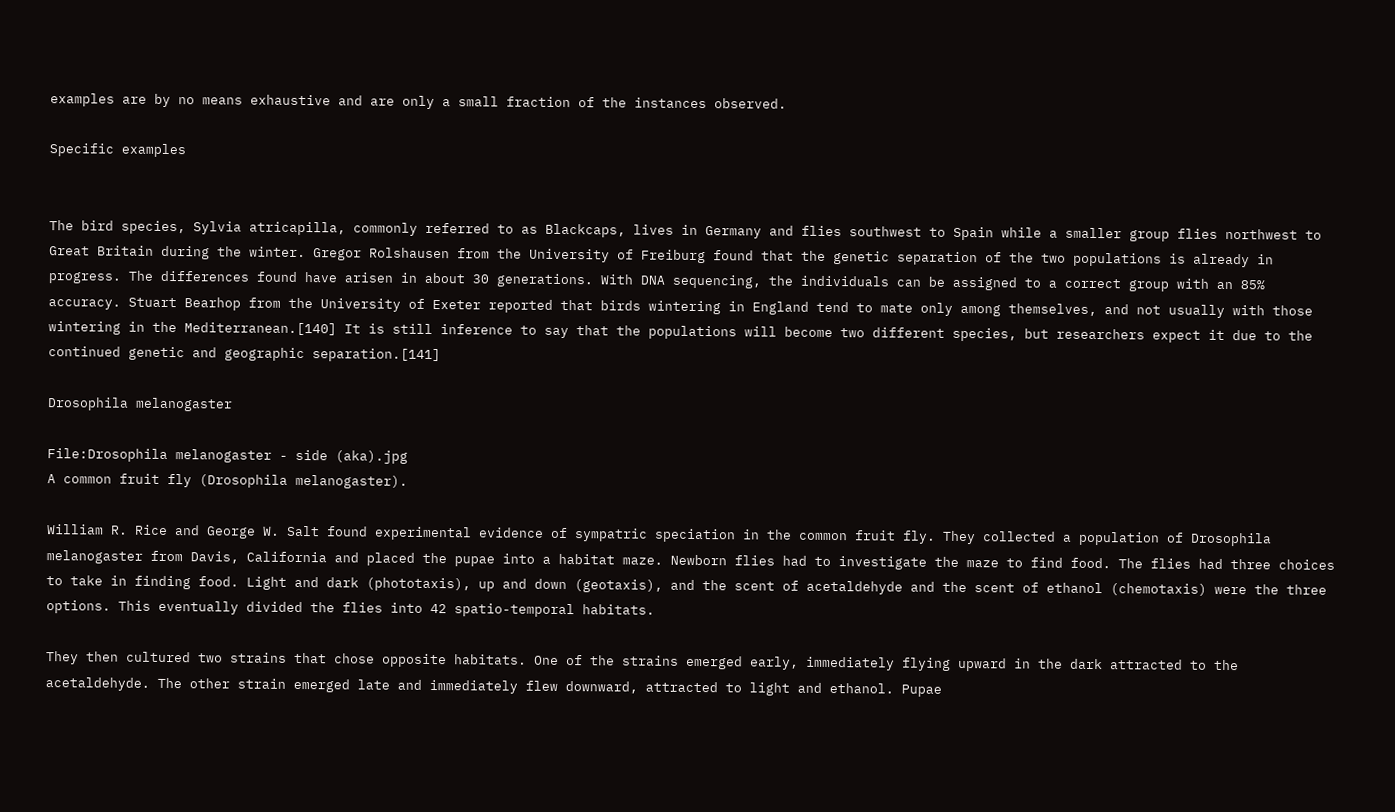examples are by no means exhaustive and are only a small fraction of the instances observed.

Specific examples


The bird species, Sylvia atricapilla, commonly referred to as Blackcaps, lives in Germany and flies southwest to Spain while a smaller group flies northwest to Great Britain during the winter. Gregor Rolshausen from the University of Freiburg found that the genetic separation of the two populations is already in progress. The differences found have arisen in about 30 generations. With DNA sequencing, the individuals can be assigned to a correct group with an 85% accuracy. Stuart Bearhop from the University of Exeter reported that birds wintering in England tend to mate only among themselves, and not usually with those wintering in the Mediterranean.[140] It is still inference to say that the populations will become two different species, but researchers expect it due to the continued genetic and geographic separation.[141]

Drosophila melanogaster

File:Drosophila melanogaster - side (aka).jpg
A common fruit fly (Drosophila melanogaster).

William R. Rice and George W. Salt found experimental evidence of sympatric speciation in the common fruit fly. They collected a population of Drosophila melanogaster from Davis, California and placed the pupae into a habitat maze. Newborn flies had to investigate the maze to find food. The flies had three choices to take in finding food. Light and dark (phototaxis), up and down (geotaxis), and the scent of acetaldehyde and the scent of ethanol (chemotaxis) were the three options. This eventually divided the flies into 42 spatio-temporal habitats.

They then cultured two strains that chose opposite habitats. One of the strains emerged early, immediately flying upward in the dark attracted to the acetaldehyde. The other strain emerged late and immediately flew downward, attracted to light and ethanol. Pupae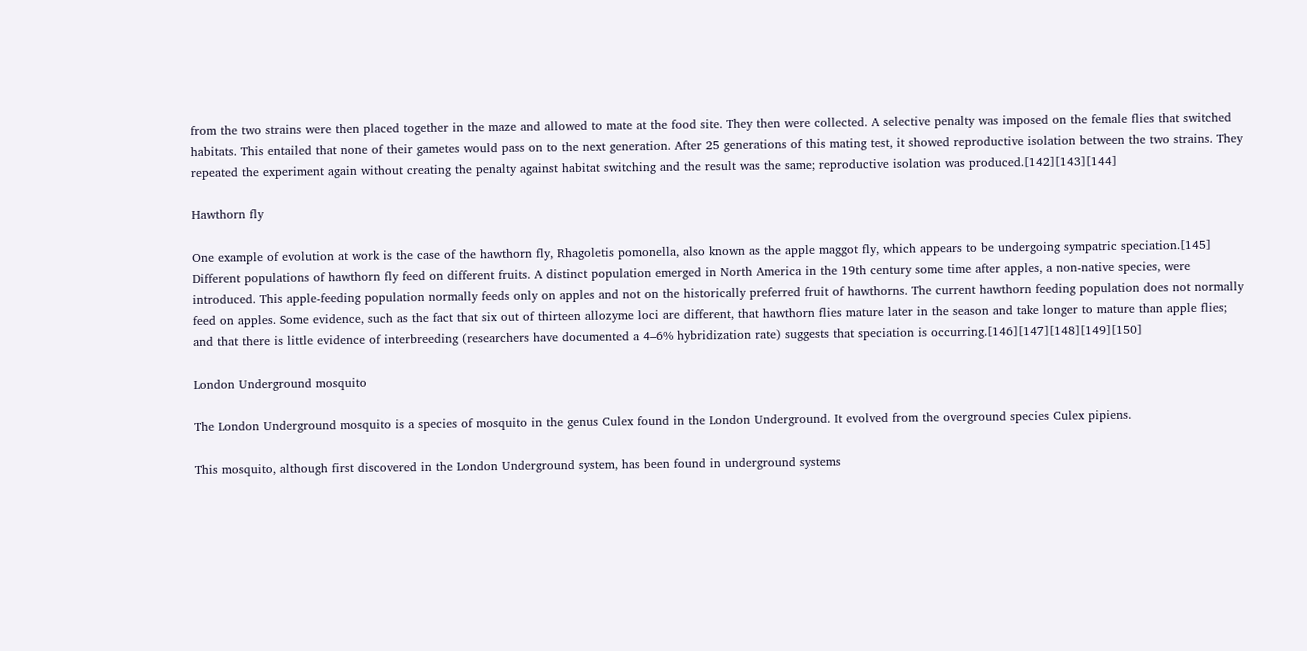from the two strains were then placed together in the maze and allowed to mate at the food site. They then were collected. A selective penalty was imposed on the female flies that switched habitats. This entailed that none of their gametes would pass on to the next generation. After 25 generations of this mating test, it showed reproductive isolation between the two strains. They repeated the experiment again without creating the penalty against habitat switching and the result was the same; reproductive isolation was produced.[142][143][144]

Hawthorn fly

One example of evolution at work is the case of the hawthorn fly, Rhagoletis pomonella, also known as the apple maggot fly, which appears to be undergoing sympatric speciation.[145] Different populations of hawthorn fly feed on different fruits. A distinct population emerged in North America in the 19th century some time after apples, a non-native species, were introduced. This apple-feeding population normally feeds only on apples and not on the historically preferred fruit of hawthorns. The current hawthorn feeding population does not normally feed on apples. Some evidence, such as the fact that six out of thirteen allozyme loci are different, that hawthorn flies mature later in the season and take longer to mature than apple flies; and that there is little evidence of interbreeding (researchers have documented a 4–6% hybridization rate) suggests that speciation is occurring.[146][147][148][149][150]

London Underground mosquito

The London Underground mosquito is a species of mosquito in the genus Culex found in the London Underground. It evolved from the overground species Culex pipiens.

This mosquito, although first discovered in the London Underground system, has been found in underground systems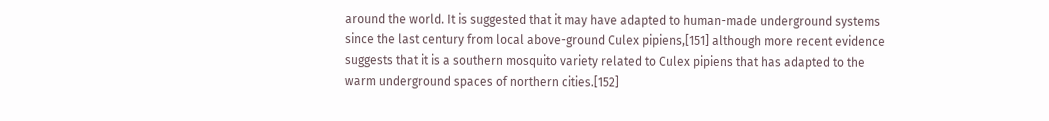around the world. It is suggested that it may have adapted to human-made underground systems since the last century from local above-ground Culex pipiens,[151] although more recent evidence suggests that it is a southern mosquito variety related to Culex pipiens that has adapted to the warm underground spaces of northern cities.[152]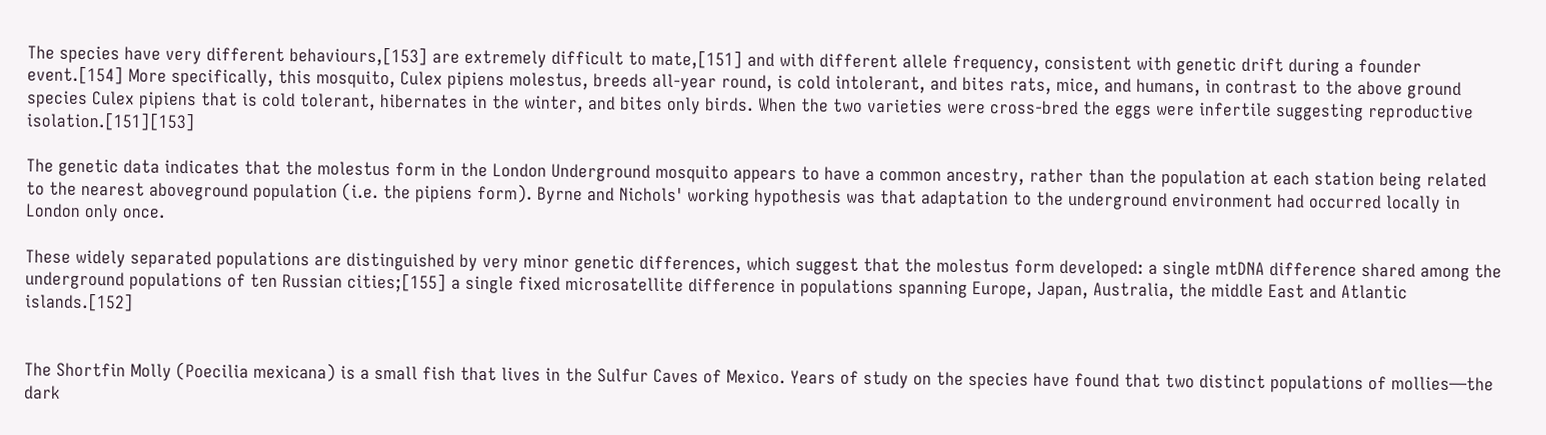The species have very different behaviours,[153] are extremely difficult to mate,[151] and with different allele frequency, consistent with genetic drift during a founder event.[154] More specifically, this mosquito, Culex pipiens molestus, breeds all-year round, is cold intolerant, and bites rats, mice, and humans, in contrast to the above ground species Culex pipiens that is cold tolerant, hibernates in the winter, and bites only birds. When the two varieties were cross-bred the eggs were infertile suggesting reproductive isolation.[151][153]

The genetic data indicates that the molestus form in the London Underground mosquito appears to have a common ancestry, rather than the population at each station being related to the nearest aboveground population (i.e. the pipiens form). Byrne and Nichols' working hypothesis was that adaptation to the underground environment had occurred locally in London only once.

These widely separated populations are distinguished by very minor genetic differences, which suggest that the molestus form developed: a single mtDNA difference shared among the underground populations of ten Russian cities;[155] a single fixed microsatellite difference in populations spanning Europe, Japan, Australia, the middle East and Atlantic islands.[152]


The Shortfin Molly (Poecilia mexicana) is a small fish that lives in the Sulfur Caves of Mexico. Years of study on the species have found that two distinct populations of mollies—the dark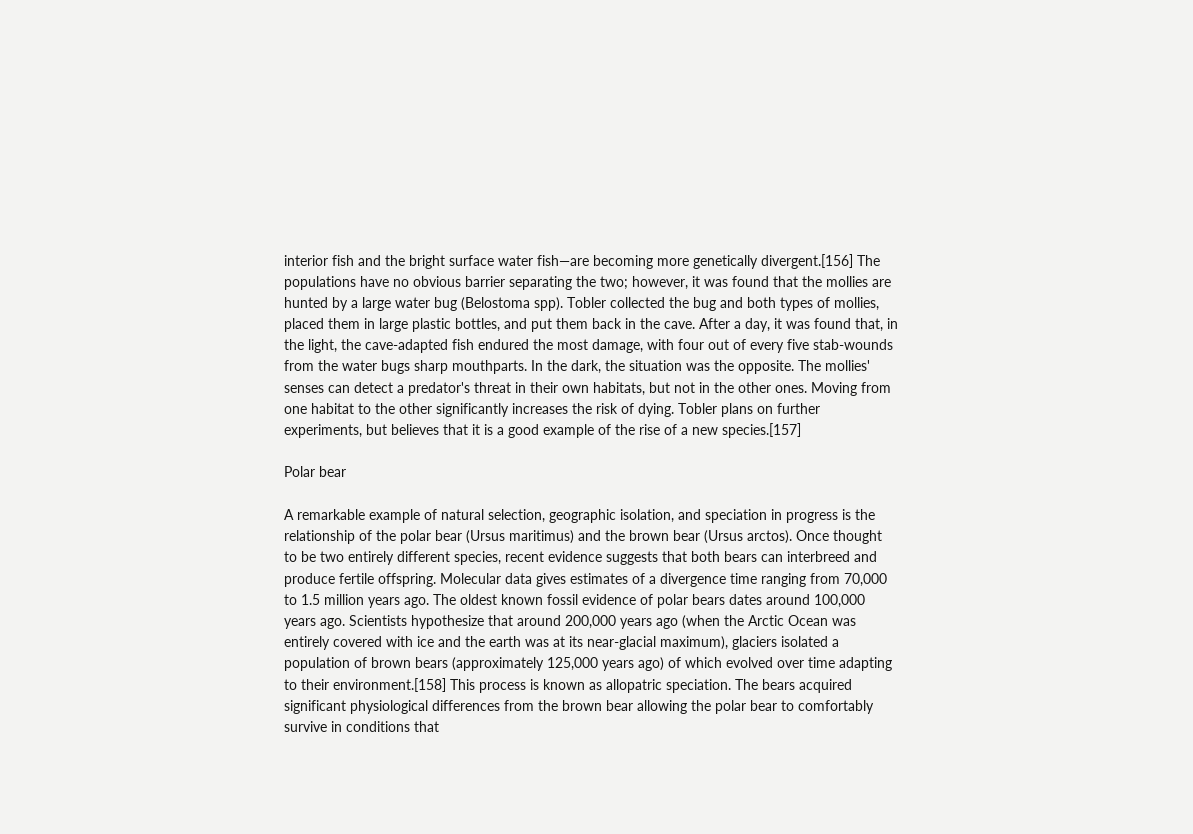interior fish and the bright surface water fish—are becoming more genetically divergent.[156] The populations have no obvious barrier separating the two; however, it was found that the mollies are hunted by a large water bug (Belostoma spp). Tobler collected the bug and both types of mollies, placed them in large plastic bottles, and put them back in the cave. After a day, it was found that, in the light, the cave-adapted fish endured the most damage, with four out of every five stab-wounds from the water bugs sharp mouthparts. In the dark, the situation was the opposite. The mollies' senses can detect a predator's threat in their own habitats, but not in the other ones. Moving from one habitat to the other significantly increases the risk of dying. Tobler plans on further experiments, but believes that it is a good example of the rise of a new species.[157]

Polar bear

A remarkable example of natural selection, geographic isolation, and speciation in progress is the relationship of the polar bear (Ursus maritimus) and the brown bear (Ursus arctos). Once thought to be two entirely different species, recent evidence suggests that both bears can interbreed and produce fertile offspring. Molecular data gives estimates of a divergence time ranging from 70,000 to 1.5 million years ago. The oldest known fossil evidence of polar bears dates around 100,000 years ago. Scientists hypothesize that around 200,000 years ago (when the Arctic Ocean was entirely covered with ice and the earth was at its near-glacial maximum), glaciers isolated a population of brown bears (approximately 125,000 years ago) of which evolved over time adapting to their environment.[158] This process is known as allopatric speciation. The bears acquired significant physiological differences from the brown bear allowing the polar bear to comfortably survive in conditions that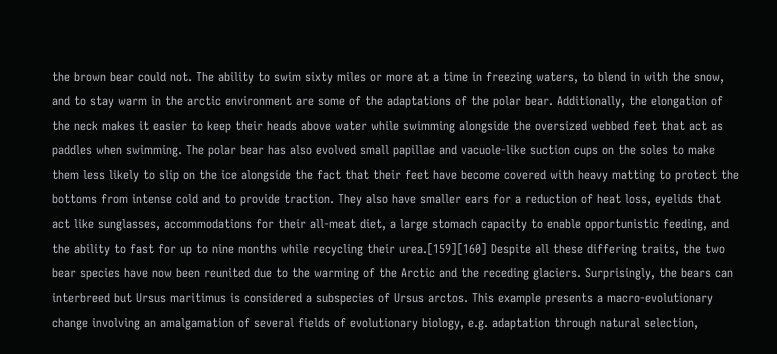the brown bear could not. The ability to swim sixty miles or more at a time in freezing waters, to blend in with the snow, and to stay warm in the arctic environment are some of the adaptations of the polar bear. Additionally, the elongation of the neck makes it easier to keep their heads above water while swimming alongside the oversized webbed feet that act as paddles when swimming. The polar bear has also evolved small papillae and vacuole-like suction cups on the soles to make them less likely to slip on the ice alongside the fact that their feet have become covered with heavy matting to protect the bottoms from intense cold and to provide traction. They also have smaller ears for a reduction of heat loss, eyelids that act like sunglasses, accommodations for their all-meat diet, a large stomach capacity to enable opportunistic feeding, and the ability to fast for up to nine months while recycling their urea.[159][160] Despite all these differing traits, the two bear species have now been reunited due to the warming of the Arctic and the receding glaciers. Surprisingly, the bears can interbreed but Ursus maritimus is considered a subspecies of Ursus arctos. This example presents a macro-evolutionary change involving an amalgamation of several fields of evolutionary biology, e.g. adaptation through natural selection,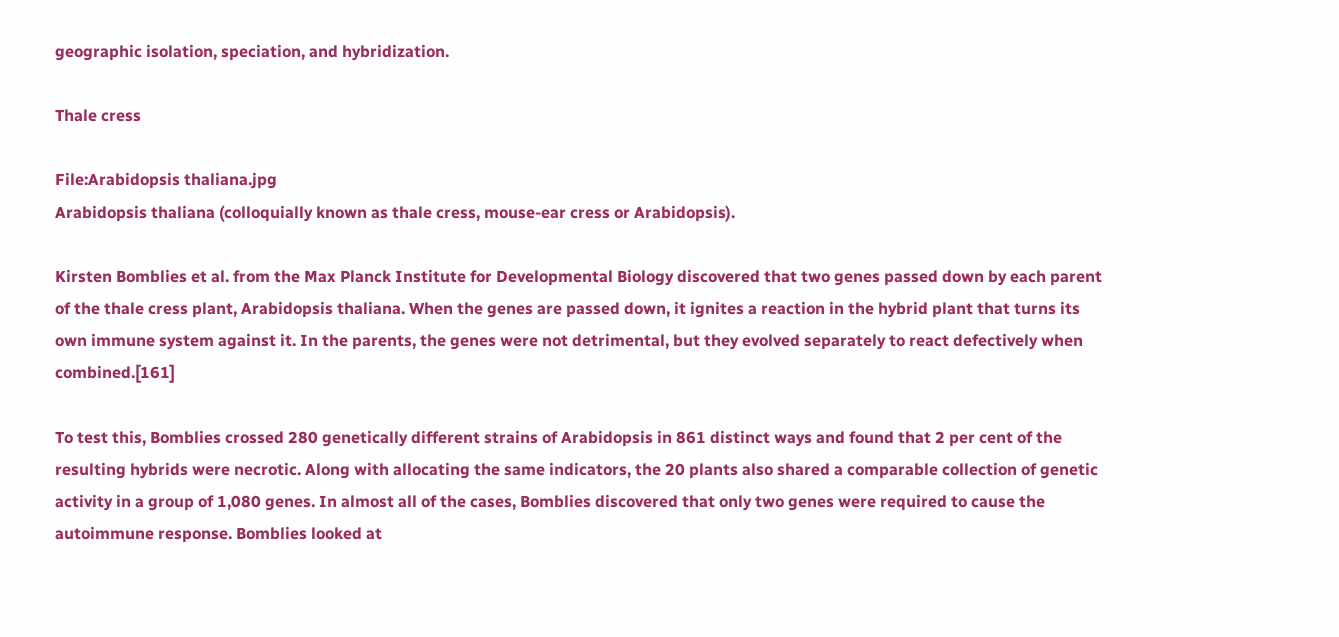geographic isolation, speciation, and hybridization.

Thale cress

File:Arabidopsis thaliana.jpg
Arabidopsis thaliana (colloquially known as thale cress, mouse-ear cress or Arabidopsis).

Kirsten Bomblies et al. from the Max Planck Institute for Developmental Biology discovered that two genes passed down by each parent of the thale cress plant, Arabidopsis thaliana. When the genes are passed down, it ignites a reaction in the hybrid plant that turns its own immune system against it. In the parents, the genes were not detrimental, but they evolved separately to react defectively when combined.[161]

To test this, Bomblies crossed 280 genetically different strains of Arabidopsis in 861 distinct ways and found that 2 per cent of the resulting hybrids were necrotic. Along with allocating the same indicators, the 20 plants also shared a comparable collection of genetic activity in a group of 1,080 genes. In almost all of the cases, Bomblies discovered that only two genes were required to cause the autoimmune response. Bomblies looked at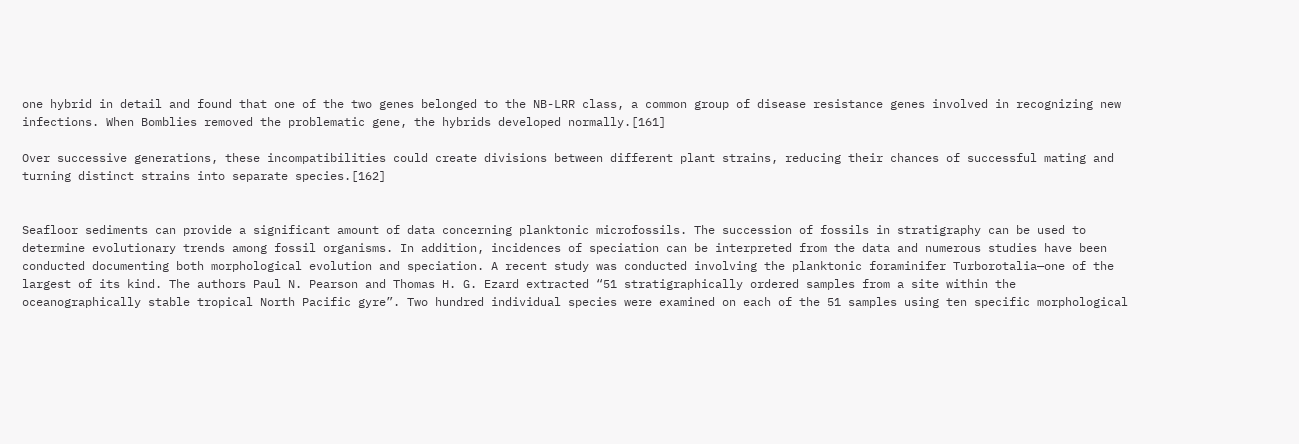one hybrid in detail and found that one of the two genes belonged to the NB-LRR class, a common group of disease resistance genes involved in recognizing new infections. When Bomblies removed the problematic gene, the hybrids developed normally.[161]

Over successive generations, these incompatibilities could create divisions between different plant strains, reducing their chances of successful mating and turning distinct strains into separate species.[162]


Seafloor sediments can provide a significant amount of data concerning planktonic microfossils. The succession of fossils in stratigraphy can be used to determine evolutionary trends among fossil organisms. In addition, incidences of speciation can be interpreted from the data and numerous studies have been conducted documenting both morphological evolution and speciation. A recent study was conducted involving the planktonic foraminifer Turborotalia—one of the largest of its kind. The authors Paul N. Pearson and Thomas H. G. Ezard extracted “51 stratigraphically ordered samples from a site within the oceanographically stable tropical North Pacific gyre”. Two hundred individual species were examined on each of the 51 samples using ten specific morphological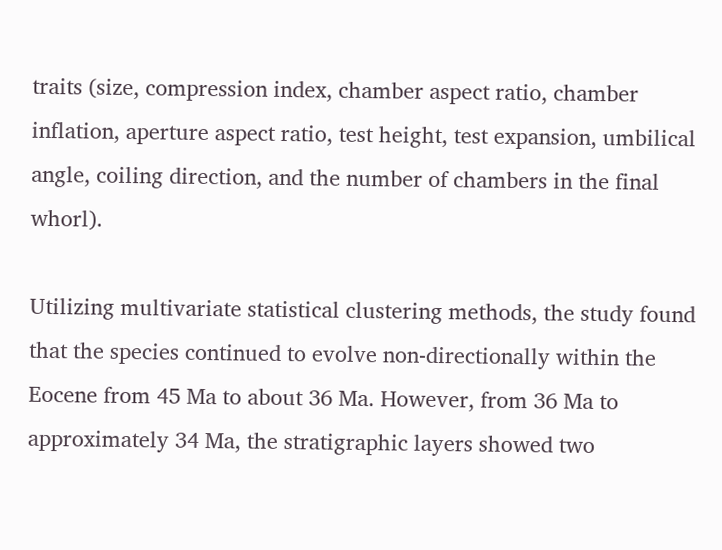traits (size, compression index, chamber aspect ratio, chamber inflation, aperture aspect ratio, test height, test expansion, umbilical angle, coiling direction, and the number of chambers in the final whorl).

Utilizing multivariate statistical clustering methods, the study found that the species continued to evolve non-directionally within the Eocene from 45 Ma to about 36 Ma. However, from 36 Ma to approximately 34 Ma, the stratigraphic layers showed two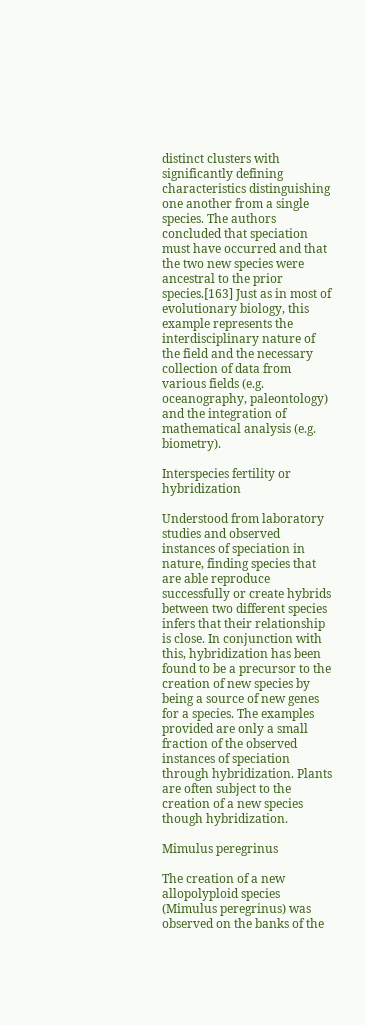distinct clusters with significantly defining characteristics distinguishing one another from a single species. The authors concluded that speciation must have occurred and that the two new species were ancestral to the prior species.[163] Just as in most of evolutionary biology, this example represents the interdisciplinary nature of the field and the necessary collection of data from various fields (e.g. oceanography, paleontology) and the integration of mathematical analysis (e.g. biometry).

Interspecies fertility or hybridization

Understood from laboratory studies and observed instances of speciation in nature, finding species that are able reproduce successfully or create hybrids between two different species infers that their relationship is close. In conjunction with this, hybridization has been found to be a precursor to the creation of new species by being a source of new genes for a species. The examples provided are only a small fraction of the observed instances of speciation through hybridization. Plants are often subject to the creation of a new species though hybridization.

Mimulus peregrinus

The creation of a new allopolyploid species (Mimulus peregrinus) was observed on the banks of the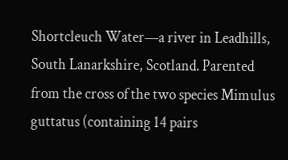Shortcleuch Water—a river in Leadhills, South Lanarkshire, Scotland. Parented from the cross of the two species Mimulus guttatus (containing 14 pairs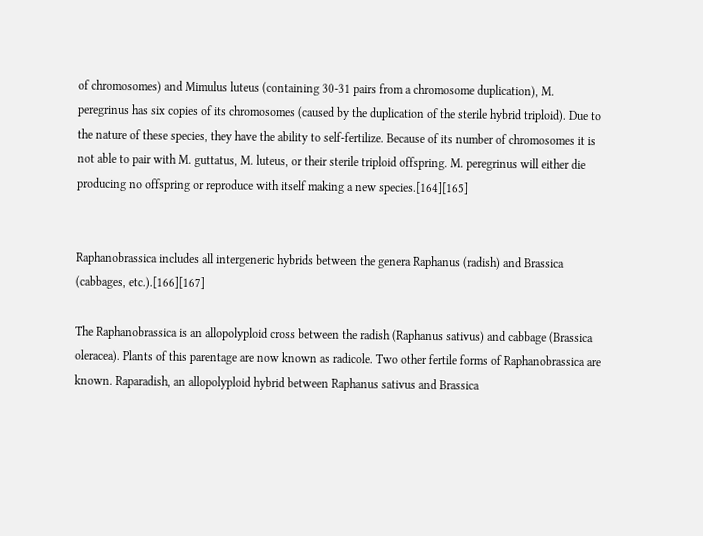of chromosomes) and Mimulus luteus (containing 30-31 pairs from a chromosome duplication), M. peregrinus has six copies of its chromosomes (caused by the duplication of the sterile hybrid triploid). Due to the nature of these species, they have the ability to self-fertilize. Because of its number of chromosomes it is not able to pair with M. guttatus, M. luteus, or their sterile triploid offspring. M. peregrinus will either die producing no offspring or reproduce with itself making a new species.[164][165]


Raphanobrassica includes all intergeneric hybrids between the genera Raphanus (radish) and Brassica (cabbages, etc.).[166][167]

The Raphanobrassica is an allopolyploid cross between the radish (Raphanus sativus) and cabbage (Brassica oleracea). Plants of this parentage are now known as radicole. Two other fertile forms of Raphanobrassica are known. Raparadish, an allopolyploid hybrid between Raphanus sativus and Brassica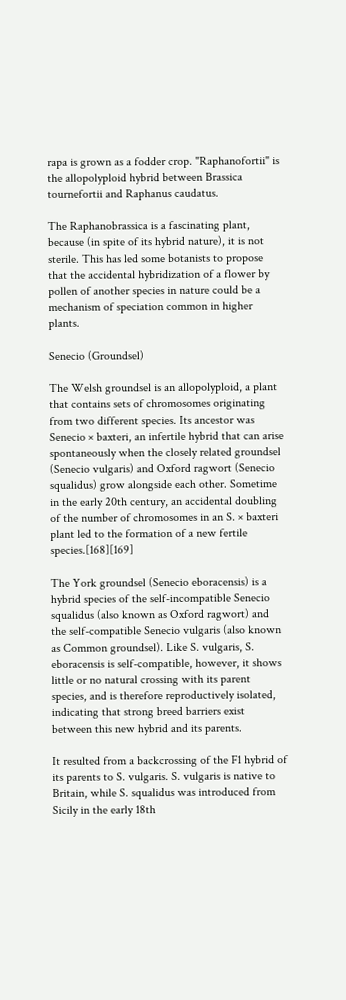rapa is grown as a fodder crop. "Raphanofortii" is the allopolyploid hybrid between Brassica tournefortii and Raphanus caudatus.

The Raphanobrassica is a fascinating plant, because (in spite of its hybrid nature), it is not sterile. This has led some botanists to propose that the accidental hybridization of a flower by pollen of another species in nature could be a mechanism of speciation common in higher plants.

Senecio (Groundsel)

The Welsh groundsel is an allopolyploid, a plant that contains sets of chromosomes originating from two different species. Its ancestor was Senecio × baxteri, an infertile hybrid that can arise spontaneously when the closely related groundsel (Senecio vulgaris) and Oxford ragwort (Senecio squalidus) grow alongside each other. Sometime in the early 20th century, an accidental doubling of the number of chromosomes in an S. × baxteri plant led to the formation of a new fertile species.[168][169]

The York groundsel (Senecio eboracensis) is a hybrid species of the self-incompatible Senecio squalidus (also known as Oxford ragwort) and the self-compatible Senecio vulgaris (also known as Common groundsel). Like S. vulgaris, S. eboracensis is self-compatible, however, it shows little or no natural crossing with its parent species, and is therefore reproductively isolated, indicating that strong breed barriers exist between this new hybrid and its parents.

It resulted from a backcrossing of the F1 hybrid of its parents to S. vulgaris. S. vulgaris is native to Britain, while S. squalidus was introduced from Sicily in the early 18th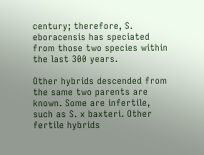century; therefore, S. eboracensis has speciated from those two species within the last 300 years.

Other hybrids descended from the same two parents are known. Some are infertile, such as S. x baxteri. Other fertile hybrids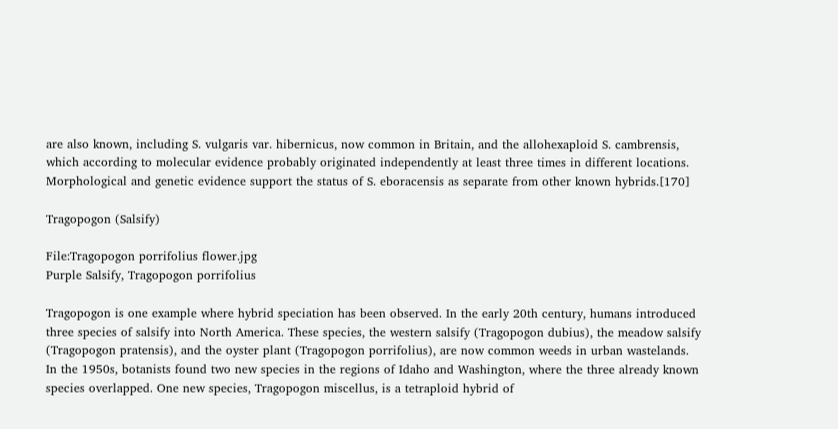are also known, including S. vulgaris var. hibernicus, now common in Britain, and the allohexaploid S. cambrensis, which according to molecular evidence probably originated independently at least three times in different locations. Morphological and genetic evidence support the status of S. eboracensis as separate from other known hybrids.[170]

Tragopogon (Salsify)

File:Tragopogon porrifolius flower.jpg
Purple Salsify, Tragopogon porrifolius

Tragopogon is one example where hybrid speciation has been observed. In the early 20th century, humans introduced three species of salsify into North America. These species, the western salsify (Tragopogon dubius), the meadow salsify (Tragopogon pratensis), and the oyster plant (Tragopogon porrifolius), are now common weeds in urban wastelands. In the 1950s, botanists found two new species in the regions of Idaho and Washington, where the three already known species overlapped. One new species, Tragopogon miscellus, is a tetraploid hybrid of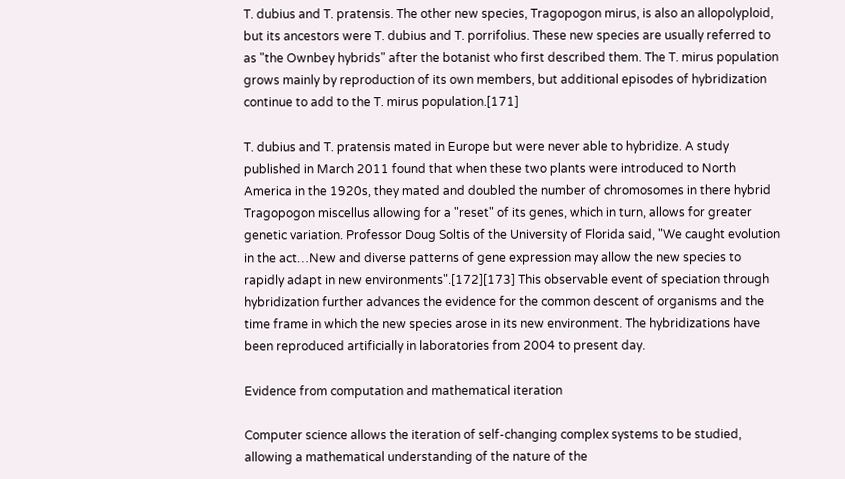T. dubius and T. pratensis. The other new species, Tragopogon mirus, is also an allopolyploid, but its ancestors were T. dubius and T. porrifolius. These new species are usually referred to as "the Ownbey hybrids" after the botanist who first described them. The T. mirus population grows mainly by reproduction of its own members, but additional episodes of hybridization continue to add to the T. mirus population.[171]

T. dubius and T. pratensis mated in Europe but were never able to hybridize. A study published in March 2011 found that when these two plants were introduced to North America in the 1920s, they mated and doubled the number of chromosomes in there hybrid Tragopogon miscellus allowing for a "reset" of its genes, which in turn, allows for greater genetic variation. Professor Doug Soltis of the University of Florida said, "We caught evolution in the act…New and diverse patterns of gene expression may allow the new species to rapidly adapt in new environments".[172][173] This observable event of speciation through hybridization further advances the evidence for the common descent of organisms and the time frame in which the new species arose in its new environment. The hybridizations have been reproduced artificially in laboratories from 2004 to present day.

Evidence from computation and mathematical iteration

Computer science allows the iteration of self-changing complex systems to be studied, allowing a mathematical understanding of the nature of the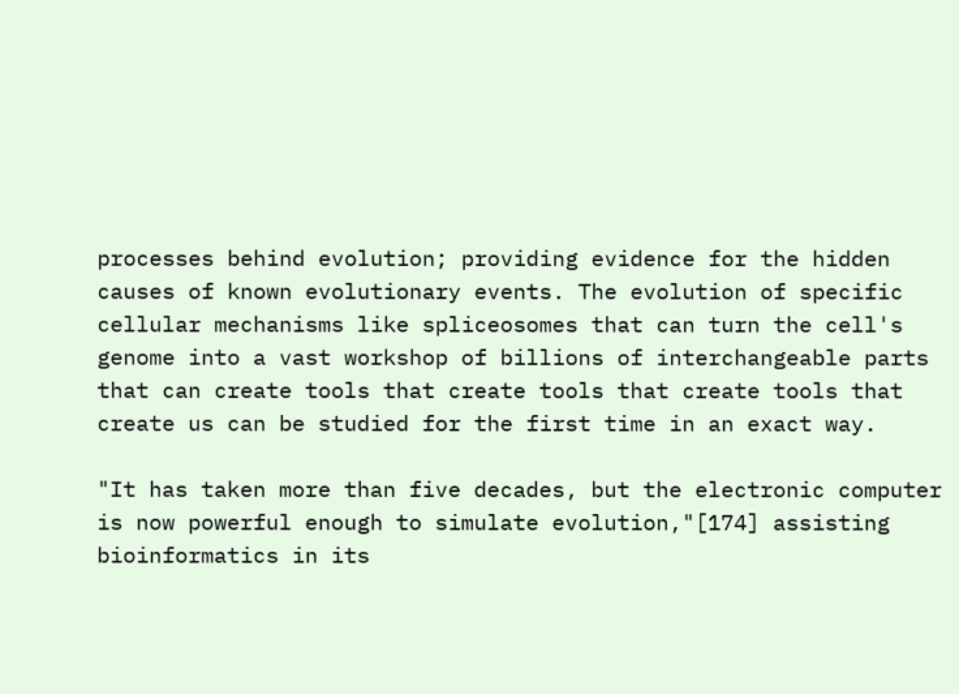processes behind evolution; providing evidence for the hidden causes of known evolutionary events. The evolution of specific cellular mechanisms like spliceosomes that can turn the cell's genome into a vast workshop of billions of interchangeable parts that can create tools that create tools that create tools that create us can be studied for the first time in an exact way.

"It has taken more than five decades, but the electronic computer is now powerful enough to simulate evolution,"[174] assisting bioinformatics in its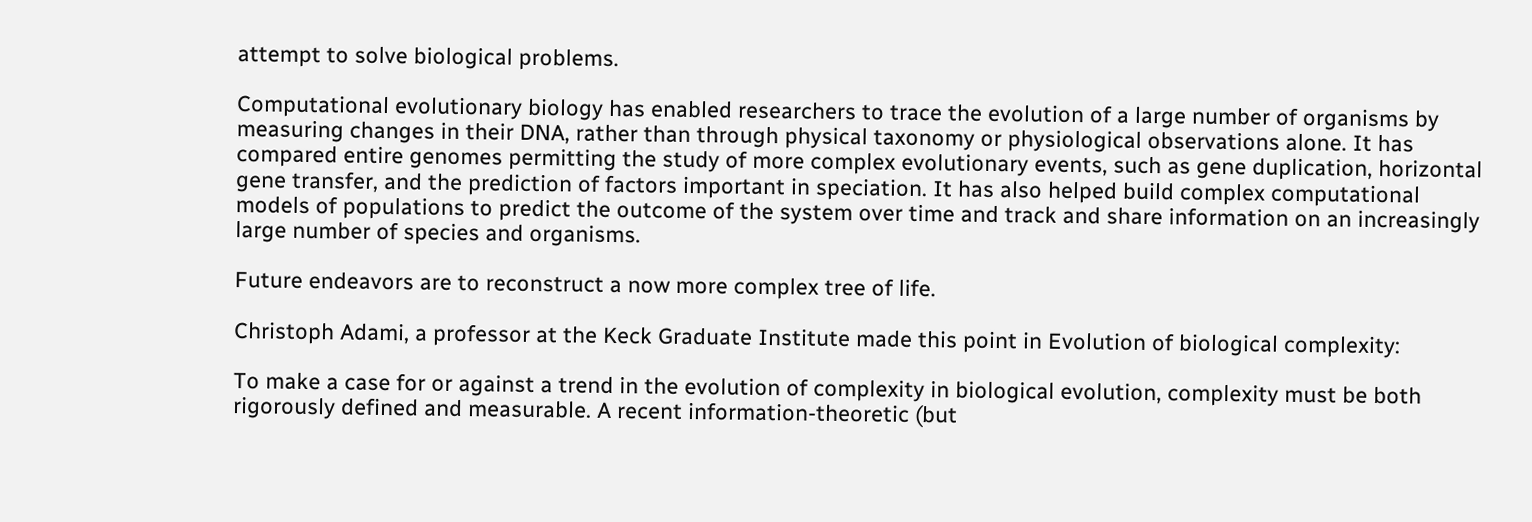attempt to solve biological problems.

Computational evolutionary biology has enabled researchers to trace the evolution of a large number of organisms by measuring changes in their DNA, rather than through physical taxonomy or physiological observations alone. It has compared entire genomes permitting the study of more complex evolutionary events, such as gene duplication, horizontal gene transfer, and the prediction of factors important in speciation. It has also helped build complex computational models of populations to predict the outcome of the system over time and track and share information on an increasingly large number of species and organisms.

Future endeavors are to reconstruct a now more complex tree of life.

Christoph Adami, a professor at the Keck Graduate Institute made this point in Evolution of biological complexity:

To make a case for or against a trend in the evolution of complexity in biological evolution, complexity must be both rigorously defined and measurable. A recent information-theoretic (but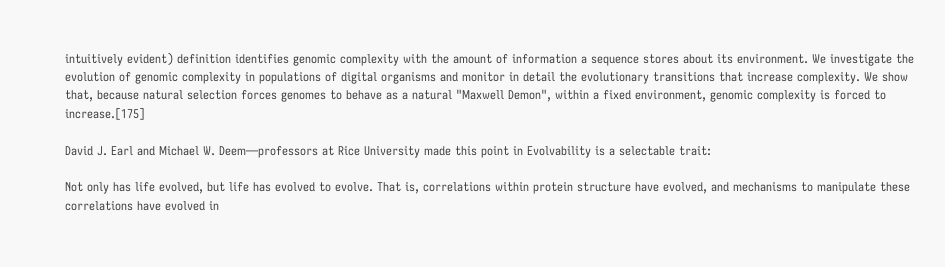intuitively evident) definition identifies genomic complexity with the amount of information a sequence stores about its environment. We investigate the evolution of genomic complexity in populations of digital organisms and monitor in detail the evolutionary transitions that increase complexity. We show that, because natural selection forces genomes to behave as a natural "Maxwell Demon", within a fixed environment, genomic complexity is forced to increase.[175]

David J. Earl and Michael W. Deem—professors at Rice University made this point in Evolvability is a selectable trait:

Not only has life evolved, but life has evolved to evolve. That is, correlations within protein structure have evolved, and mechanisms to manipulate these correlations have evolved in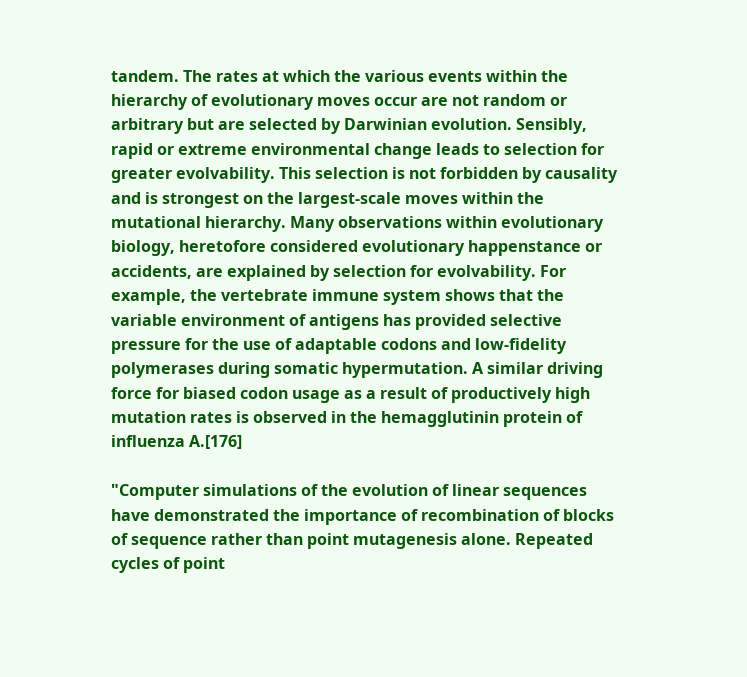tandem. The rates at which the various events within the hierarchy of evolutionary moves occur are not random or arbitrary but are selected by Darwinian evolution. Sensibly, rapid or extreme environmental change leads to selection for greater evolvability. This selection is not forbidden by causality and is strongest on the largest-scale moves within the mutational hierarchy. Many observations within evolutionary biology, heretofore considered evolutionary happenstance or accidents, are explained by selection for evolvability. For example, the vertebrate immune system shows that the variable environment of antigens has provided selective pressure for the use of adaptable codons and low-fidelity polymerases during somatic hypermutation. A similar driving force for biased codon usage as a result of productively high mutation rates is observed in the hemagglutinin protein of influenza A.[176]

"Computer simulations of the evolution of linear sequences have demonstrated the importance of recombination of blocks of sequence rather than point mutagenesis alone. Repeated cycles of point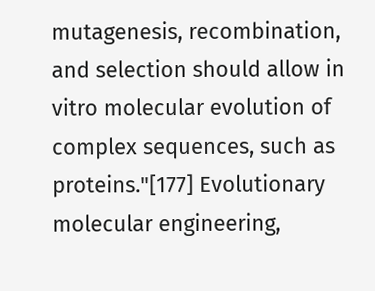mutagenesis, recombination, and selection should allow in vitro molecular evolution of complex sequences, such as proteins."[177] Evolutionary molecular engineering,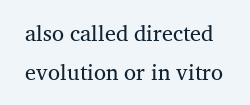also called directed evolution or in vitro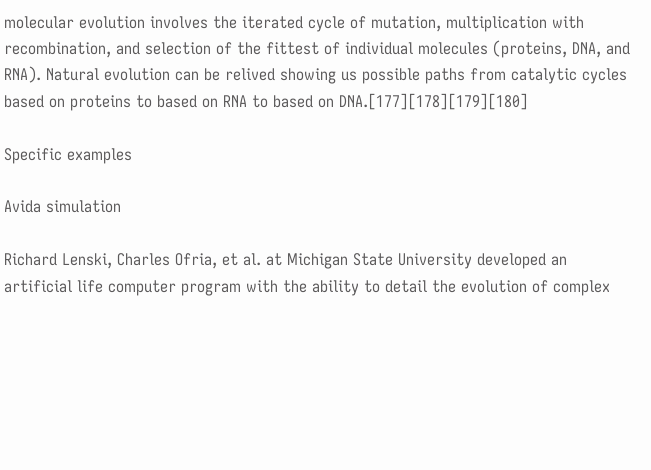molecular evolution involves the iterated cycle of mutation, multiplication with recombination, and selection of the fittest of individual molecules (proteins, DNA, and RNA). Natural evolution can be relived showing us possible paths from catalytic cycles based on proteins to based on RNA to based on DNA.[177][178][179][180]

Specific examples

Avida simulation

Richard Lenski, Charles Ofria, et al. at Michigan State University developed an artificial life computer program with the ability to detail the evolution of complex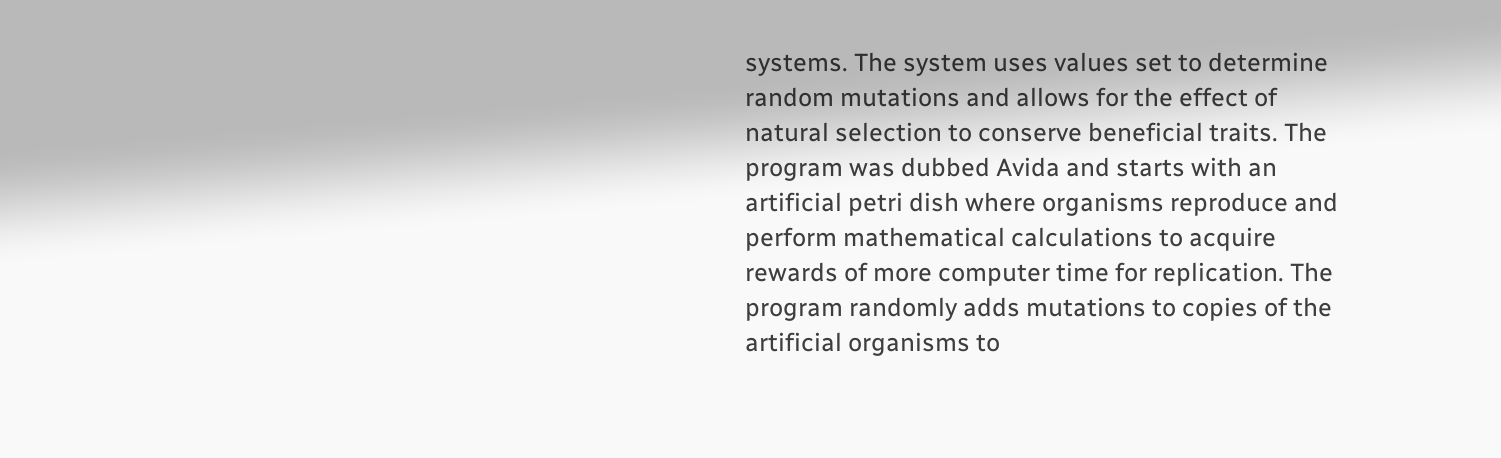systems. The system uses values set to determine random mutations and allows for the effect of natural selection to conserve beneficial traits. The program was dubbed Avida and starts with an artificial petri dish where organisms reproduce and perform mathematical calculations to acquire rewards of more computer time for replication. The program randomly adds mutations to copies of the artificial organisms to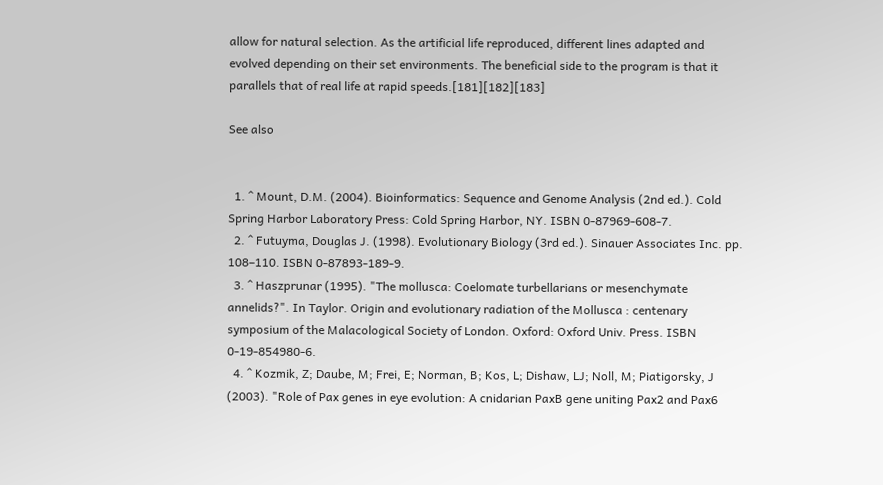allow for natural selection. As the artificial life reproduced, different lines adapted and evolved depending on their set environments. The beneficial side to the program is that it parallels that of real life at rapid speeds.[181][182][183]

See also


  1. ^ Mount, D.M. (2004). Bioinformatics: Sequence and Genome Analysis (2nd ed.). Cold Spring Harbor Laboratory Press: Cold Spring Harbor, NY. ISBN 0-87969-608-7.
  2. ^ Futuyma, Douglas J. (1998). Evolutionary Biology (3rd ed.). Sinauer Associates Inc. pp. 108–110. ISBN 0-87893-189-9.
  3. ^ Haszprunar (1995). "The mollusca: Coelomate turbellarians or mesenchymate annelids?". In Taylor. Origin and evolutionary radiation of the Mollusca : centenary symposium of the Malacological Society of London. Oxford: Oxford Univ. Press. ISBN 0-19-854980-6.
  4. ^ Kozmik, Z; Daube, M; Frei, E; Norman, B; Kos, L; Dishaw, LJ; Noll, M; Piatigorsky, J (2003). "Role of Pax genes in eye evolution: A cnidarian PaxB gene uniting Pax2 and Pax6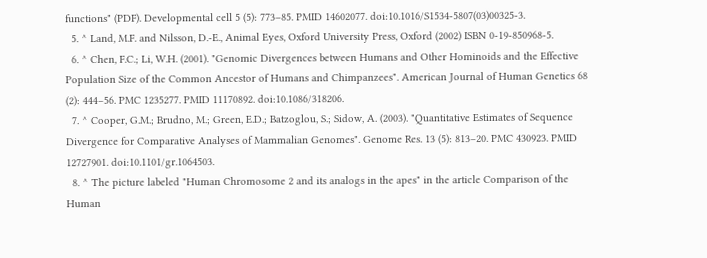functions" (PDF). Developmental cell 5 (5): 773–85. PMID 14602077. doi:10.1016/S1534-5807(03)00325-3.
  5. ^ Land, M.F. and Nilsson, D.-E., Animal Eyes, Oxford University Press, Oxford (2002) ISBN 0-19-850968-5.
  6. ^ Chen, F.C.; Li, W.H. (2001). "Genomic Divergences between Humans and Other Hominoids and the Effective Population Size of the Common Ancestor of Humans and Chimpanzees". American Journal of Human Genetics 68 (2): 444–56. PMC 1235277. PMID 11170892. doi:10.1086/318206.
  7. ^ Cooper, G.M.; Brudno, M.; Green, E.D.; Batzoglou, S.; Sidow, A. (2003). "Quantitative Estimates of Sequence Divergence for Comparative Analyses of Mammalian Genomes". Genome Res. 13 (5): 813–20. PMC 430923. PMID 12727901. doi:10.1101/gr.1064503.
  8. ^ The picture labeled "Human Chromosome 2 and its analogs in the apes" in the article Comparison of the Human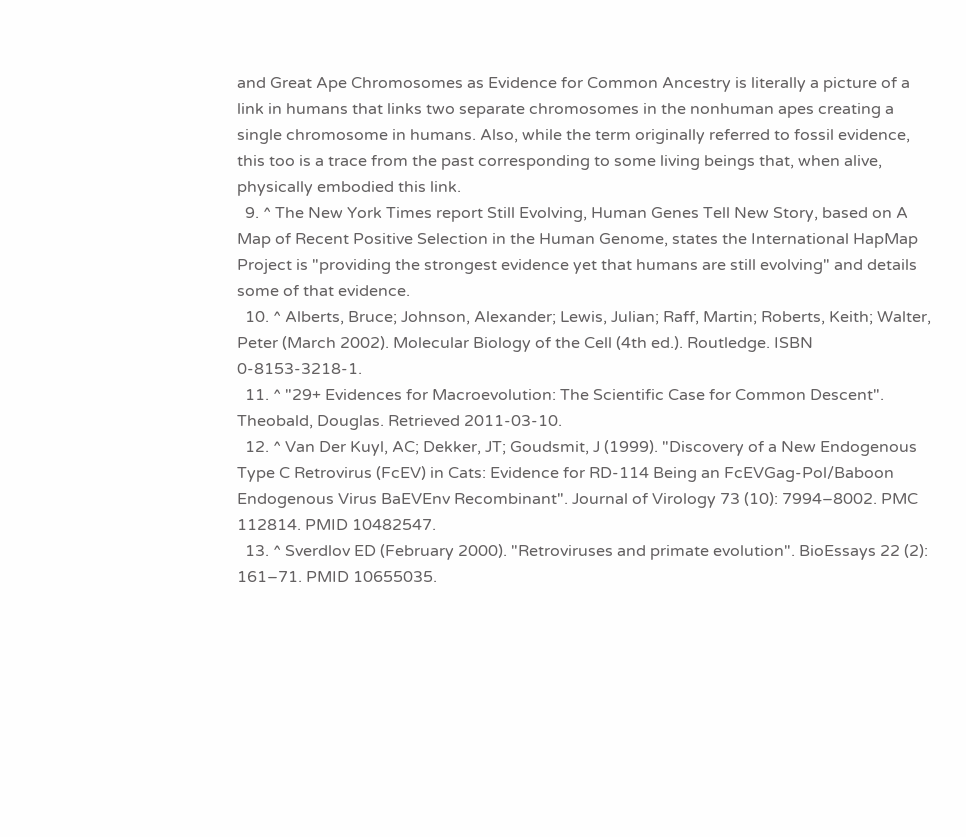and Great Ape Chromosomes as Evidence for Common Ancestry is literally a picture of a link in humans that links two separate chromosomes in the nonhuman apes creating a single chromosome in humans. Also, while the term originally referred to fossil evidence, this too is a trace from the past corresponding to some living beings that, when alive, physically embodied this link.
  9. ^ The New York Times report Still Evolving, Human Genes Tell New Story, based on A Map of Recent Positive Selection in the Human Genome, states the International HapMap Project is "providing the strongest evidence yet that humans are still evolving" and details some of that evidence.
  10. ^ Alberts, Bruce; Johnson, Alexander; Lewis, Julian; Raff, Martin; Roberts, Keith; Walter, Peter (March 2002). Molecular Biology of the Cell (4th ed.). Routledge. ISBN 0-8153-3218-1.
  11. ^ "29+ Evidences for Macroevolution: The Scientific Case for Common Descent". Theobald, Douglas. Retrieved 2011-03-10.
  12. ^ Van Der Kuyl, AC; Dekker, JT; Goudsmit, J (1999). "Discovery of a New Endogenous Type C Retrovirus (FcEV) in Cats: Evidence for RD-114 Being an FcEVGag-Pol/Baboon Endogenous Virus BaEVEnv Recombinant". Journal of Virology 73 (10): 7994–8002. PMC 112814. PMID 10482547.
  13. ^ Sverdlov ED (February 2000). "Retroviruses and primate evolution". BioEssays 22 (2): 161–71. PMID 10655035.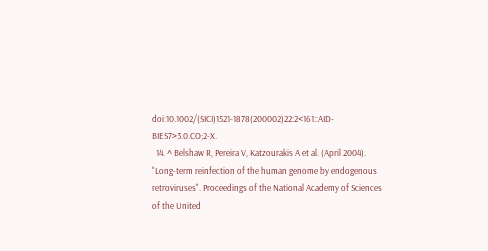doi:10.1002/(SICI)1521-1878(200002)22:2<161::AID-BIES7>3.0.CO;2-X.
  14. ^ Belshaw R, Pereira V, Katzourakis A et al. (April 2004). "Long-term reinfection of the human genome by endogenous retroviruses". Proceedings of the National Academy of Sciences of the United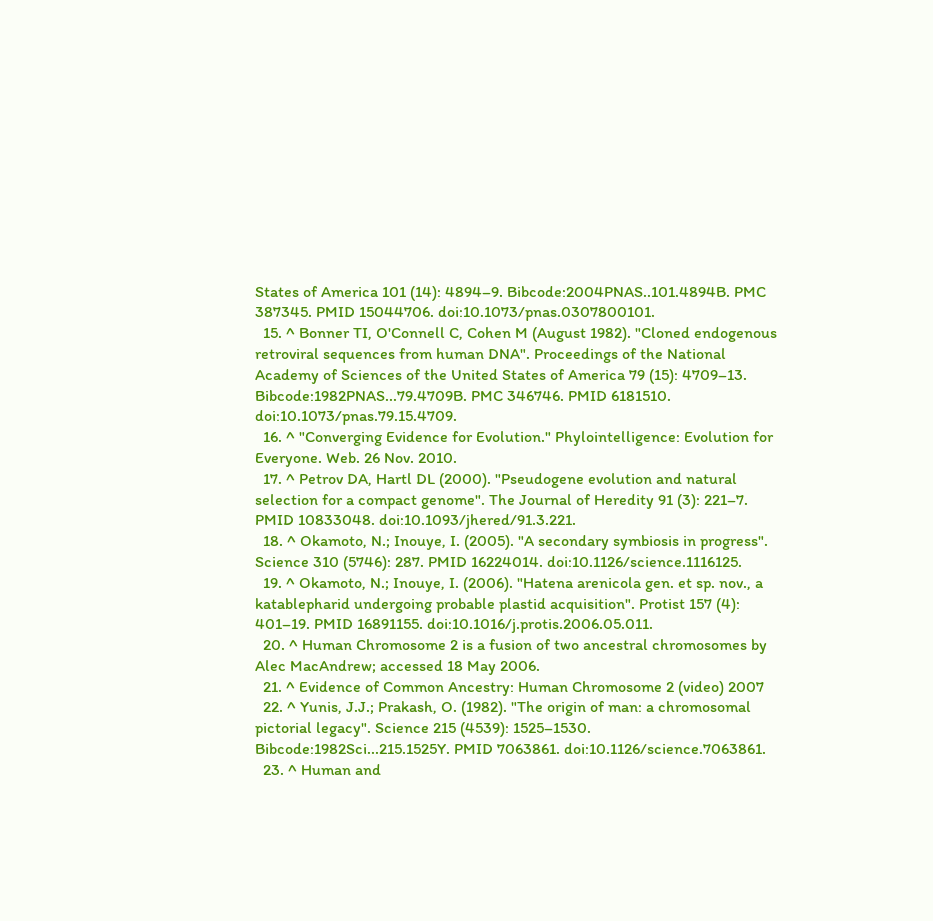States of America 101 (14): 4894–9. Bibcode:2004PNAS..101.4894B. PMC 387345. PMID 15044706. doi:10.1073/pnas.0307800101.
  15. ^ Bonner TI, O'Connell C, Cohen M (August 1982). "Cloned endogenous retroviral sequences from human DNA". Proceedings of the National Academy of Sciences of the United States of America 79 (15): 4709–13. Bibcode:1982PNAS...79.4709B. PMC 346746. PMID 6181510. doi:10.1073/pnas.79.15.4709.
  16. ^ "Converging Evidence for Evolution." Phylointelligence: Evolution for Everyone. Web. 26 Nov. 2010.
  17. ^ Petrov DA, Hartl DL (2000). "Pseudogene evolution and natural selection for a compact genome". The Journal of Heredity 91 (3): 221–7. PMID 10833048. doi:10.1093/jhered/91.3.221.
  18. ^ Okamoto, N.; Inouye, I. (2005). "A secondary symbiosis in progress". Science 310 (5746): 287. PMID 16224014. doi:10.1126/science.1116125.
  19. ^ Okamoto, N.; Inouye, I. (2006). "Hatena arenicola gen. et sp. nov., a katablepharid undergoing probable plastid acquisition". Protist 157 (4): 401–19. PMID 16891155. doi:10.1016/j.protis.2006.05.011.
  20. ^ Human Chromosome 2 is a fusion of two ancestral chromosomes by Alec MacAndrew; accessed 18 May 2006.
  21. ^ Evidence of Common Ancestry: Human Chromosome 2 (video) 2007
  22. ^ Yunis, J.J.; Prakash, O. (1982). "The origin of man: a chromosomal pictorial legacy". Science 215 (4539): 1525–1530. Bibcode:1982Sci...215.1525Y. PMID 7063861. doi:10.1126/science.7063861.
  23. ^ Human and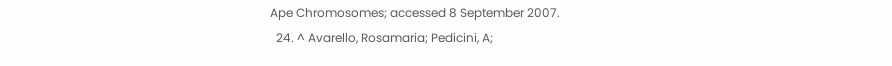Ape Chromosomes; accessed 8 September 2007.
  24. ^ Avarello, Rosamaria; Pedicini, A;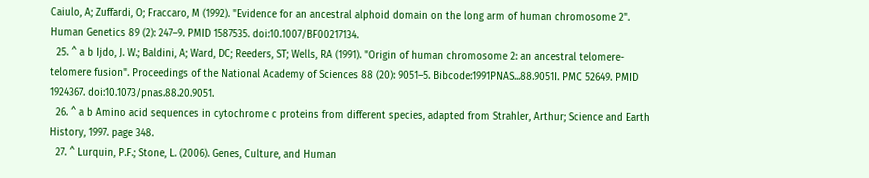Caiulo, A; Zuffardi, O; Fraccaro, M (1992). "Evidence for an ancestral alphoid domain on the long arm of human chromosome 2". Human Genetics 89 (2): 247–9. PMID 1587535. doi:10.1007/BF00217134.
  25. ^ a b Ijdo, J. W.; Baldini, A; Ward, DC; Reeders, ST; Wells, RA (1991). "Origin of human chromosome 2: an ancestral telomere-telomere fusion". Proceedings of the National Academy of Sciences 88 (20): 9051–5. Bibcode:1991PNAS...88.9051I. PMC 52649. PMID 1924367. doi:10.1073/pnas.88.20.9051.
  26. ^ a b Amino acid sequences in cytochrome c proteins from different species, adapted from Strahler, Arthur; Science and Earth History, 1997. page 348.
  27. ^ Lurquin, P.F.; Stone, L. (2006). Genes, Culture, and Human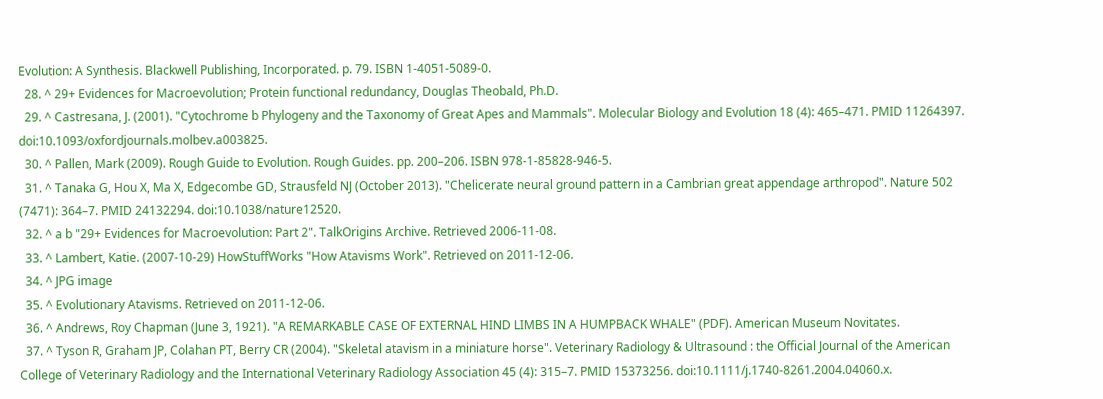Evolution: A Synthesis. Blackwell Publishing, Incorporated. p. 79. ISBN 1-4051-5089-0.
  28. ^ 29+ Evidences for Macroevolution; Protein functional redundancy, Douglas Theobald, Ph.D.
  29. ^ Castresana, J. (2001). "Cytochrome b Phylogeny and the Taxonomy of Great Apes and Mammals". Molecular Biology and Evolution 18 (4): 465–471. PMID 11264397. doi:10.1093/oxfordjournals.molbev.a003825.
  30. ^ Pallen, Mark (2009). Rough Guide to Evolution. Rough Guides. pp. 200–206. ISBN 978-1-85828-946-5.
  31. ^ Tanaka G, Hou X, Ma X, Edgecombe GD, Strausfeld NJ (October 2013). "Chelicerate neural ground pattern in a Cambrian great appendage arthropod". Nature 502 (7471): 364–7. PMID 24132294. doi:10.1038/nature12520.
  32. ^ a b "29+ Evidences for Macroevolution: Part 2". TalkOrigins Archive. Retrieved 2006-11-08.
  33. ^ Lambert, Katie. (2007-10-29) HowStuffWorks "How Atavisms Work". Retrieved on 2011-12-06.
  34. ^ JPG image
  35. ^ Evolutionary Atavisms. Retrieved on 2011-12-06.
  36. ^ Andrews, Roy Chapman (June 3, 1921). "A REMARKABLE CASE OF EXTERNAL HIND LIMBS IN A HUMPBACK WHALE" (PDF). American Museum Novitates.
  37. ^ Tyson R, Graham JP, Colahan PT, Berry CR (2004). "Skeletal atavism in a miniature horse". Veterinary Radiology & Ultrasound : the Official Journal of the American College of Veterinary Radiology and the International Veterinary Radiology Association 45 (4): 315–7. PMID 15373256. doi:10.1111/j.1740-8261.2004.04060.x.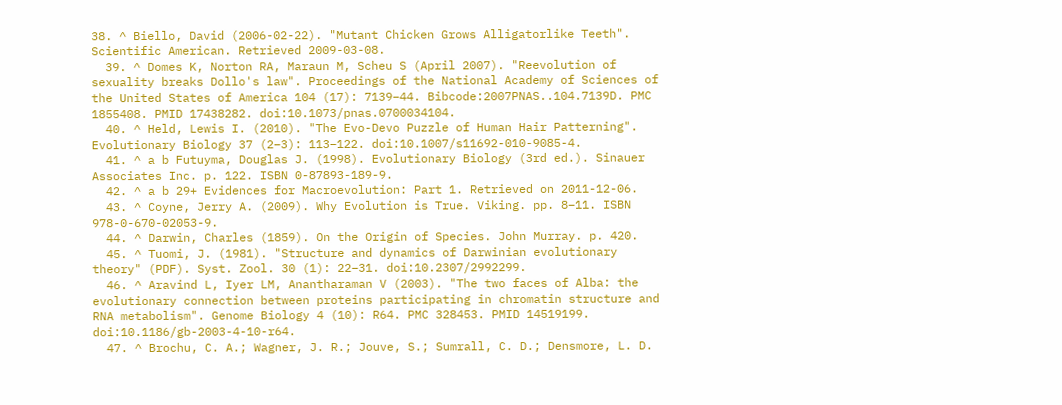38. ^ Biello, David (2006-02-22). "Mutant Chicken Grows Alligatorlike Teeth". Scientific American. Retrieved 2009-03-08.
  39. ^ Domes K, Norton RA, Maraun M, Scheu S (April 2007). "Reevolution of sexuality breaks Dollo's law". Proceedings of the National Academy of Sciences of the United States of America 104 (17): 7139–44. Bibcode:2007PNAS..104.7139D. PMC 1855408. PMID 17438282. doi:10.1073/pnas.0700034104.
  40. ^ Held, Lewis I. (2010). "The Evo-Devo Puzzle of Human Hair Patterning". Evolutionary Biology 37 (2–3): 113–122. doi:10.1007/s11692-010-9085-4.
  41. ^ a b Futuyma, Douglas J. (1998). Evolutionary Biology (3rd ed.). Sinauer Associates Inc. p. 122. ISBN 0-87893-189-9.
  42. ^ a b 29+ Evidences for Macroevolution: Part 1. Retrieved on 2011-12-06.
  43. ^ Coyne, Jerry A. (2009). Why Evolution is True. Viking. pp. 8–11. ISBN 978-0-670-02053-9.
  44. ^ Darwin, Charles (1859). On the Origin of Species. John Murray. p. 420.
  45. ^ Tuomi, J. (1981). "Structure and dynamics of Darwinian evolutionary theory" (PDF). Syst. Zool. 30 (1): 22–31. doi:10.2307/2992299.
  46. ^ Aravind L, Iyer LM, Anantharaman V (2003). "The two faces of Alba: the evolutionary connection between proteins participating in chromatin structure and RNA metabolism". Genome Biology 4 (10): R64. PMC 328453. PMID 14519199. doi:10.1186/gb-2003-4-10-r64.
  47. ^ Brochu, C. A.; Wagner, J. R.; Jouve, S.; Sumrall, C. D.; Densmore, L. D.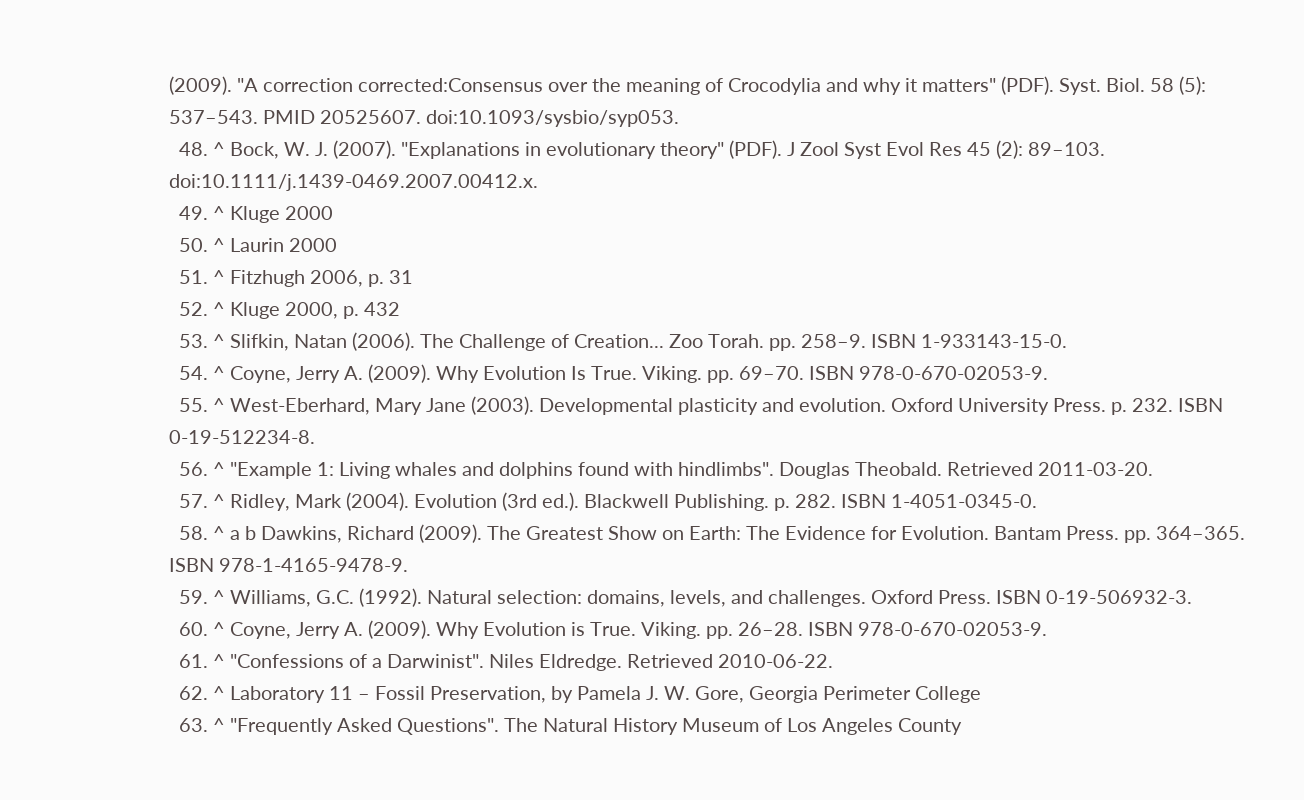(2009). "A correction corrected:Consensus over the meaning of Crocodylia and why it matters" (PDF). Syst. Biol. 58 (5): 537–543. PMID 20525607. doi:10.1093/sysbio/syp053.
  48. ^ Bock, W. J. (2007). "Explanations in evolutionary theory" (PDF). J Zool Syst Evol Res 45 (2): 89–103. doi:10.1111/j.1439-0469.2007.00412.x.
  49. ^ Kluge 2000
  50. ^ Laurin 2000
  51. ^ Fitzhugh 2006, p. 31
  52. ^ Kluge 2000, p. 432
  53. ^ Slifkin, Natan (2006). The Challenge of Creation... Zoo Torah. pp. 258–9. ISBN 1-933143-15-0.
  54. ^ Coyne, Jerry A. (2009). Why Evolution Is True. Viking. pp. 69–70. ISBN 978-0-670-02053-9.
  55. ^ West-Eberhard, Mary Jane (2003). Developmental plasticity and evolution. Oxford University Press. p. 232. ISBN 0-19-512234-8.
  56. ^ "Example 1: Living whales and dolphins found with hindlimbs". Douglas Theobald. Retrieved 2011-03-20.
  57. ^ Ridley, Mark (2004). Evolution (3rd ed.). Blackwell Publishing. p. 282. ISBN 1-4051-0345-0.
  58. ^ a b Dawkins, Richard (2009). The Greatest Show on Earth: The Evidence for Evolution. Bantam Press. pp. 364–365. ISBN 978-1-4165-9478-9.
  59. ^ Williams, G.C. (1992). Natural selection: domains, levels, and challenges. Oxford Press. ISBN 0-19-506932-3.
  60. ^ Coyne, Jerry A. (2009). Why Evolution is True. Viking. pp. 26–28. ISBN 978-0-670-02053-9.
  61. ^ "Confessions of a Darwinist". Niles Eldredge. Retrieved 2010-06-22.
  62. ^ Laboratory 11 – Fossil Preservation, by Pamela J. W. Gore, Georgia Perimeter College
  63. ^ "Frequently Asked Questions". The Natural History Museum of Los Angeles County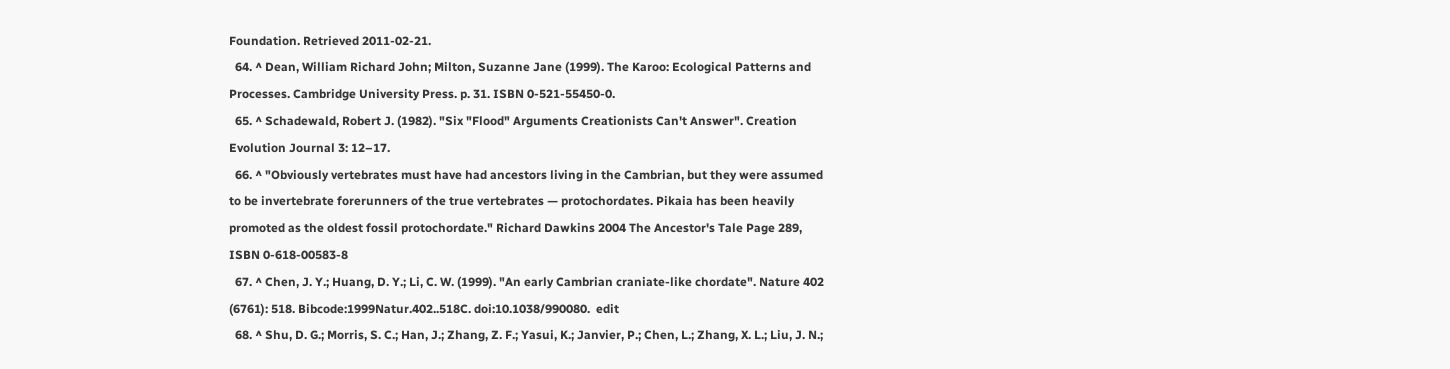Foundation. Retrieved 2011-02-21.
  64. ^ Dean, William Richard John; Milton, Suzanne Jane (1999). The Karoo: Ecological Patterns and Processes. Cambridge University Press. p. 31. ISBN 0-521-55450-0.
  65. ^ Schadewald, Robert J. (1982). "Six "Flood" Arguments Creationists Can't Answer". Creation Evolution Journal 3: 12–17.
  66. ^ "Obviously vertebrates must have had ancestors living in the Cambrian, but they were assumed to be invertebrate forerunners of the true vertebrates — protochordates. Pikaia has been heavily promoted as the oldest fossil protochordate." Richard Dawkins 2004 The Ancestor's Tale Page 289, ISBN 0-618-00583-8
  67. ^ Chen, J. Y.; Huang, D. Y.; Li, C. W. (1999). "An early Cambrian craniate-like chordate". Nature 402 (6761): 518. Bibcode:1999Natur.402..518C. doi:10.1038/990080.  edit
  68. ^ Shu, D. G.; Morris, S. C.; Han, J.; Zhang, Z. F.; Yasui, K.; Janvier, P.; Chen, L.; Zhang, X. L.; Liu, J. N.;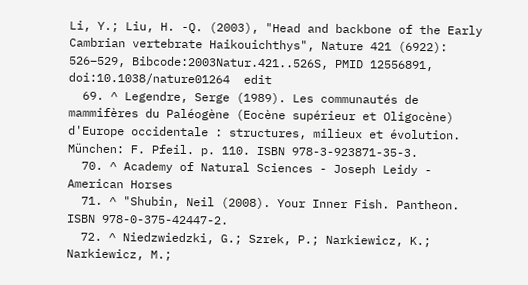Li, Y.; Liu, H. -Q. (2003), "Head and backbone of the Early Cambrian vertebrate Haikouichthys", Nature 421 (6922): 526–529, Bibcode:2003Natur.421..526S, PMID 12556891, doi:10.1038/nature01264  edit
  69. ^ Legendre, Serge (1989). Les communautés de mammifères du Paléogène (Eocène supérieur et Oligocène) d'Europe occidentale : structures, milieux et évolution. München: F. Pfeil. p. 110. ISBN 978-3-923871-35-3.
  70. ^ Academy of Natural Sciences - Joseph Leidy - American Horses
  71. ^ "Shubin, Neil (2008). Your Inner Fish. Pantheon. ISBN 978-0-375-42447-2.
  72. ^ Niedzwiedzki, G.; Szrek, P.; Narkiewicz, K.; Narkiewicz, M.;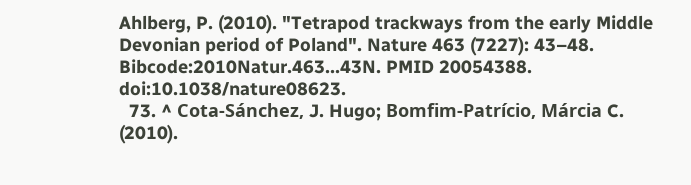Ahlberg, P. (2010). "Tetrapod trackways from the early Middle Devonian period of Poland". Nature 463 (7227): 43–48. Bibcode:2010Natur.463...43N. PMID 20054388. doi:10.1038/nature08623.
  73. ^ Cota-Sánchez, J. Hugo; Bomfim-Patrício, Márcia C. (2010).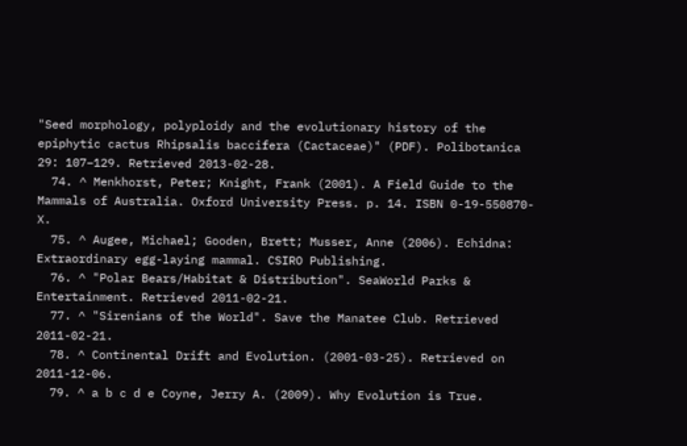"Seed morphology, polyploidy and the evolutionary history of the epiphytic cactus Rhipsalis baccifera (Cactaceae)" (PDF). Polibotanica 29: 107–129. Retrieved 2013-02-28.
  74. ^ Menkhorst, Peter; Knight, Frank (2001). A Field Guide to the Mammals of Australia. Oxford University Press. p. 14. ISBN 0-19-550870-X.
  75. ^ Augee, Michael; Gooden, Brett; Musser, Anne (2006). Echidna: Extraordinary egg-laying mammal. CSIRO Publishing.
  76. ^ "Polar Bears/Habitat & Distribution". SeaWorld Parks & Entertainment. Retrieved 2011-02-21.
  77. ^ "Sirenians of the World". Save the Manatee Club. Retrieved 2011-02-21.
  78. ^ Continental Drift and Evolution. (2001-03-25). Retrieved on 2011-12-06.
  79. ^ a b c d e Coyne, Jerry A. (2009). Why Evolution is True.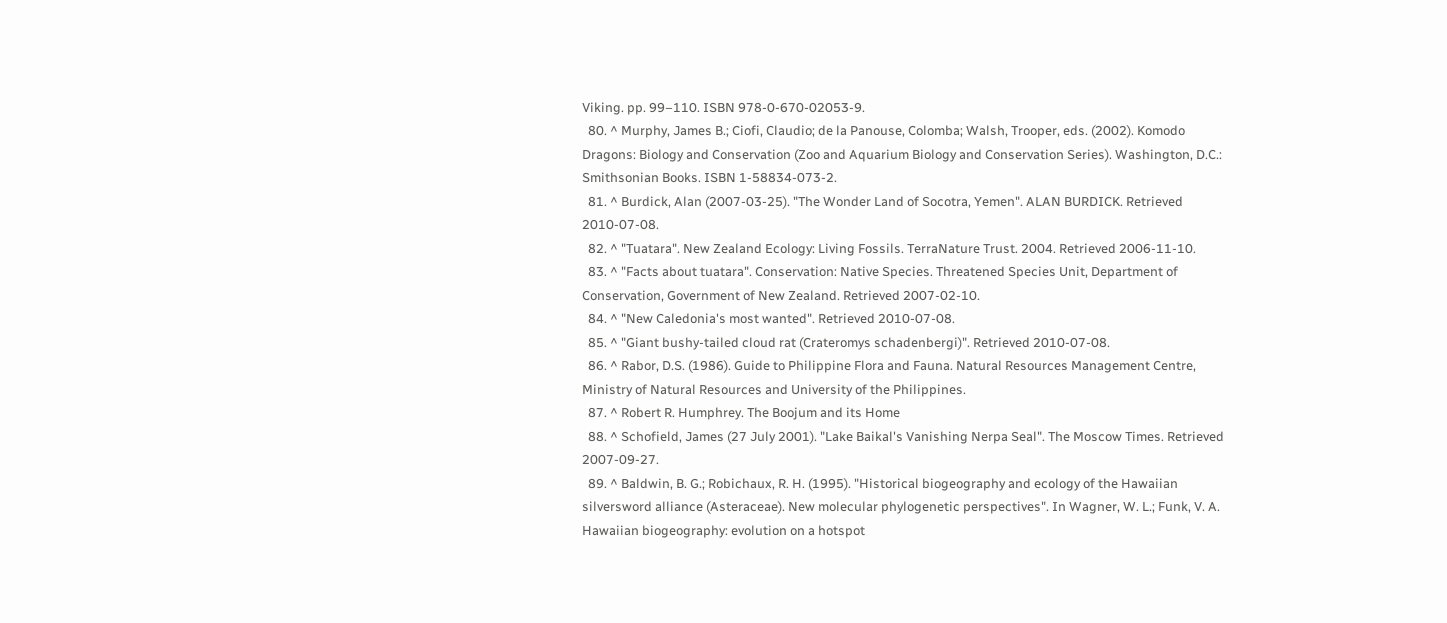Viking. pp. 99–110. ISBN 978-0-670-02053-9.
  80. ^ Murphy, James B.; Ciofi, Claudio; de la Panouse, Colomba; Walsh, Trooper, eds. (2002). Komodo Dragons: Biology and Conservation (Zoo and Aquarium Biology and Conservation Series). Washington, D.C.: Smithsonian Books. ISBN 1-58834-073-2.
  81. ^ Burdick, Alan (2007-03-25). "The Wonder Land of Socotra, Yemen". ALAN BURDICK. Retrieved 2010-07-08.
  82. ^ "Tuatara". New Zealand Ecology: Living Fossils. TerraNature Trust. 2004. Retrieved 2006-11-10.
  83. ^ "Facts about tuatara". Conservation: Native Species. Threatened Species Unit, Department of Conservation, Government of New Zealand. Retrieved 2007-02-10.
  84. ^ "New Caledonia's most wanted". Retrieved 2010-07-08.
  85. ^ "Giant bushy-tailed cloud rat (Crateromys schadenbergi)". Retrieved 2010-07-08.
  86. ^ Rabor, D.S. (1986). Guide to Philippine Flora and Fauna. Natural Resources Management Centre, Ministry of Natural Resources and University of the Philippines.
  87. ^ Robert R. Humphrey. The Boojum and its Home
  88. ^ Schofield, James (27 July 2001). "Lake Baikal's Vanishing Nerpa Seal". The Moscow Times. Retrieved 2007-09-27.
  89. ^ Baldwin, B. G.; Robichaux, R. H. (1995). "Historical biogeography and ecology of the Hawaiian silversword alliance (Asteraceae). New molecular phylogenetic perspectives". In Wagner, W. L.; Funk, V. A. Hawaiian biogeography: evolution on a hotspot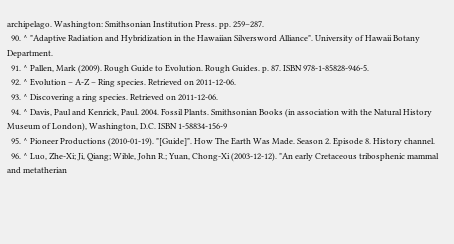archipelago. Washington: Smithsonian Institution Press. pp. 259–287.
  90. ^ "Adaptive Radiation and Hybridization in the Hawaiian Silversword Alliance". University of Hawaii Botany Department.
  91. ^ Pallen, Mark (2009). Rough Guide to Evolution. Rough Guides. p. 87. ISBN 978-1-85828-946-5.
  92. ^ Evolution – A-Z – Ring species. Retrieved on 2011-12-06.
  93. ^ Discovering a ring species. Retrieved on 2011-12-06.
  94. ^ Davis, Paul and Kenrick, Paul. 2004. Fossil Plants. Smithsonian Books (in association with the Natural History Museum of London), Washington, D.C. ISBN 1-58834-156-9
  95. ^ Pioneer Productions (2010-01-19). "[Guide]". How The Earth Was Made. Season 2. Episode 8. History channel.
  96. ^ Luo, Zhe-Xi; Ji, Qiang; Wible, John R.; Yuan, Chong-Xi (2003-12-12). "An early Cretaceous tribosphenic mammal and metatherian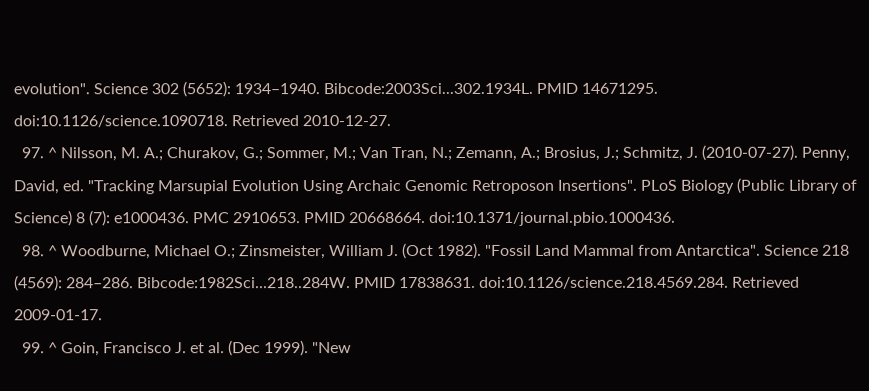evolution". Science 302 (5652): 1934–1940. Bibcode:2003Sci...302.1934L. PMID 14671295. doi:10.1126/science.1090718. Retrieved 2010-12-27.
  97. ^ Nilsson, M. A.; Churakov, G.; Sommer, M.; Van Tran, N.; Zemann, A.; Brosius, J.; Schmitz, J. (2010-07-27). Penny, David, ed. "Tracking Marsupial Evolution Using Archaic Genomic Retroposon Insertions". PLoS Biology (Public Library of Science) 8 (7): e1000436. PMC 2910653. PMID 20668664. doi:10.1371/journal.pbio.1000436.
  98. ^ Woodburne, Michael O.; Zinsmeister, William J. (Oct 1982). "Fossil Land Mammal from Antarctica". Science 218 (4569): 284–286. Bibcode:1982Sci...218..284W. PMID 17838631. doi:10.1126/science.218.4569.284. Retrieved 2009-01-17.
  99. ^ Goin, Francisco J. et al. (Dec 1999). "New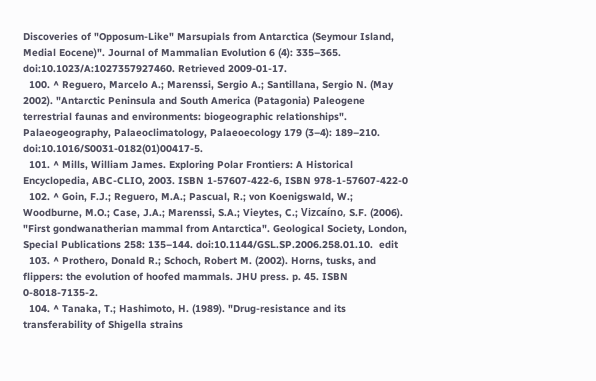Discoveries of "Opposum-Like" Marsupials from Antarctica (Seymour Island, Medial Eocene)". Journal of Mammalian Evolution 6 (4): 335–365. doi:10.1023/A:1027357927460. Retrieved 2009-01-17.
  100. ^ Reguero, Marcelo A.; Marenssi, Sergio A.; Santillana, Sergio N. (May 2002). "Antarctic Peninsula and South America (Patagonia) Paleogene terrestrial faunas and environments: biogeographic relationships". Palaeogeography, Palaeoclimatology, Palaeoecology 179 (3–4): 189–210. doi:10.1016/S0031-0182(01)00417-5.
  101. ^ Mills, William James. Exploring Polar Frontiers: A Historical Encyclopedia, ABC-CLIO, 2003. ISBN 1-57607-422-6, ISBN 978-1-57607-422-0
  102. ^ Goin, F.J.; Reguero, M.A.; Pascual, R.; von Koenigswald, W.; Woodburne, M.O.; Case, J.A.; Marenssi, S.A.; Vieytes, C.; Vizcaíno, S.F. (2006). "First gondwanatherian mammal from Antarctica". Geological Society, London, Special Publications 258: 135–144. doi:10.1144/GSL.SP.2006.258.01.10.  edit
  103. ^ Prothero, Donald R.; Schoch, Robert M. (2002). Horns, tusks, and flippers: the evolution of hoofed mammals. JHU press. p. 45. ISBN 0-8018-7135-2.
  104. ^ Tanaka, T.; Hashimoto, H. (1989). "Drug-resistance and its transferability of Shigella strains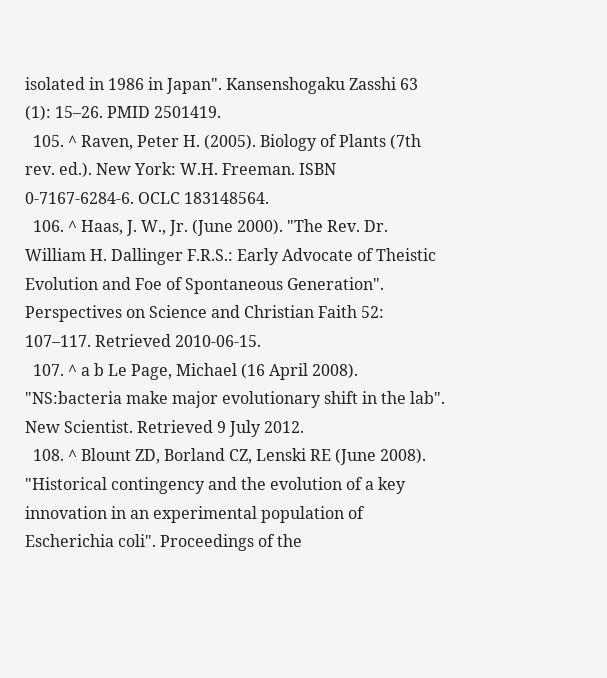isolated in 1986 in Japan". Kansenshogaku Zasshi 63 (1): 15–26. PMID 2501419.
  105. ^ Raven, Peter H. (2005). Biology of Plants (7th rev. ed.). New York: W.H. Freeman. ISBN 0-7167-6284-6. OCLC 183148564.
  106. ^ Haas, J. W., Jr. (June 2000). "The Rev. Dr. William H. Dallinger F.R.S.: Early Advocate of Theistic Evolution and Foe of Spontaneous Generation". Perspectives on Science and Christian Faith 52: 107–117. Retrieved 2010-06-15.
  107. ^ a b Le Page, Michael (16 April 2008). "NS:bacteria make major evolutionary shift in the lab". New Scientist. Retrieved 9 July 2012.
  108. ^ Blount ZD, Borland CZ, Lenski RE (June 2008). "Historical contingency and the evolution of a key innovation in an experimental population of Escherichia coli". Proceedings of the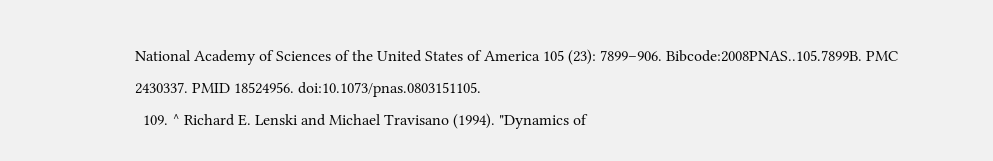National Academy of Sciences of the United States of America 105 (23): 7899–906. Bibcode:2008PNAS..105.7899B. PMC 2430337. PMID 18524956. doi:10.1073/pnas.0803151105.
  109. ^ Richard E. Lenski and Michael Travisano (1994). "Dynamics of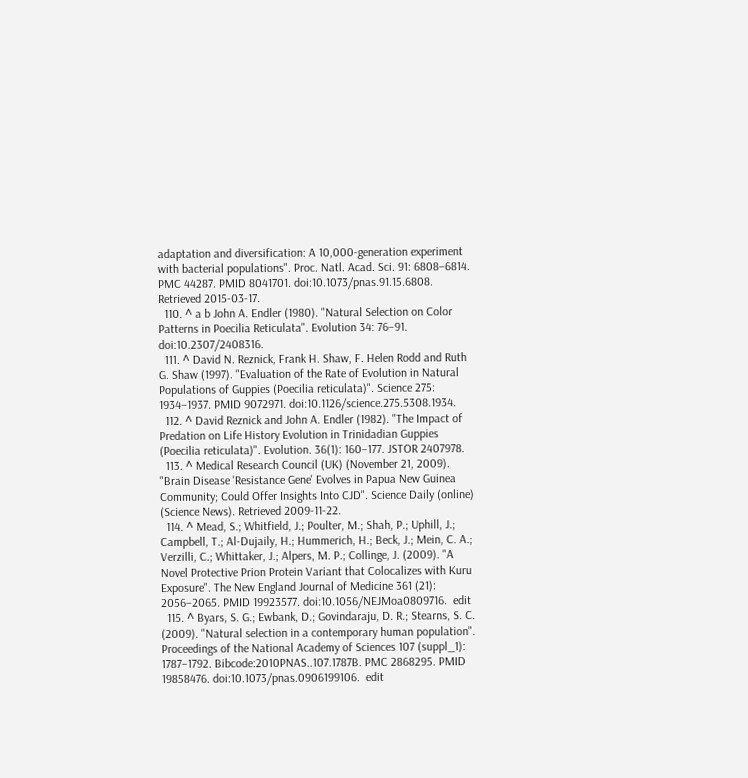adaptation and diversification: A 10,000-generation experiment with bacterial populations". Proc. Natl. Acad. Sci. 91: 6808–6814. PMC 44287. PMID 8041701. doi:10.1073/pnas.91.15.6808. Retrieved 2015-03-17.
  110. ^ a b John A. Endler (1980). "Natural Selection on Color Patterns in Poecilia Reticulata". Evolution 34: 76–91. doi:10.2307/2408316.
  111. ^ David N. Reznick, Frank H. Shaw, F. Helen Rodd and Ruth G. Shaw (1997). "Evaluation of the Rate of Evolution in Natural Populations of Guppies (Poecilia reticulata)". Science 275: 1934–1937. PMID 9072971. doi:10.1126/science.275.5308.1934.
  112. ^ David Reznick and John A. Endler (1982). "The Impact of Predation on Life History Evolution in Trinidadian Guppies (Poecilia reticulata)". Evolution. 36(1): 160–177. JSTOR 2407978.
  113. ^ Medical Research Council (UK) (November 21, 2009). "Brain Disease 'Resistance Gene' Evolves in Papua New Guinea Community; Could Offer Insights Into CJD". Science Daily (online) (Science News). Retrieved 2009-11-22.
  114. ^ Mead, S.; Whitfield, J.; Poulter, M.; Shah, P.; Uphill, J.; Campbell, T.; Al-Dujaily, H.; Hummerich, H.; Beck, J.; Mein, C. A.; Verzilli, C.; Whittaker, J.; Alpers, M. P.; Collinge, J. (2009). "A Novel Protective Prion Protein Variant that Colocalizes with Kuru Exposure". The New England Journal of Medicine 361 (21): 2056–2065. PMID 19923577. doi:10.1056/NEJMoa0809716.  edit
  115. ^ Byars, S. G.; Ewbank, D.; Govindaraju, D. R.; Stearns, S. C. (2009). "Natural selection in a contemporary human population". Proceedings of the National Academy of Sciences 107 (suppl_1): 1787–1792. Bibcode:2010PNAS..107.1787B. PMC 2868295. PMID 19858476. doi:10.1073/pnas.0906199106.  edit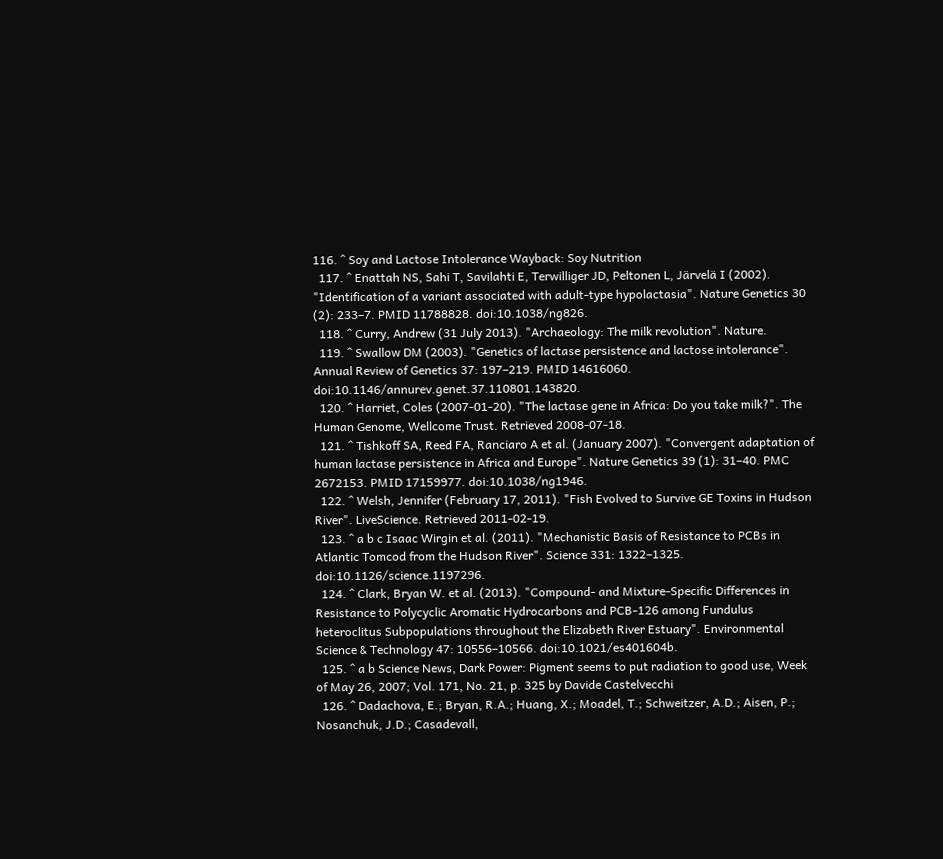116. ^ Soy and Lactose Intolerance Wayback: Soy Nutrition
  117. ^ Enattah NS, Sahi T, Savilahti E, Terwilliger JD, Peltonen L, Järvelä I (2002). "Identification of a variant associated with adult-type hypolactasia". Nature Genetics 30 (2): 233–7. PMID 11788828. doi:10.1038/ng826.
  118. ^ Curry, Andrew (31 July 2013). "Archaeology: The milk revolution". Nature.
  119. ^ Swallow DM (2003). "Genetics of lactase persistence and lactose intolerance". Annual Review of Genetics 37: 197–219. PMID 14616060. doi:10.1146/annurev.genet.37.110801.143820.
  120. ^ Harriet, Coles (2007-01-20). "The lactase gene in Africa: Do you take milk?". The Human Genome, Wellcome Trust. Retrieved 2008-07-18.
  121. ^ Tishkoff SA, Reed FA, Ranciaro A et al. (January 2007). "Convergent adaptation of human lactase persistence in Africa and Europe". Nature Genetics 39 (1): 31–40. PMC 2672153. PMID 17159977. doi:10.1038/ng1946.
  122. ^ Welsh, Jennifer (February 17, 2011). "Fish Evolved to Survive GE Toxins in Hudson River". LiveScience. Retrieved 2011-02-19.
  123. ^ a b c Isaac Wirgin et al. (2011). "Mechanistic Basis of Resistance to PCBs in Atlantic Tomcod from the Hudson River". Science 331: 1322–1325. doi:10.1126/science.1197296.
  124. ^ Clark, Bryan W. et al. (2013). "Compound- and Mixture-Specific Differences in Resistance to Polycyclic Aromatic Hydrocarbons and PCB-126 among Fundulus heteroclitus Subpopulations throughout the Elizabeth River Estuary". Environmental Science & Technology 47: 10556–10566. doi:10.1021/es401604b.
  125. ^ a b Science News, Dark Power: Pigment seems to put radiation to good use, Week of May 26, 2007; Vol. 171, No. 21, p. 325 by Davide Castelvecchi
  126. ^ Dadachova, E.; Bryan, R.A.; Huang, X.; Moadel, T.; Schweitzer, A.D.; Aisen, P.; Nosanchuk, J.D.; Casadevall,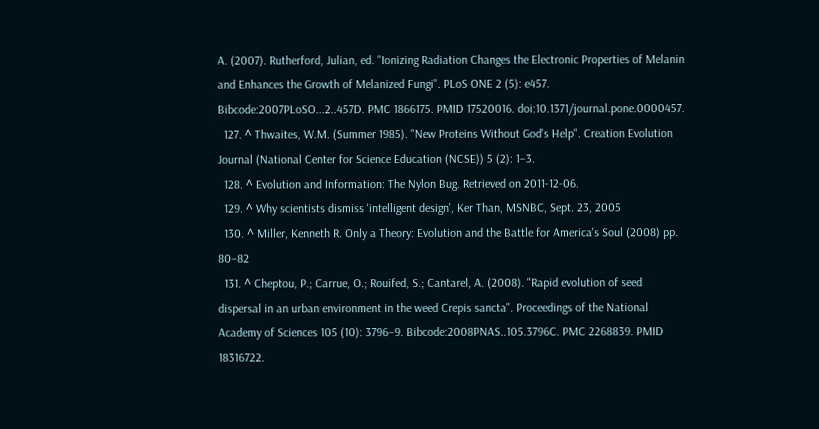A. (2007). Rutherford, Julian, ed. "Ionizing Radiation Changes the Electronic Properties of Melanin and Enhances the Growth of Melanized Fungi". PLoS ONE 2 (5): e457. Bibcode:2007PLoSO...2..457D. PMC 1866175. PMID 17520016. doi:10.1371/journal.pone.0000457.
  127. ^ Thwaites, W.M. (Summer 1985). "New Proteins Without God's Help". Creation Evolution Journal (National Center for Science Education (NCSE)) 5 (2): 1–3.
  128. ^ Evolution and Information: The Nylon Bug. Retrieved on 2011-12-06.
  129. ^ Why scientists dismiss 'intelligent design', Ker Than, MSNBC, Sept. 23, 2005
  130. ^ Miller, Kenneth R. Only a Theory: Evolution and the Battle for America's Soul (2008) pp. 80–82
  131. ^ Cheptou, P.; Carrue, O.; Rouifed, S.; Cantarel, A. (2008). "Rapid evolution of seed dispersal in an urban environment in the weed Crepis sancta". Proceedings of the National Academy of Sciences 105 (10): 3796–9. Bibcode:2008PNAS..105.3796C. PMC 2268839. PMID 18316722.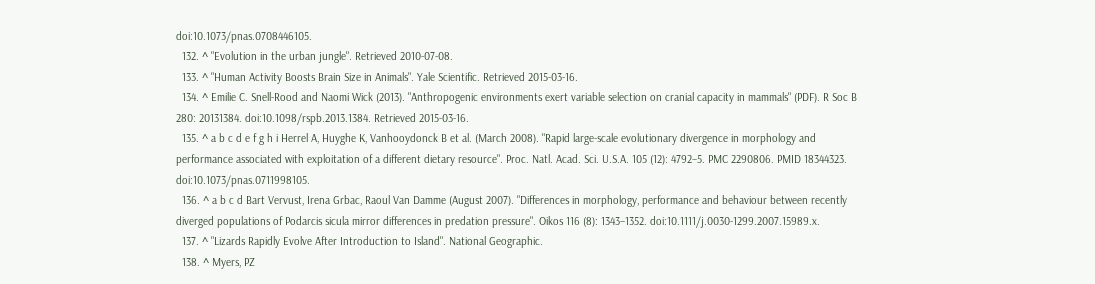doi:10.1073/pnas.0708446105.
  132. ^ "Evolution in the urban jungle". Retrieved 2010-07-08.
  133. ^ "Human Activity Boosts Brain Size in Animals". Yale Scientific. Retrieved 2015-03-16.
  134. ^ Emilie C. Snell-Rood and Naomi Wick (2013). "Anthropogenic environments exert variable selection on cranial capacity in mammals" (PDF). R Soc B 280: 20131384. doi:10.1098/rspb.2013.1384. Retrieved 2015-03-16.
  135. ^ a b c d e f g h i Herrel A, Huyghe K, Vanhooydonck B et al. (March 2008). "Rapid large-scale evolutionary divergence in morphology and performance associated with exploitation of a different dietary resource". Proc. Natl. Acad. Sci. U.S.A. 105 (12): 4792–5. PMC 2290806. PMID 18344323. doi:10.1073/pnas.0711998105.
  136. ^ a b c d Bart Vervust, Irena Grbac, Raoul Van Damme (August 2007). "Differences in morphology, performance and behaviour between recently diverged populations of Podarcis sicula mirror differences in predation pressure". Oikos 116 (8): 1343–1352. doi:10.1111/j.0030-1299.2007.15989.x.
  137. ^ "Lizards Rapidly Evolve After Introduction to Island". National Geographic.
  138. ^ Myers, PZ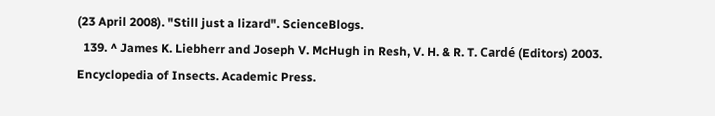(23 April 2008). "Still just a lizard". ScienceBlogs.
  139. ^ James K. Liebherr and Joseph V. McHugh in Resh, V. H. & R. T. Cardé (Editors) 2003. Encyclopedia of Insects. Academic Press.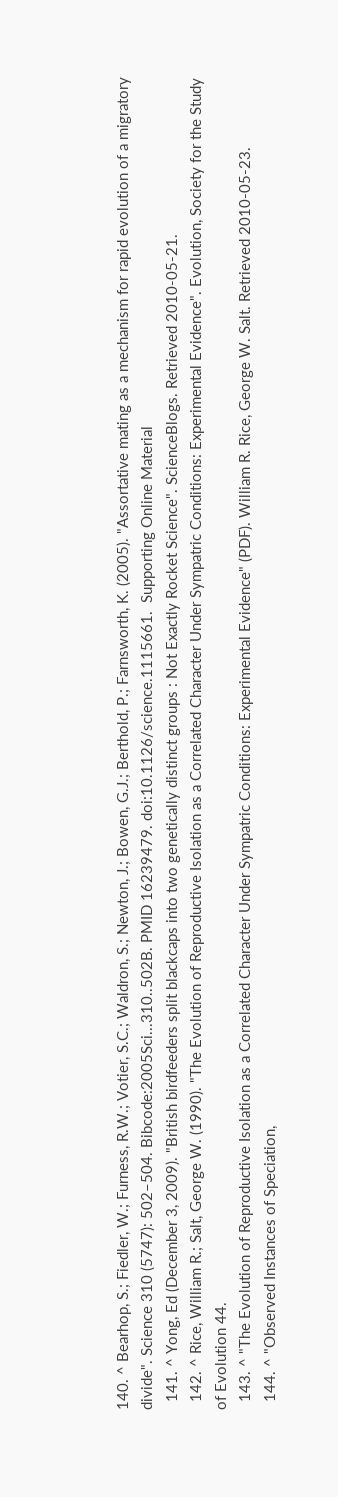140. ^ Bearhop, S.; Fiedler, W.; Furness, R.W.; Votier, S.C.; Waldron, S.; Newton, J.; Bowen, G.J.; Berthold, P.; Farnsworth, K. (2005). "Assortative mating as a mechanism for rapid evolution of a migratory divide". Science 310 (5747): 502–504. Bibcode:2005Sci...310..502B. PMID 16239479. doi:10.1126/science.1115661.  Supporting Online Material
  141. ^ Yong, Ed (December 3, 2009). "British birdfeeders split blackcaps into two genetically distinct groups : Not Exactly Rocket Science". ScienceBlogs. Retrieved 2010-05-21.
  142. ^ Rice, William R.; Salt, George W. (1990). "The Evolution of Reproductive Isolation as a Correlated Character Under Sympatric Conditions: Experimental Evidence". Evolution, Society for the Study of Evolution 44.
  143. ^ "The Evolution of Reproductive Isolation as a Correlated Character Under Sympatric Conditions: Experimental Evidence" (PDF). William R. Rice, George W. Salt. Retrieved 2010-05-23.
  144. ^ "Observed Instances of Speciation,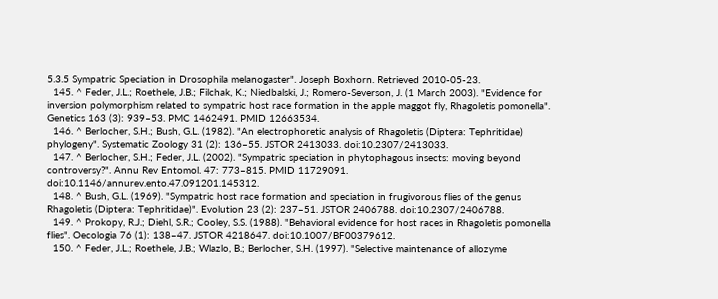5.3.5 Sympatric Speciation in Drosophila melanogaster". Joseph Boxhorn. Retrieved 2010-05-23.
  145. ^ Feder, J.L.; Roethele, J.B.; Filchak, K.; Niedbalski, J.; Romero-Severson, J. (1 March 2003). "Evidence for inversion polymorphism related to sympatric host race formation in the apple maggot fly, Rhagoletis pomonella". Genetics 163 (3): 939–53. PMC 1462491. PMID 12663534.
  146. ^ Berlocher, S.H.; Bush, G.L. (1982). "An electrophoretic analysis of Rhagoletis (Diptera: Tephritidae) phylogeny". Systematic Zoology 31 (2): 136–55. JSTOR 2413033. doi:10.2307/2413033.
  147. ^ Berlocher, S.H.; Feder, J.L. (2002). "Sympatric speciation in phytophagous insects: moving beyond controversy?". Annu Rev Entomol. 47: 773–815. PMID 11729091. doi:10.1146/annurev.ento.47.091201.145312.
  148. ^ Bush, G.L. (1969). "Sympatric host race formation and speciation in frugivorous flies of the genus Rhagoletis (Diptera: Tephritidae)". Evolution 23 (2): 237–51. JSTOR 2406788. doi:10.2307/2406788.
  149. ^ Prokopy, R.J.; Diehl, S.R.; Cooley, S.S. (1988). "Behavioral evidence for host races in Rhagoletis pomonella flies". Oecologia 76 (1): 138–47. JSTOR 4218647. doi:10.1007/BF00379612.
  150. ^ Feder, J.L.; Roethele, J.B.; Wlazlo, B.; Berlocher, S.H. (1997). "Selective maintenance of allozyme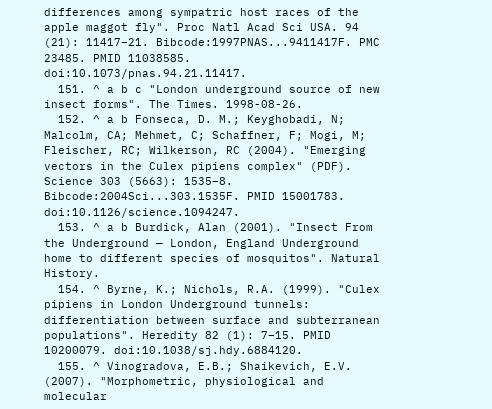differences among sympatric host races of the apple maggot fly". Proc Natl Acad Sci USA. 94 (21): 11417–21. Bibcode:1997PNAS...9411417F. PMC 23485. PMID 11038585. doi:10.1073/pnas.94.21.11417.
  151. ^ a b c "London underground source of new insect forms". The Times. 1998-08-26.
  152. ^ a b Fonseca, D. M.; Keyghobadi, N; Malcolm, CA; Mehmet, C; Schaffner, F; Mogi, M; Fleischer, RC; Wilkerson, RC (2004). "Emerging vectors in the Culex pipiens complex" (PDF). Science 303 (5663): 1535–8. Bibcode:2004Sci...303.1535F. PMID 15001783. doi:10.1126/science.1094247.
  153. ^ a b Burdick, Alan (2001). "Insect From the Underground — London, England Underground home to different species of mosquitos". Natural History.
  154. ^ Byrne, K.; Nichols, R.A. (1999). "Culex pipiens in London Underground tunnels: differentiation between surface and subterranean populations". Heredity 82 (1): 7–15. PMID 10200079. doi:10.1038/sj.hdy.6884120.
  155. ^ Vinogradova, E.B.; Shaikevich, E.V. (2007). "Morphometric, physiological and molecular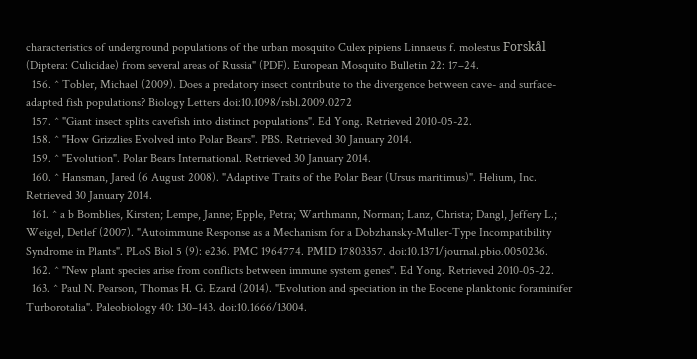characteristics of underground populations of the urban mosquito Culex pipiens Linnaeus f. molestus Forskål (Diptera: Culicidae) from several areas of Russia" (PDF). European Mosquito Bulletin 22: 17–24.
  156. ^ Tobler, Michael (2009). Does a predatory insect contribute to the divergence between cave- and surface-adapted fish populations? Biology Letters doi:10.1098/rsbl.2009.0272
  157. ^ "Giant insect splits cavefish into distinct populations". Ed Yong. Retrieved 2010-05-22.
  158. ^ "How Grizzlies Evolved into Polar Bears". PBS. Retrieved 30 January 2014.
  159. ^ "Evolution". Polar Bears International. Retrieved 30 January 2014.
  160. ^ Hansman, Jared (6 August 2008). "Adaptive Traits of the Polar Bear (Ursus maritimus)". Helium, Inc. Retrieved 30 January 2014.
  161. ^ a b Bomblies, Kirsten; Lempe, Janne; Epple, Petra; Warthmann, Norman; Lanz, Christa; Dangl, Jeffery L.; Weigel, Detlef (2007). "Autoimmune Response as a Mechanism for a Dobzhansky-Muller-Type Incompatibility Syndrome in Plants". PLoS Biol 5 (9): e236. PMC 1964774. PMID 17803357. doi:10.1371/journal.pbio.0050236.
  162. ^ "New plant species arise from conflicts between immune system genes". Ed Yong. Retrieved 2010-05-22.
  163. ^ Paul N. Pearson, Thomas H. G. Ezard (2014). "Evolution and speciation in the Eocene planktonic foraminifer Turborotalia". Paleobiology 40: 130–143. doi:10.1666/13004.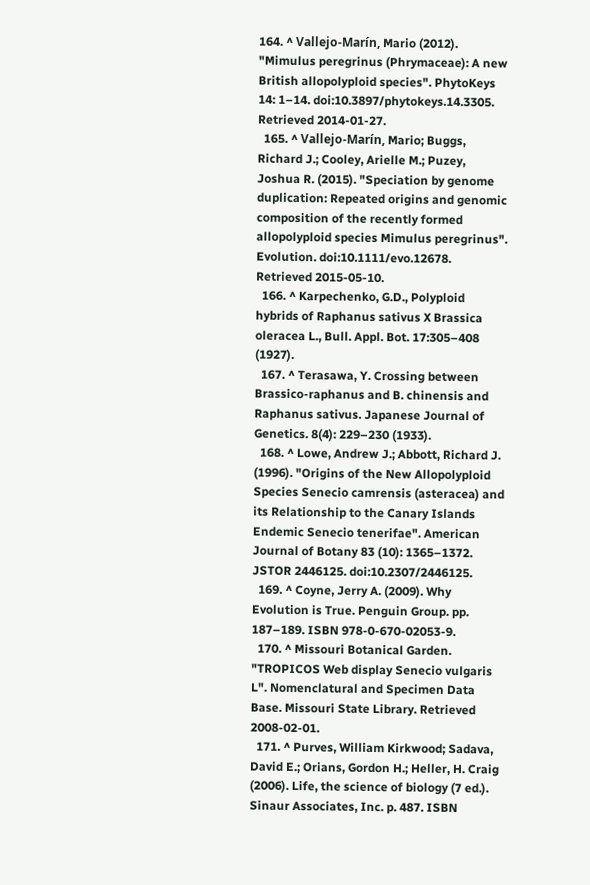164. ^ Vallejo-Marín, Mario (2012). "Mimulus peregrinus (Phrymaceae): A new British allopolyploid species". PhytoKeys 14: 1–14. doi:10.3897/phytokeys.14.3305. Retrieved 2014-01-27.
  165. ^ Vallejo-Marín, Mario; Buggs, Richard J.; Cooley, Arielle M.; Puzey, Joshua R. (2015). "Speciation by genome duplication: Repeated origins and genomic composition of the recently formed allopolyploid species Mimulus peregrinus". Evolution. doi:10.1111/evo.12678. Retrieved 2015-05-10.
  166. ^ Karpechenko, G.D., Polyploid hybrids of Raphanus sativus X Brassica oleracea L., Bull. Appl. Bot. 17:305–408 (1927).
  167. ^ Terasawa, Y. Crossing between Brassico-raphanus and B. chinensis and Raphanus sativus. Japanese Journal of Genetics. 8(4): 229–230 (1933).
  168. ^ Lowe, Andrew J.; Abbott, Richard J. (1996). "Origins of the New Allopolyploid Species Senecio camrensis (asteracea) and its Relationship to the Canary Islands Endemic Senecio tenerifae". American Journal of Botany 83 (10): 1365–1372. JSTOR 2446125. doi:10.2307/2446125.
  169. ^ Coyne, Jerry A. (2009). Why Evolution is True. Penguin Group. pp. 187–189. ISBN 978-0-670-02053-9.
  170. ^ Missouri Botanical Garden. "TROPICOS Web display Senecio vulgaris L". Nomenclatural and Specimen Data Base. Missouri State Library. Retrieved 2008-02-01.
  171. ^ Purves, William Kirkwood; Sadava, David E.; Orians, Gordon H.; Heller, H. Craig (2006). Life, the science of biology (7 ed.). Sinaur Associates, Inc. p. 487. ISBN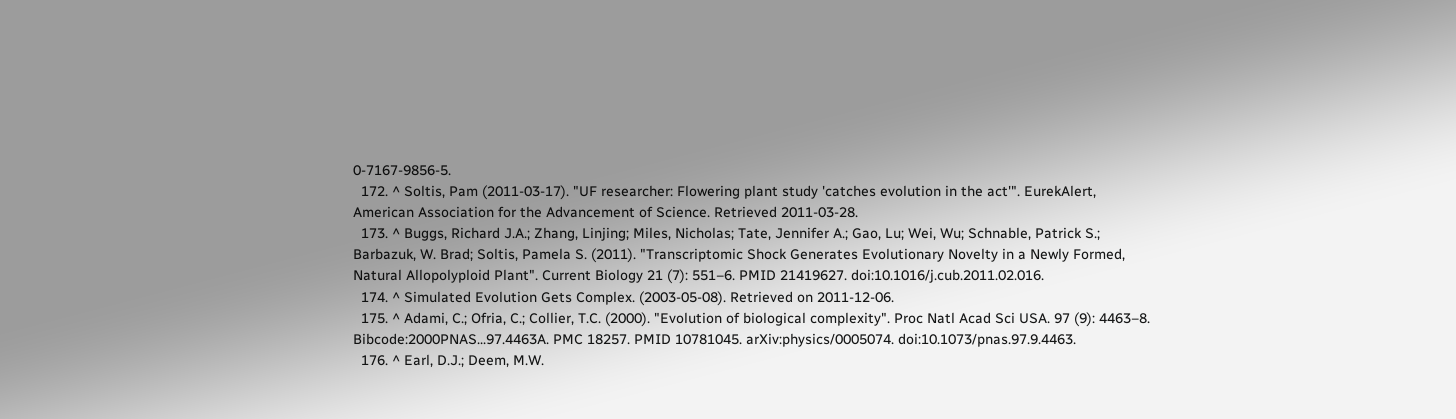0-7167-9856-5.
  172. ^ Soltis, Pam (2011-03-17). "UF researcher: Flowering plant study 'catches evolution in the act'". EurekAlert, American Association for the Advancement of Science. Retrieved 2011-03-28.
  173. ^ Buggs, Richard J.A.; Zhang, Linjing; Miles, Nicholas; Tate, Jennifer A.; Gao, Lu; Wei, Wu; Schnable, Patrick S.; Barbazuk, W. Brad; Soltis, Pamela S. (2011). "Transcriptomic Shock Generates Evolutionary Novelty in a Newly Formed, Natural Allopolyploid Plant". Current Biology 21 (7): 551–6. PMID 21419627. doi:10.1016/j.cub.2011.02.016.
  174. ^ Simulated Evolution Gets Complex. (2003-05-08). Retrieved on 2011-12-06.
  175. ^ Adami, C.; Ofria, C.; Collier, T.C. (2000). "Evolution of biological complexity". Proc Natl Acad Sci USA. 97 (9): 4463–8. Bibcode:2000PNAS...97.4463A. PMC 18257. PMID 10781045. arXiv:physics/0005074. doi:10.1073/pnas.97.9.4463.
  176. ^ Earl, D.J.; Deem, M.W.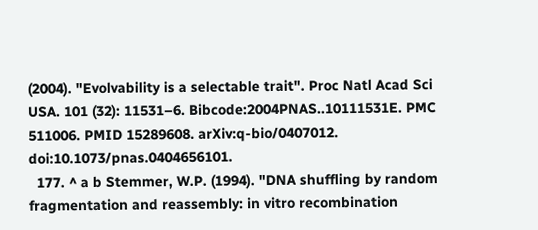(2004). "Evolvability is a selectable trait". Proc Natl Acad Sci USA. 101 (32): 11531–6. Bibcode:2004PNAS..10111531E. PMC 511006. PMID 15289608. arXiv:q-bio/0407012. doi:10.1073/pnas.0404656101.
  177. ^ a b Stemmer, W.P. (1994). "DNA shuffling by random fragmentation and reassembly: in vitro recombination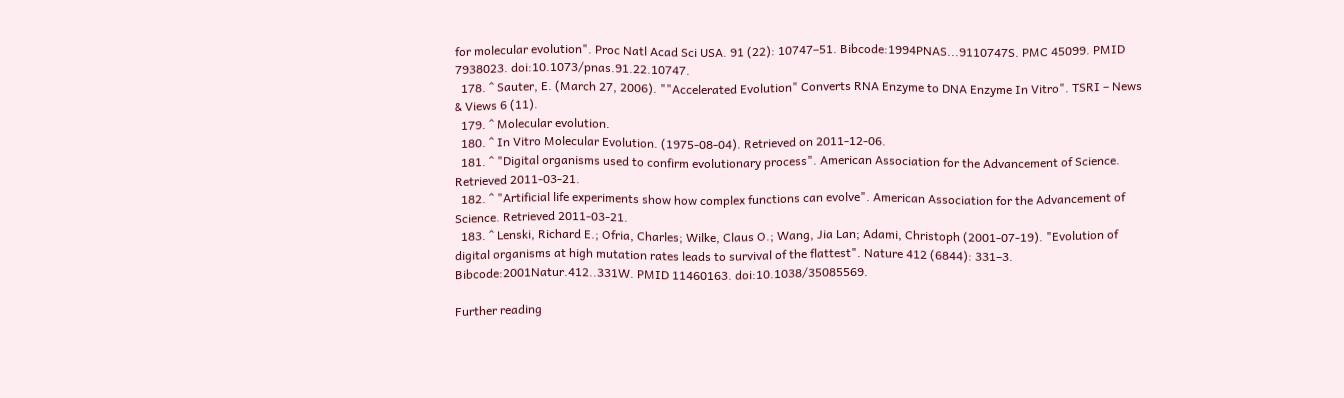for molecular evolution". Proc Natl Acad Sci USA. 91 (22): 10747–51. Bibcode:1994PNAS...9110747S. PMC 45099. PMID 7938023. doi:10.1073/pnas.91.22.10747.
  178. ^ Sauter, E. (March 27, 2006). ""Accelerated Evolution" Converts RNA Enzyme to DNA Enzyme In Vitro". TSRI – News & Views 6 (11).
  179. ^ Molecular evolution.
  180. ^ In Vitro Molecular Evolution. (1975-08-04). Retrieved on 2011-12-06.
  181. ^ "Digital organisms used to confirm evolutionary process". American Association for the Advancement of Science. Retrieved 2011-03-21.
  182. ^ "Artificial life experiments show how complex functions can evolve". American Association for the Advancement of Science. Retrieved 2011-03-21.
  183. ^ Lenski, Richard E.; Ofria, Charles; Wilke, Claus O.; Wang, Jia Lan; Adami, Christoph (2001-07-19). "Evolution of digital organisms at high mutation rates leads to survival of the flattest". Nature 412 (6844): 331–3. Bibcode:2001Natur.412..331W. PMID 11460163. doi:10.1038/35085569.

Further reading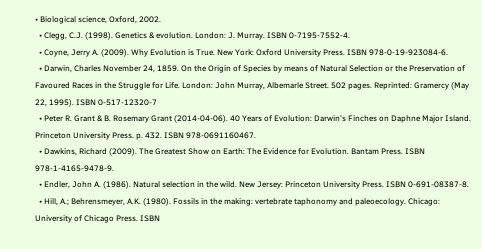• Biological science, Oxford, 2002.
  • Clegg, C.J. (1998). Genetics & evolution. London: J. Murray. ISBN 0-7195-7552-4.
  • Coyne, Jerry A. (2009). Why Evolution is True. New York: Oxford University Press. ISBN 978-0-19-923084-6.
  • Darwin, Charles November 24, 1859. On the Origin of Species by means of Natural Selection or the Preservation of Favoured Races in the Struggle for Life. London: John Murray, Albemarle Street. 502 pages. Reprinted: Gramercy (May 22, 1995). ISBN 0-517-12320-7
  • Peter R. Grant & B. Rosemary Grant (2014-04-06). 40 Years of Evolution: Darwin's Finches on Daphne Major Island. Princeton University Press. p. 432. ISBN 978-0691160467.
  • Dawkins, Richard (2009). The Greatest Show on Earth: The Evidence for Evolution. Bantam Press. ISBN 978-1-4165-9478-9.
  • Endler, John A. (1986). Natural selection in the wild. New Jersey: Princeton University Press. ISBN 0-691-08387-8.
  • Hill, A.; Behrensmeyer, A.K. (1980). Fossils in the making: vertebrate taphonomy and paleoecology. Chicago: University of Chicago Press. ISBN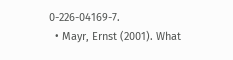0-226-04169-7.
  • Mayr, Ernst (2001). What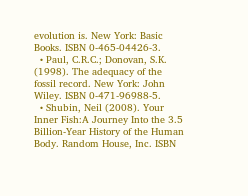evolution is. New York: Basic Books. ISBN 0-465-04426-3.
  • Paul, C.R.C.; Donovan, S.K. (1998). The adequacy of the fossil record. New York: John Wiley. ISBN 0-471-96988-5.
  • Shubin, Neil (2008). Your Inner Fish:A Journey Into the 3.5 Billion-Year History of the Human Body. Random House, Inc. ISBN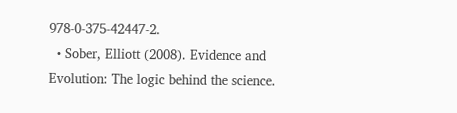978-0-375-42447-2.
  • Sober, Elliott (2008). Evidence and Evolution: The logic behind the science.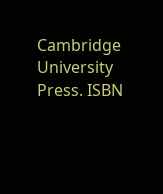Cambridge University Press. ISBN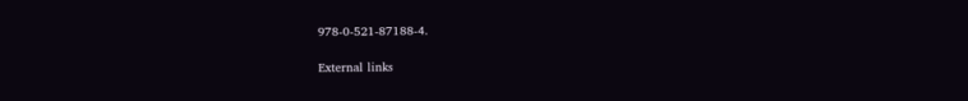978-0-521-87188-4.

External links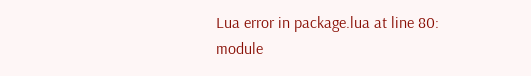Lua error in package.lua at line 80: module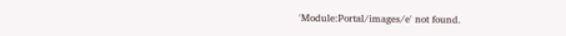'Module:Portal/images/e' not found.